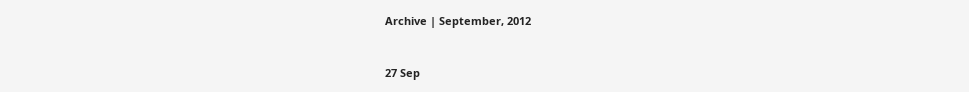Archive | September, 2012


27 Sep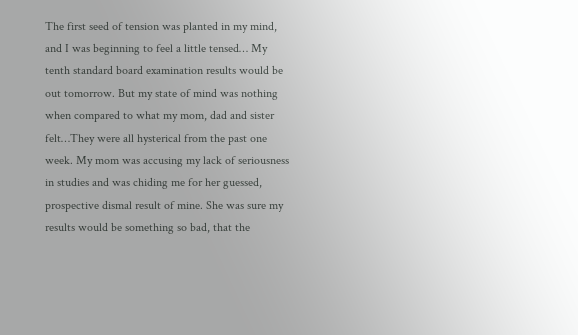The first seed of tension was planted in my mind, and I was beginning to feel a little tensed… My tenth standard board examination results would be out tomorrow. But my state of mind was nothing when compared to what my mom, dad and sister felt…They were all hysterical from the past one week. My mom was accusing my lack of seriousness in studies and was chiding me for her guessed, prospective dismal result of mine. She was sure my results would be something so bad, that the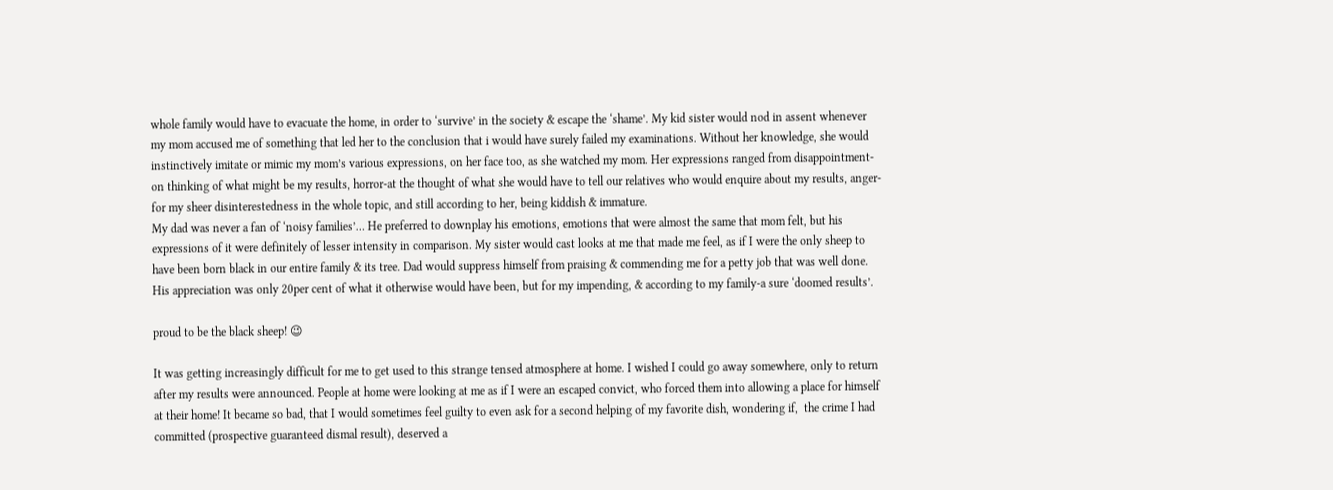whole family would have to evacuate the home, in order to ‘survive’ in the society & escape the ‘shame’. My kid sister would nod in assent whenever my mom accused me of something that led her to the conclusion that i would have surely failed my examinations. Without her knowledge, she would instinctively imitate or mimic my mom’s various expressions, on her face too, as she watched my mom. Her expressions ranged from disappointment- on thinking of what might be my results, horror-at the thought of what she would have to tell our relatives who would enquire about my results, anger- for my sheer disinterestedness in the whole topic, and still according to her, being kiddish & immature.
My dad was never a fan of ‘noisy families’… He preferred to downplay his emotions, emotions that were almost the same that mom felt, but his expressions of it were definitely of lesser intensity in comparison. My sister would cast looks at me that made me feel, as if I were the only sheep to have been born black in our entire family & its tree. Dad would suppress himself from praising & commending me for a petty job that was well done. His appreciation was only 20per cent of what it otherwise would have been, but for my impending, & according to my family-a sure ‘doomed results’.

proud to be the black sheep! 😉

It was getting increasingly difficult for me to get used to this strange tensed atmosphere at home. I wished I could go away somewhere, only to return after my results were announced. People at home were looking at me as if I were an escaped convict, who forced them into allowing a place for himself at their home! It became so bad, that I would sometimes feel guilty to even ask for a second helping of my favorite dish, wondering if,  the crime I had committed (prospective guaranteed dismal result), deserved a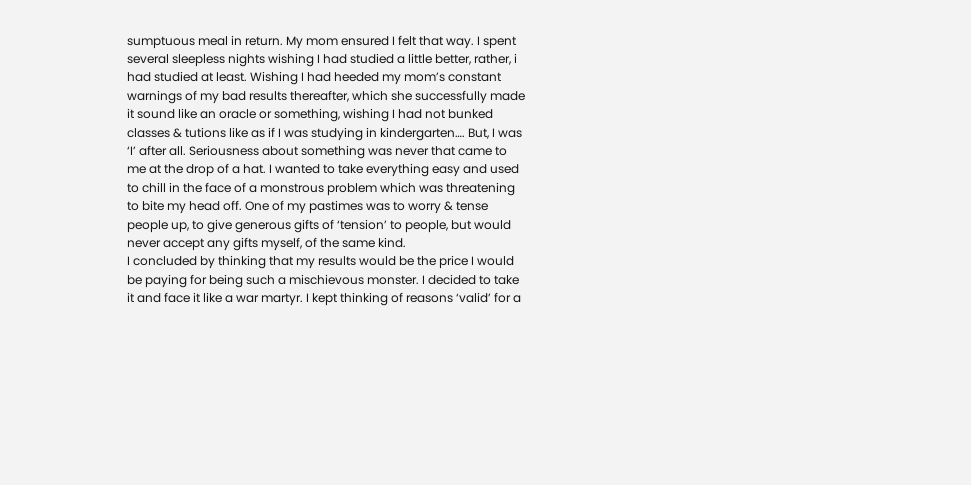sumptuous meal in return. My mom ensured I felt that way. I spent several sleepless nights wishing I had studied a little better, rather, i had studied at least. Wishing I had heeded my mom’s constant warnings of my bad results thereafter, which she successfully made it sound like an oracle or something, wishing I had not bunked classes & tutions like as if I was studying in kindergarten…. But, I was ‘I’ after all. Seriousness about something was never that came to me at the drop of a hat. I wanted to take everything easy and used to chill in the face of a monstrous problem which was threatening to bite my head off. One of my pastimes was to worry & tense people up, to give generous gifts of ‘tension’ to people, but would never accept any gifts myself, of the same kind.
I concluded by thinking that my results would be the price I would be paying for being such a mischievous monster. I decided to take it and face it like a war martyr. I kept thinking of reasons ‘valid’ for a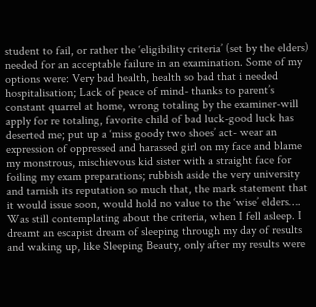student to fail, or rather the ‘eligibility criteria’ (set by the elders) needed for an acceptable failure in an examination. Some of my options were: Very bad health, health so bad that i needed hospitalisation; Lack of peace of mind- thanks to parent’s constant quarrel at home, wrong totaling by the examiner-will apply for re totaling, favorite child of bad luck-good luck has deserted me; put up a ‘miss goody two shoes’ act- wear an expression of oppressed and harassed girl on my face and blame my monstrous, mischievous kid sister with a straight face for foiling my exam preparations; rubbish aside the very university and tarnish its reputation so much that, the mark statement that it would issue soon, would hold no value to the ‘wise’ elders….
Was still contemplating about the criteria, when I fell asleep. I dreamt an escapist dream of sleeping through my day of results and waking up, like Sleeping Beauty, only after my results were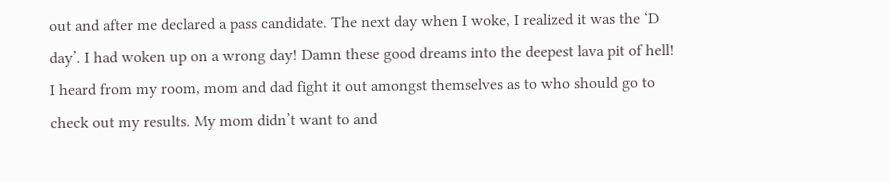out and after me declared a pass candidate. The next day when I woke, I realized it was the ‘D day’. I had woken up on a wrong day! Damn these good dreams into the deepest lava pit of hell!
I heard from my room, mom and dad fight it out amongst themselves as to who should go to check out my results. My mom didn’t want to and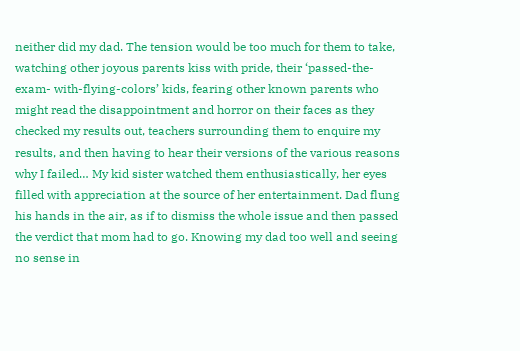neither did my dad. The tension would be too much for them to take, watching other joyous parents kiss with pride, their ‘passed-the-exam- with-flying-colors’ kids, fearing other known parents who might read the disappointment and horror on their faces as they checked my results out, teachers surrounding them to enquire my results, and then having to hear their versions of the various reasons why I failed… My kid sister watched them enthusiastically, her eyes filled with appreciation at the source of her entertainment. Dad flung his hands in the air, as if to dismiss the whole issue and then passed the verdict that mom had to go. Knowing my dad too well and seeing no sense in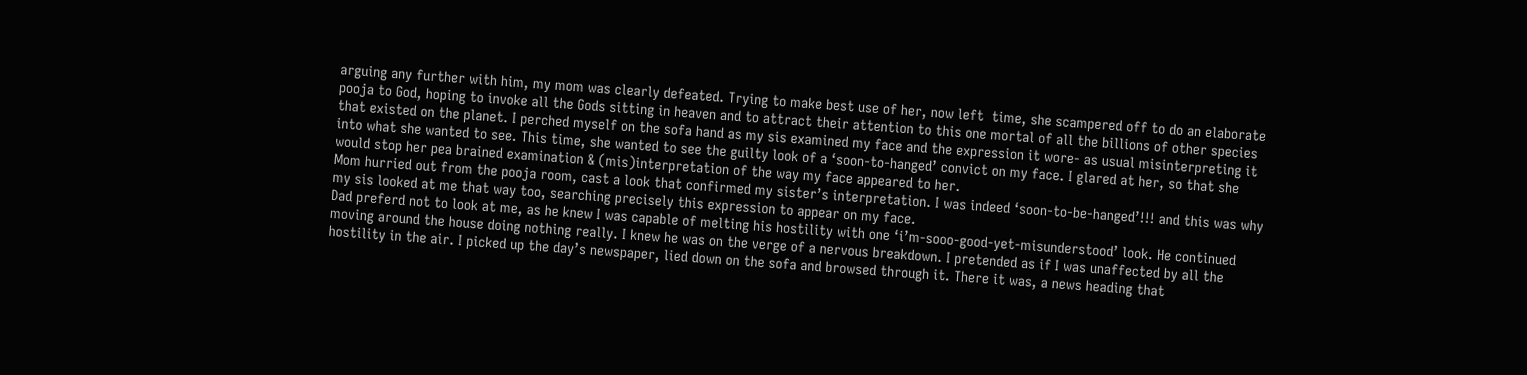arguing any further with him, my mom was clearly defeated. Trying to make best use of her, now left  time, she scampered off to do an elaborate pooja to God, hoping to invoke all the Gods sitting in heaven and to attract their attention to this one mortal of all the billions of other species that existed on the planet. I perched myself on the sofa hand as my sis examined my face and the expression it wore- as usual misinterpreting it into what she wanted to see. This time, she wanted to see the guilty look of a ‘soon-to-hanged’ convict on my face. I glared at her, so that she would stop her pea brained examination & (mis)interpretation of the way my face appeared to her.
Mom hurried out from the pooja room, cast a look that confirmed my sister’s interpretation. I was indeed ‘soon-to-be-hanged’!!! and this was why my sis looked at me that way too, searching precisely this expression to appear on my face.
Dad preferd not to look at me, as he knew I was capable of melting his hostility with one ‘i’m-sooo-good-yet-misunderstood’ look. He continued moving around the house doing nothing really. I knew he was on the verge of a nervous breakdown. I pretended as if I was unaffected by all the hostility in the air. I picked up the day’s newspaper, lied down on the sofa and browsed through it. There it was, a news heading that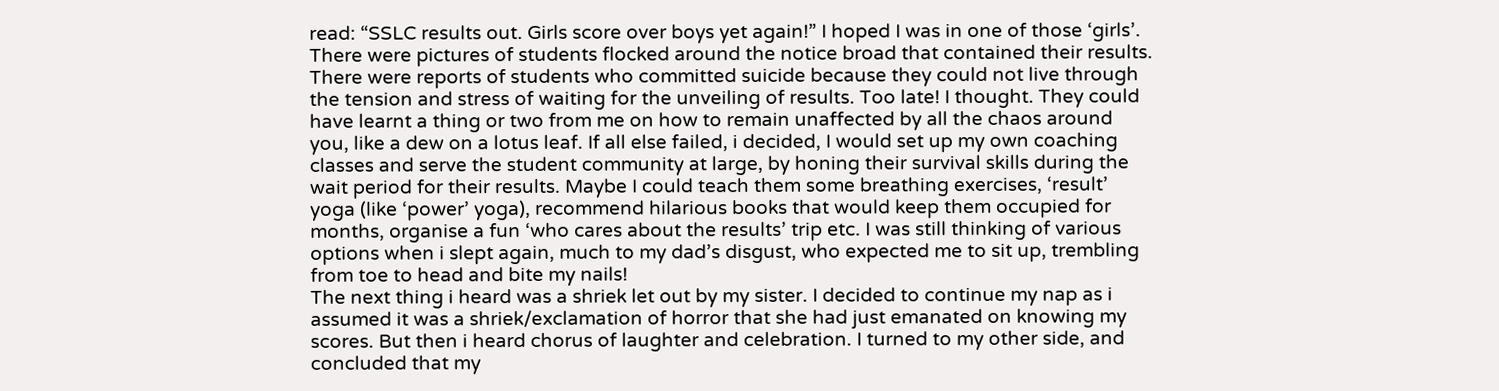read: “SSLC results out. Girls score over boys yet again!” I hoped I was in one of those ‘girls’. There were pictures of students flocked around the notice broad that contained their results. There were reports of students who committed suicide because they could not live through the tension and stress of waiting for the unveiling of results. Too late! I thought. They could have learnt a thing or two from me on how to remain unaffected by all the chaos around you, like a dew on a lotus leaf. If all else failed, i decided, I would set up my own coaching classes and serve the student community at large, by honing their survival skills during the wait period for their results. Maybe I could teach them some breathing exercises, ‘result’ yoga (like ‘power’ yoga), recommend hilarious books that would keep them occupied for months, organise a fun ‘who cares about the results’ trip etc. I was still thinking of various options when i slept again, much to my dad’s disgust, who expected me to sit up, trembling from toe to head and bite my nails!
The next thing i heard was a shriek let out by my sister. I decided to continue my nap as i assumed it was a shriek/exclamation of horror that she had just emanated on knowing my scores. But then i heard chorus of laughter and celebration. I turned to my other side, and concluded that my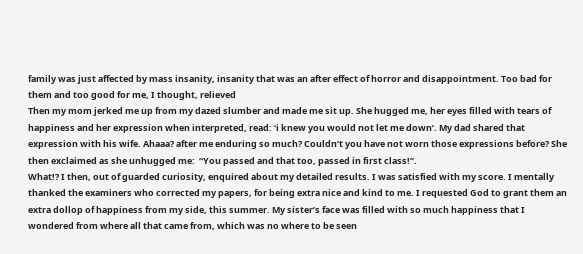family was just affected by mass insanity, insanity that was an after effect of horror and disappointment. Too bad for them and too good for me, I thought, relieved
Then my mom jerked me up from my dazed slumber and made me sit up. She hugged me, her eyes filled with tears of happiness and her expression when interpreted, read: ‘i knew you would not let me down’. My dad shared that expression with his wife. Ahaaa? after me enduring so much? Couldn’t you have not worn those expressions before? She then exclaimed as she unhugged me:  “You passed and that too, passed in first class!”.
What!? I then, out of guarded curiosity, enquired about my detailed results. I was satisfied with my score. I mentally thanked the examiners who corrected my papers, for being extra nice and kind to me. I requested God to grant them an extra dollop of happiness from my side, this summer. My sister’s face was filled with so much happiness that I wondered from where all that came from, which was no where to be seen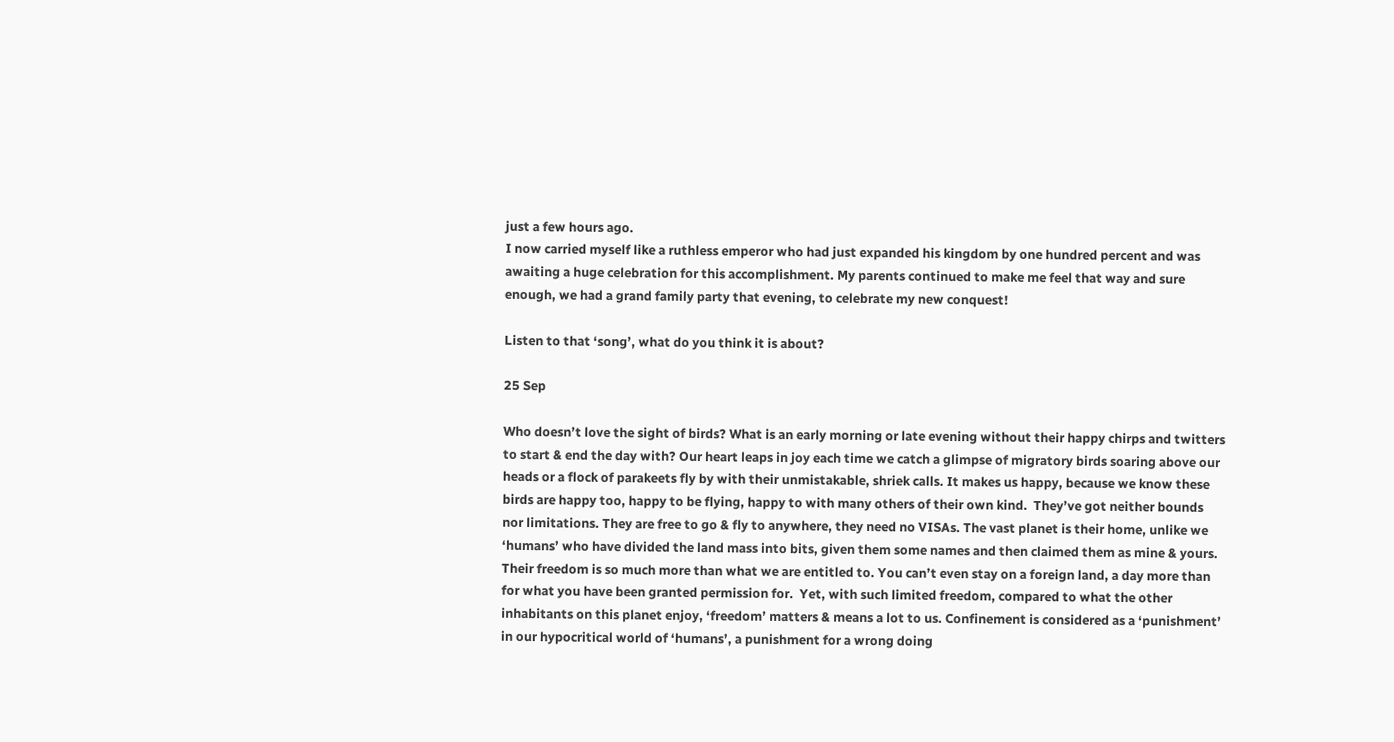just a few hours ago.
I now carried myself like a ruthless emperor who had just expanded his kingdom by one hundred percent and was awaiting a huge celebration for this accomplishment. My parents continued to make me feel that way and sure enough, we had a grand family party that evening, to celebrate my new conquest!

Listen to that ‘song’, what do you think it is about?

25 Sep

Who doesn’t love the sight of birds? What is an early morning or late evening without their happy chirps and twitters to start & end the day with? Our heart leaps in joy each time we catch a glimpse of migratory birds soaring above our heads or a flock of parakeets fly by with their unmistakable, shriek calls. It makes us happy, because we know these birds are happy too, happy to be flying, happy to with many others of their own kind.  They’ve got neither bounds nor limitations. They are free to go & fly to anywhere, they need no VISAs. The vast planet is their home, unlike we ‘humans’ who have divided the land mass into bits, given them some names and then claimed them as mine & yours. Their freedom is so much more than what we are entitled to. You can’t even stay on a foreign land, a day more than for what you have been granted permission for.  Yet, with such limited freedom, compared to what the other inhabitants on this planet enjoy, ‘freedom’ matters & means a lot to us. Confinement is considered as a ‘punishment’ in our hypocritical world of ‘humans’, a punishment for a wrong doing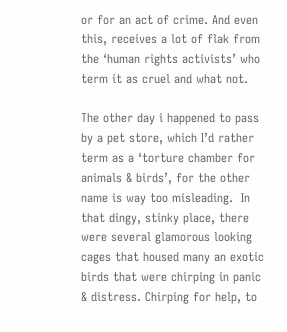or for an act of crime. And even this, receives a lot of flak from the ‘human rights activists’ who term it as cruel and what not.

The other day i happened to pass by a pet store, which I’d rather term as a ‘torture chamber for animals & birds’, for the other name is way too misleading.  In that dingy, stinky place, there were several glamorous looking cages that housed many an exotic birds that were chirping in panic & distress. Chirping for help, to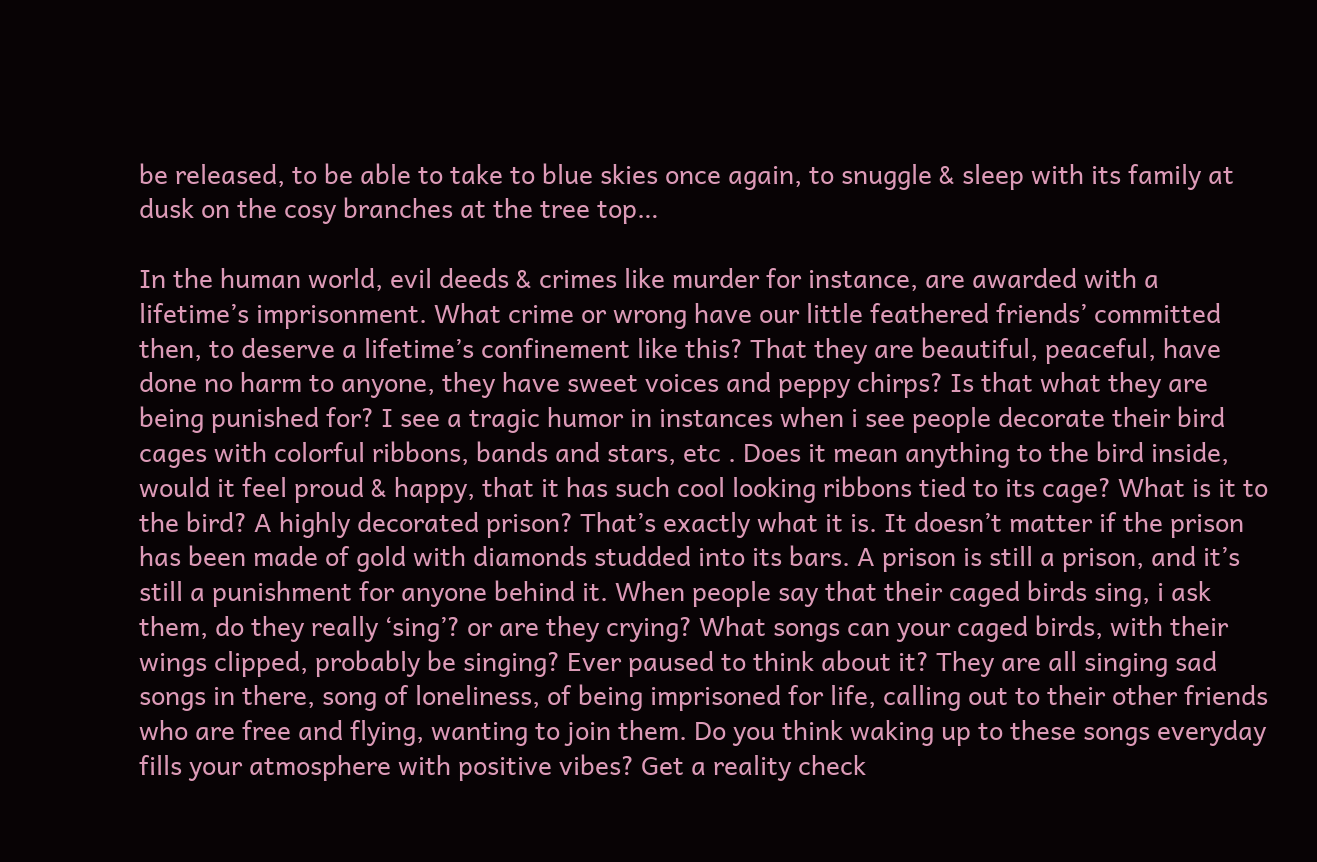be released, to be able to take to blue skies once again, to snuggle & sleep with its family at dusk on the cosy branches at the tree top…

In the human world, evil deeds & crimes like murder for instance, are awarded with a lifetime’s imprisonment. What crime or wrong have our little feathered friends’ committed then, to deserve a lifetime’s confinement like this? That they are beautiful, peaceful, have done no harm to anyone, they have sweet voices and peppy chirps? Is that what they are being punished for? I see a tragic humor in instances when i see people decorate their bird cages with colorful ribbons, bands and stars, etc . Does it mean anything to the bird inside, would it feel proud & happy, that it has such cool looking ribbons tied to its cage? What is it to the bird? A highly decorated prison? That’s exactly what it is. It doesn’t matter if the prison has been made of gold with diamonds studded into its bars. A prison is still a prison, and it’s still a punishment for anyone behind it. When people say that their caged birds sing, i ask them, do they really ‘sing’? or are they crying? What songs can your caged birds, with their wings clipped, probably be singing? Ever paused to think about it? They are all singing sad songs in there, song of loneliness, of being imprisoned for life, calling out to their other friends who are free and flying, wanting to join them. Do you think waking up to these songs everyday fills your atmosphere with positive vibes? Get a reality check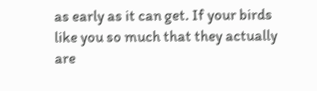as early as it can get. If your birds like you so much that they actually are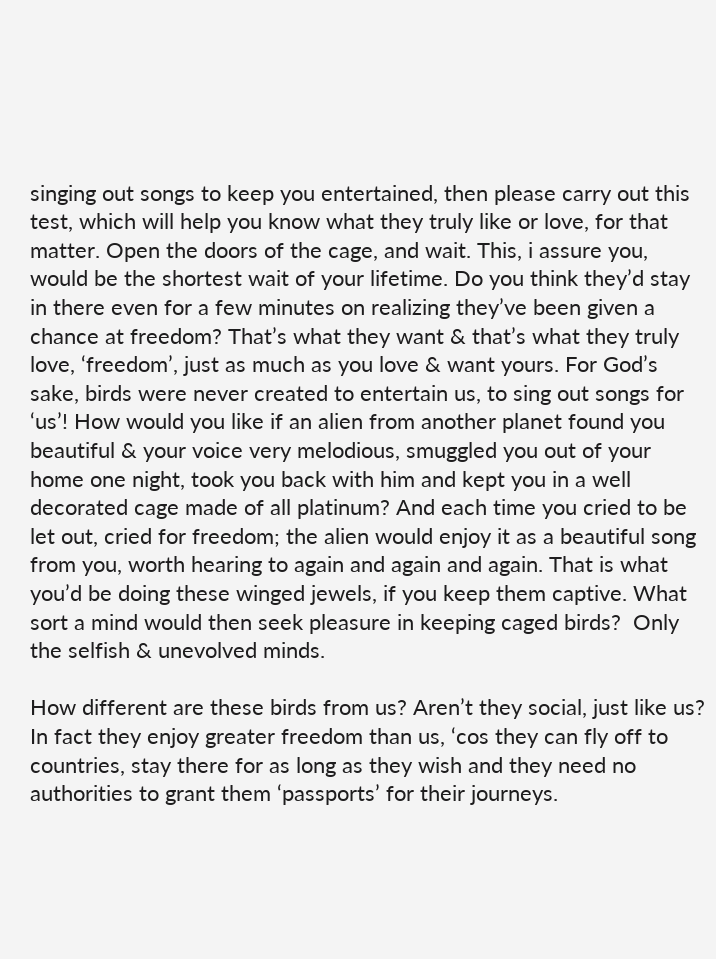singing out songs to keep you entertained, then please carry out this test, which will help you know what they truly like or love, for that matter. Open the doors of the cage, and wait. This, i assure you, would be the shortest wait of your lifetime. Do you think they’d stay in there even for a few minutes on realizing they’ve been given a chance at freedom? That’s what they want & that’s what they truly love, ‘freedom’, just as much as you love & want yours. For God’s sake, birds were never created to entertain us, to sing out songs for ‘us’! How would you like if an alien from another planet found you beautiful & your voice very melodious, smuggled you out of your home one night, took you back with him and kept you in a well decorated cage made of all platinum? And each time you cried to be let out, cried for freedom; the alien would enjoy it as a beautiful song from you, worth hearing to again and again and again. That is what you’d be doing these winged jewels, if you keep them captive. What sort a mind would then seek pleasure in keeping caged birds?  Only the selfish & unevolved minds.

How different are these birds from us? Aren’t they social, just like us? In fact they enjoy greater freedom than us, ‘cos they can fly off to countries, stay there for as long as they wish and they need no authorities to grant them ‘passports’ for their journeys.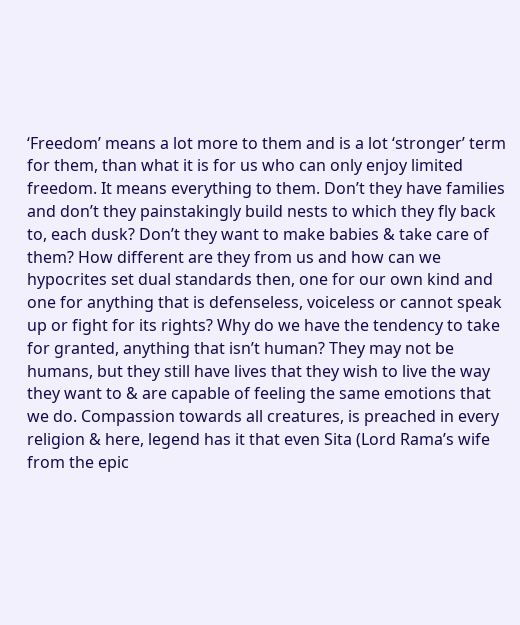‘Freedom’ means a lot more to them and is a lot ‘stronger’ term for them, than what it is for us who can only enjoy limited freedom. It means everything to them. Don’t they have families and don’t they painstakingly build nests to which they fly back to, each dusk? Don’t they want to make babies & take care of them? How different are they from us and how can we hypocrites set dual standards then, one for our own kind and one for anything that is defenseless, voiceless or cannot speak up or fight for its rights? Why do we have the tendency to take for granted, anything that isn’t human? They may not be humans, but they still have lives that they wish to live the way they want to & are capable of feeling the same emotions that we do. Compassion towards all creatures, is preached in every religion & here, legend has it that even Sita (Lord Rama’s wife from the epic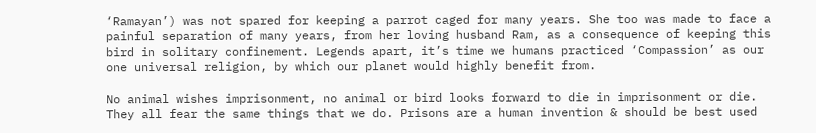‘Ramayan’) was not spared for keeping a parrot caged for many years. She too was made to face a painful separation of many years, from her loving husband Ram, as a consequence of keeping this bird in solitary confinement. Legends apart, it’s time we humans practiced ‘Compassion’ as our one universal religion, by which our planet would highly benefit from.

No animal wishes imprisonment, no animal or bird looks forward to die in imprisonment or die. They all fear the same things that we do. Prisons are a human invention & should be best used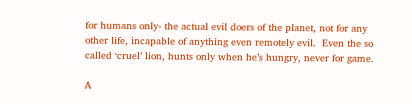for humans only- the actual evil doers of the planet, not for any other life, incapable of anything even remotely evil.  Even the so called ‘cruel’ lion, hunts only when he’s hungry, never for game.

A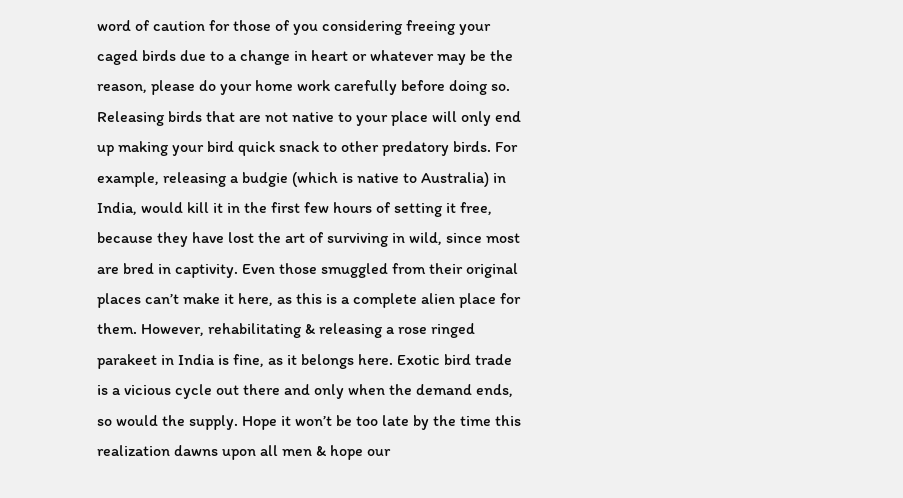word of caution for those of you considering freeing your caged birds due to a change in heart or whatever may be the reason, please do your home work carefully before doing so. Releasing birds that are not native to your place will only end up making your bird quick snack to other predatory birds. For example, releasing a budgie (which is native to Australia) in India, would kill it in the first few hours of setting it free, because they have lost the art of surviving in wild, since most are bred in captivity. Even those smuggled from their original places can’t make it here, as this is a complete alien place for them. However, rehabilitating & releasing a rose ringed parakeet in India is fine, as it belongs here. Exotic bird trade is a vicious cycle out there and only when the demand ends, so would the supply. Hope it won’t be too late by the time this realization dawns upon all men & hope our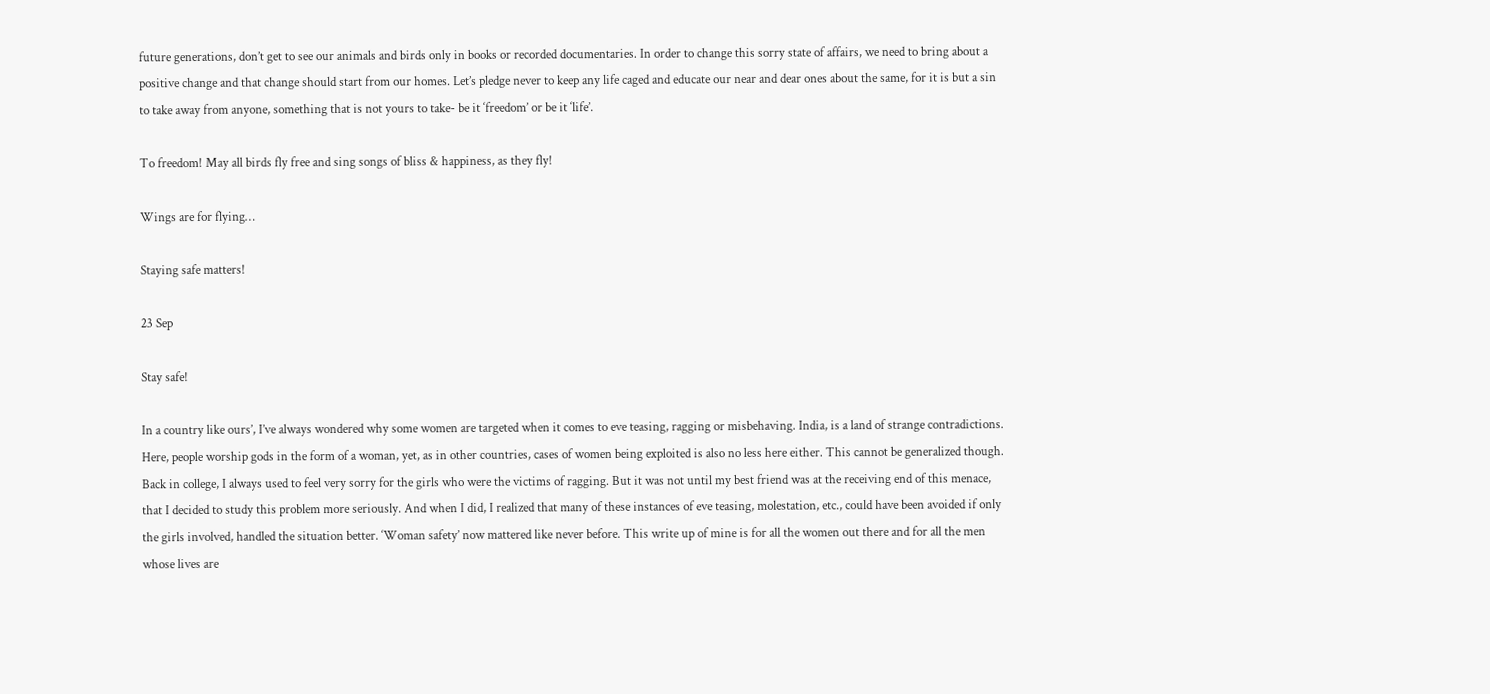future generations, don’t get to see our animals and birds only in books or recorded documentaries. In order to change this sorry state of affairs, we need to bring about a positive change and that change should start from our homes. Let’s pledge never to keep any life caged and educate our near and dear ones about the same, for it is but a sin to take away from anyone, something that is not yours to take- be it ‘freedom’ or be it ‘life’.

To freedom! May all birds fly free and sing songs of bliss & happiness, as they fly!

Wings are for flying…

Staying safe matters!

23 Sep

Stay safe!

In a country like ours’, I’ve always wondered why some women are targeted when it comes to eve teasing, ragging or misbehaving. India, is a land of strange contradictions. Here, people worship gods in the form of a woman, yet, as in other countries, cases of women being exploited is also no less here either. This cannot be generalized though. Back in college, I always used to feel very sorry for the girls who were the victims of ragging. But it was not until my best friend was at the receiving end of this menace, that I decided to study this problem more seriously. And when I did, I realized that many of these instances of eve teasing, molestation, etc., could have been avoided if only the girls involved, handled the situation better. ‘Woman safety’ now mattered like never before. This write up of mine is for all the women out there and for all the men whose lives are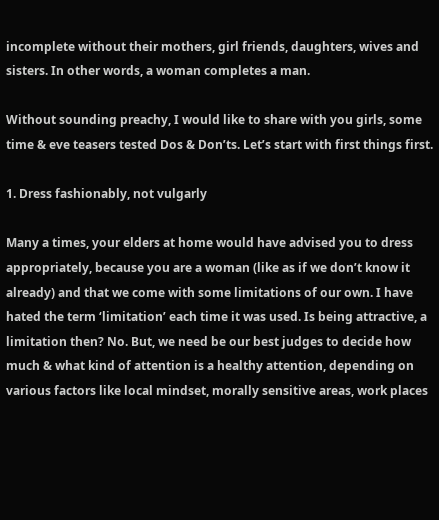incomplete without their mothers, girl friends, daughters, wives and sisters. In other words, a woman completes a man.

Without sounding preachy, I would like to share with you girls, some time & eve teasers tested Dos & Don’ts. Let’s start with first things first.

1. Dress fashionably, not vulgarly

Many a times, your elders at home would have advised you to dress appropriately, because you are a woman (like as if we don’t know it already) and that we come with some limitations of our own. I have hated the term ‘limitation’ each time it was used. Is being attractive, a limitation then? No. But, we need be our best judges to decide how much & what kind of attention is a healthy attention, depending on various factors like local mindset, morally sensitive areas, work places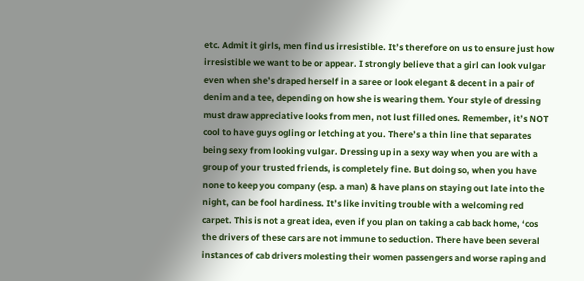etc. Admit it girls, men find us irresistible. It’s therefore on us to ensure just how irresistible we want to be or appear. I strongly believe that a girl can look vulgar even when she’s draped herself in a saree or look elegant & decent in a pair of denim and a tee, depending on how she is wearing them. Your style of dressing must draw appreciative looks from men, not lust filled ones. Remember, it’s NOT cool to have guys ogling or letching at you. There’s a thin line that separates being sexy from looking vulgar. Dressing up in a sexy way when you are with a group of your trusted friends, is completely fine. But doing so, when you have none to keep you company (esp. a man) & have plans on staying out late into the night, can be fool hardiness. It’s like inviting trouble with a welcoming red carpet. This is not a great idea, even if you plan on taking a cab back home, ‘cos the drivers of these cars are not immune to seduction. There have been several instances of cab drivers molesting their women passengers and worse raping and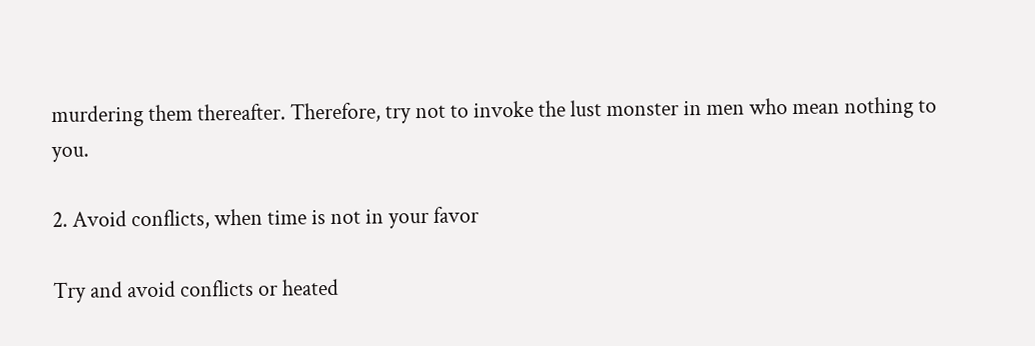murdering them thereafter. Therefore, try not to invoke the lust monster in men who mean nothing to you.

2. Avoid conflicts, when time is not in your favor

Try and avoid conflicts or heated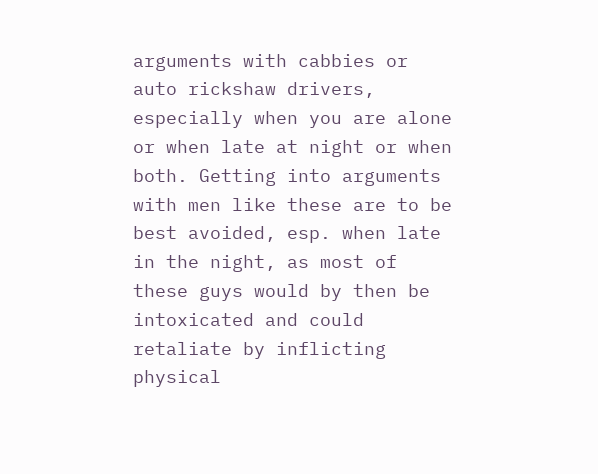arguments with cabbies or auto rickshaw drivers, especially when you are alone or when late at night or when both. Getting into arguments with men like these are to be best avoided, esp. when late in the night, as most of these guys would by then be intoxicated and could retaliate by inflicting physical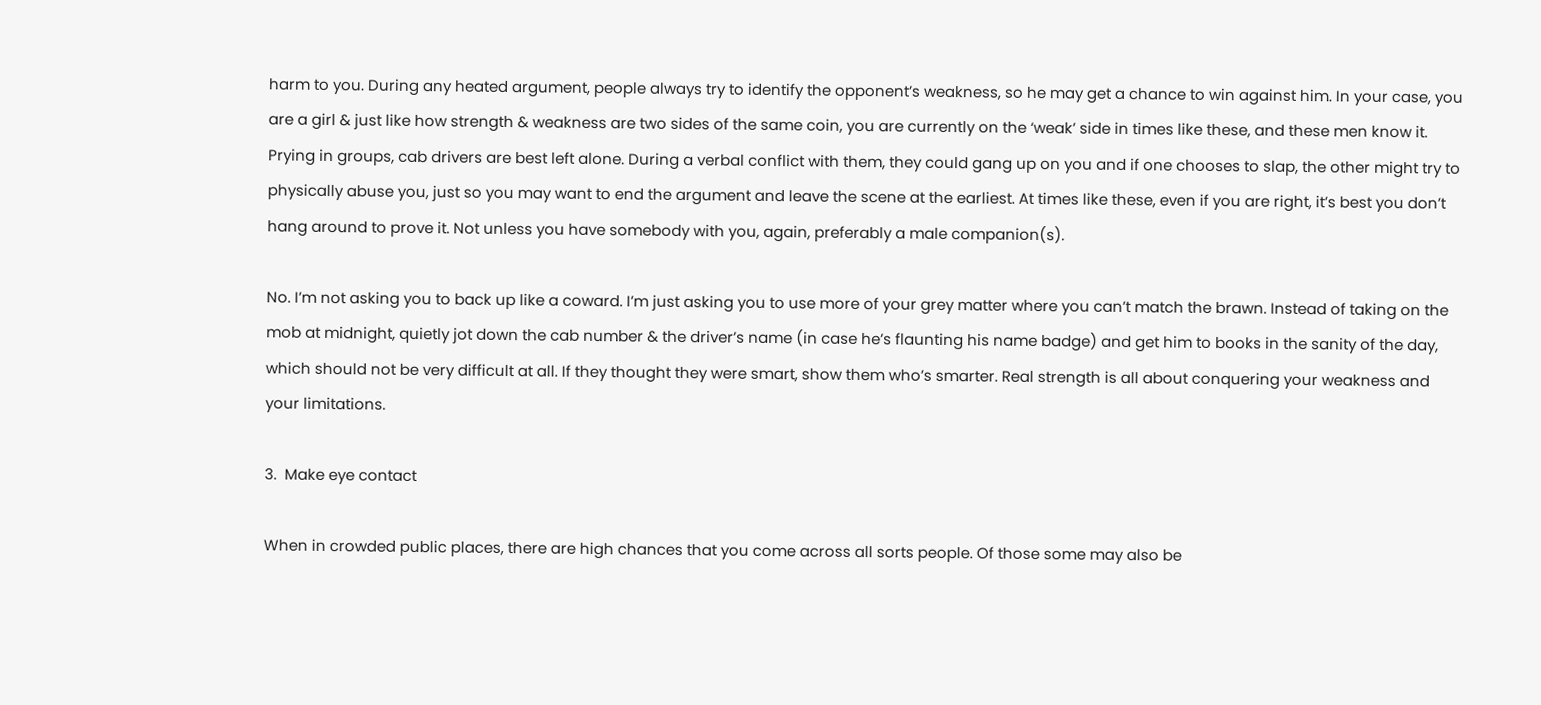harm to you. During any heated argument, people always try to identify the opponent’s weakness, so he may get a chance to win against him. In your case, you are a girl & just like how strength & weakness are two sides of the same coin, you are currently on the ‘weak’ side in times like these, and these men know it. Prying in groups, cab drivers are best left alone. During a verbal conflict with them, they could gang up on you and if one chooses to slap, the other might try to physically abuse you, just so you may want to end the argument and leave the scene at the earliest. At times like these, even if you are right, it’s best you don’t hang around to prove it. Not unless you have somebody with you, again, preferably a male companion(s).

No. I’m not asking you to back up like a coward. I’m just asking you to use more of your grey matter where you can’t match the brawn. Instead of taking on the mob at midnight, quietly jot down the cab number & the driver’s name (in case he’s flaunting his name badge) and get him to books in the sanity of the day, which should not be very difficult at all. If they thought they were smart, show them who’s smarter. Real strength is all about conquering your weakness and your limitations.

3.  Make eye contact

When in crowded public places, there are high chances that you come across all sorts people. Of those some may also be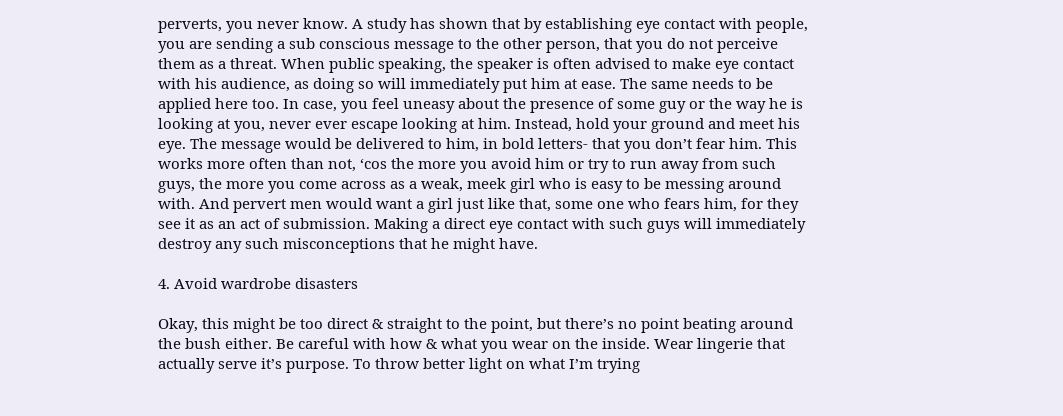perverts, you never know. A study has shown that by establishing eye contact with people, you are sending a sub conscious message to the other person, that you do not perceive them as a threat. When public speaking, the speaker is often advised to make eye contact with his audience, as doing so will immediately put him at ease. The same needs to be applied here too. In case, you feel uneasy about the presence of some guy or the way he is looking at you, never ever escape looking at him. Instead, hold your ground and meet his eye. The message would be delivered to him, in bold letters- that you don’t fear him. This works more often than not, ‘cos the more you avoid him or try to run away from such guys, the more you come across as a weak, meek girl who is easy to be messing around with. And pervert men would want a girl just like that, some one who fears him, for they see it as an act of submission. Making a direct eye contact with such guys will immediately destroy any such misconceptions that he might have.

4. Avoid wardrobe disasters

Okay, this might be too direct & straight to the point, but there’s no point beating around the bush either. Be careful with how & what you wear on the inside. Wear lingerie that actually serve it’s purpose. To throw better light on what I’m trying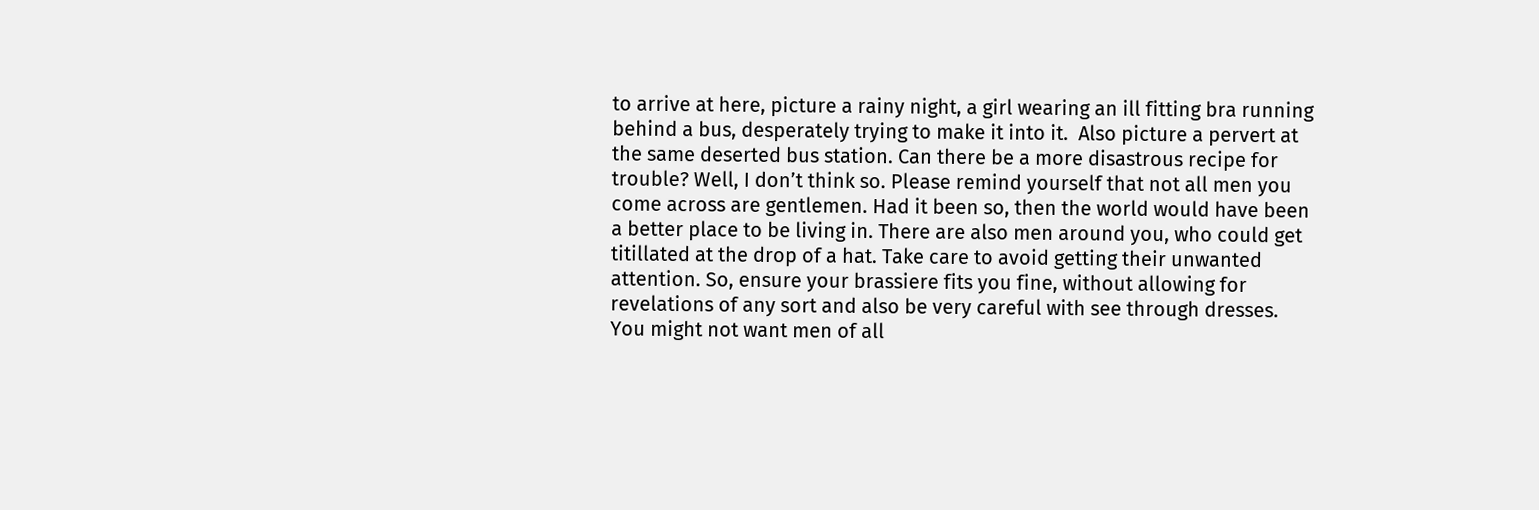to arrive at here, picture a rainy night, a girl wearing an ill fitting bra running behind a bus, desperately trying to make it into it.  Also picture a pervert at the same deserted bus station. Can there be a more disastrous recipe for trouble? Well, I don’t think so. Please remind yourself that not all men you come across are gentlemen. Had it been so, then the world would have been a better place to be living in. There are also men around you, who could get titillated at the drop of a hat. Take care to avoid getting their unwanted attention. So, ensure your brassiere fits you fine, without allowing for revelations of any sort and also be very careful with see through dresses. You might not want men of all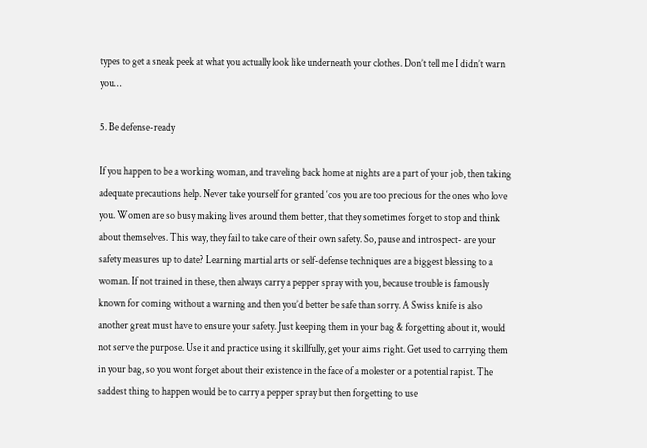types to get a sneak peek at what you actually look like underneath your clothes. Don’t tell me I didn’t warn you…

5. Be defense-ready

If you happen to be a working woman, and traveling back home at nights are a part of your job, then taking adequate precautions help. Never take yourself for granted ‘cos you are too precious for the ones who love you. Women are so busy making lives around them better, that they sometimes forget to stop and think about themselves. This way, they fail to take care of their own safety. So, pause and introspect- are your safety measures up to date? Learning martial arts or self-defense techniques are a biggest blessing to a woman. If not trained in these, then always carry a pepper spray with you, because trouble is famously known for coming without a warning and then you’d better be safe than sorry. A Swiss knife is also another great must have to ensure your safety. Just keeping them in your bag & forgetting about it, would not serve the purpose. Use it and practice using it skillfully, get your aims right. Get used to carrying them in your bag, so you wont forget about their existence in the face of a molester or a potential rapist. The saddest thing to happen would be to carry a pepper spray but then forgetting to use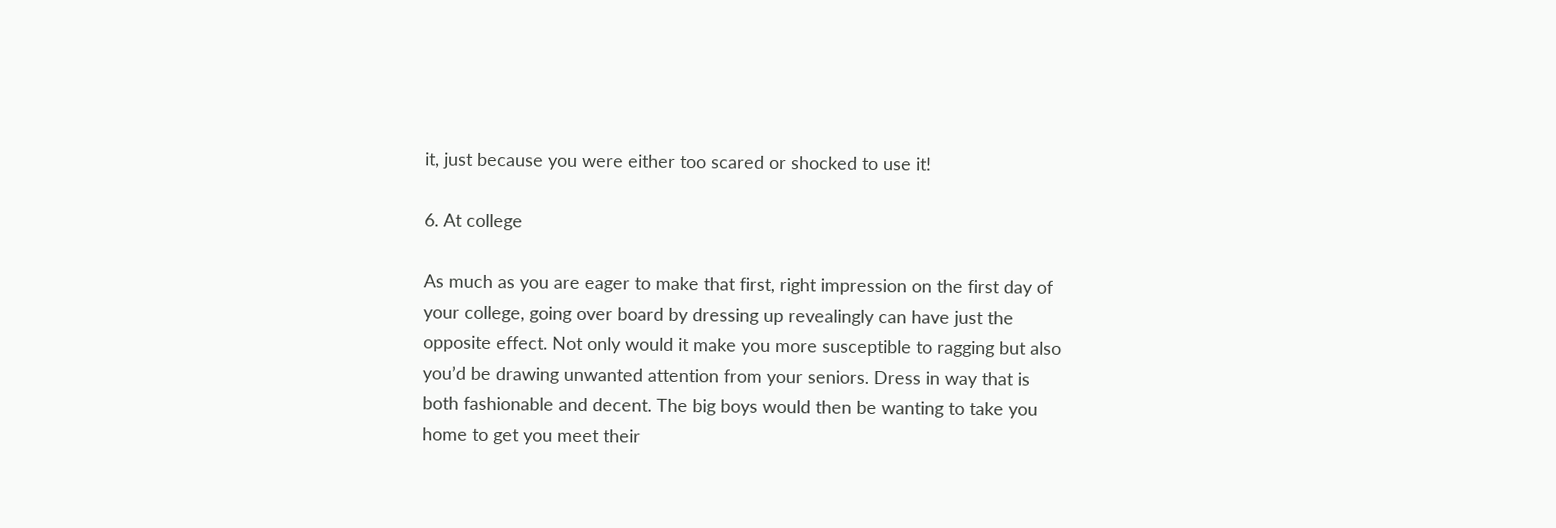it, just because you were either too scared or shocked to use it!

6. At college

As much as you are eager to make that first, right impression on the first day of your college, going over board by dressing up revealingly can have just the opposite effect. Not only would it make you more susceptible to ragging but also you’d be drawing unwanted attention from your seniors. Dress in way that is both fashionable and decent. The big boys would then be wanting to take you home to get you meet their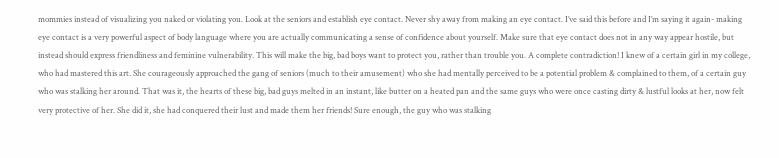mommies instead of visualizing you naked or violating you. Look at the seniors and establish eye contact. Never shy away from making an eye contact. I’ve said this before and I’m saying it again- making eye contact is a very powerful aspect of body language where you are actually communicating a sense of confidence about yourself. Make sure that eye contact does not in any way appear hostile, but instead should express friendliness and feminine vulnerability. This will make the big, bad boys want to protect you, rather than trouble you. A complete contradiction! I knew of a certain girl in my college, who had mastered this art. She courageously approached the gang of seniors (much to their amusement) who she had mentally perceived to be a potential problem & complained to them, of a certain guy who was stalking her around. That was it, the hearts of these big, bad guys melted in an instant, like butter on a heated pan and the same guys who were once casting dirty & lustful looks at her, now felt very protective of her. She did it, she had conquered their lust and made them her friends! Sure enough, the guy who was stalking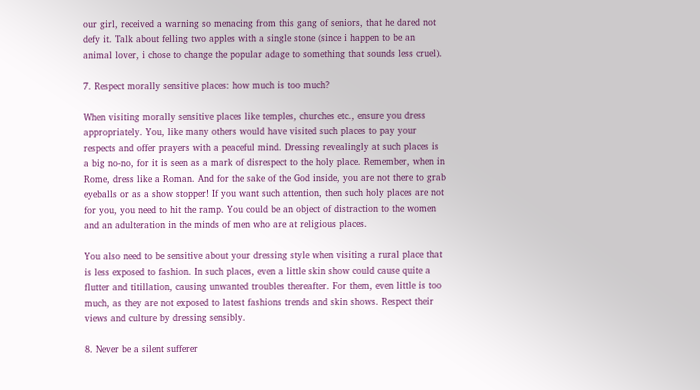our girl, received a warning so menacing from this gang of seniors, that he dared not defy it. Talk about felling two apples with a single stone (since i happen to be an animal lover, i chose to change the popular adage to something that sounds less cruel).

7. Respect morally sensitive places: how much is too much?

When visiting morally sensitive places like temples, churches etc., ensure you dress appropriately. You, like many others would have visited such places to pay your respects and offer prayers with a peaceful mind. Dressing revealingly at such places is a big no-no, for it is seen as a mark of disrespect to the holy place. Remember, when in Rome, dress like a Roman. And for the sake of the God inside, you are not there to grab eyeballs or as a show stopper! If you want such attention, then such holy places are not for you, you need to hit the ramp. You could be an object of distraction to the women and an adulteration in the minds of men who are at religious places.

You also need to be sensitive about your dressing style when visiting a rural place that is less exposed to fashion. In such places, even a little skin show could cause quite a flutter and titillation, causing unwanted troubles thereafter. For them, even little is too much, as they are not exposed to latest fashions trends and skin shows. Respect their views and culture by dressing sensibly.

8. Never be a silent sufferer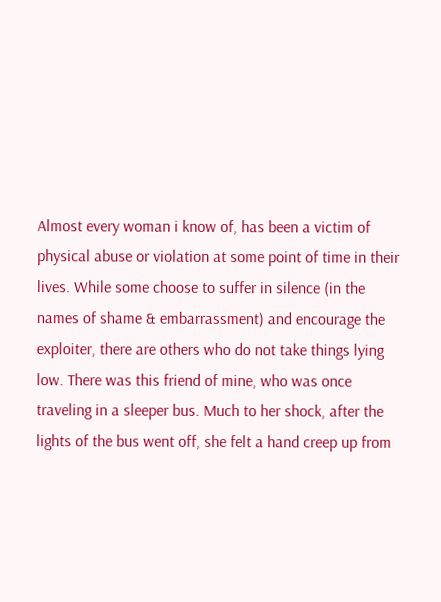Almost every woman i know of, has been a victim of physical abuse or violation at some point of time in their lives. While some choose to suffer in silence (in the names of shame & embarrassment) and encourage the exploiter, there are others who do not take things lying low. There was this friend of mine, who was once traveling in a sleeper bus. Much to her shock, after the lights of the bus went off, she felt a hand creep up from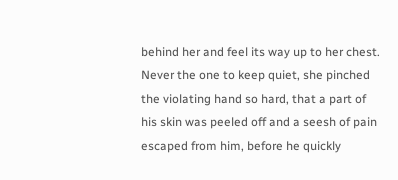behind her and feel its way up to her chest. Never the one to keep quiet, she pinched the violating hand so hard, that a part of his skin was peeled off and a seesh of pain escaped from him, before he quickly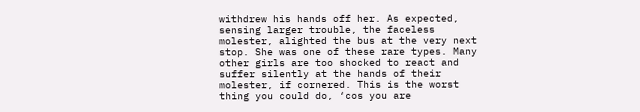withdrew his hands off her. As expected, sensing larger trouble, the faceless molester, alighted the bus at the very next stop. She was one of these rare types. Many other girls are too shocked to react and suffer silently at the hands of their molester, if cornered. This is the worst thing you could do, ‘cos you are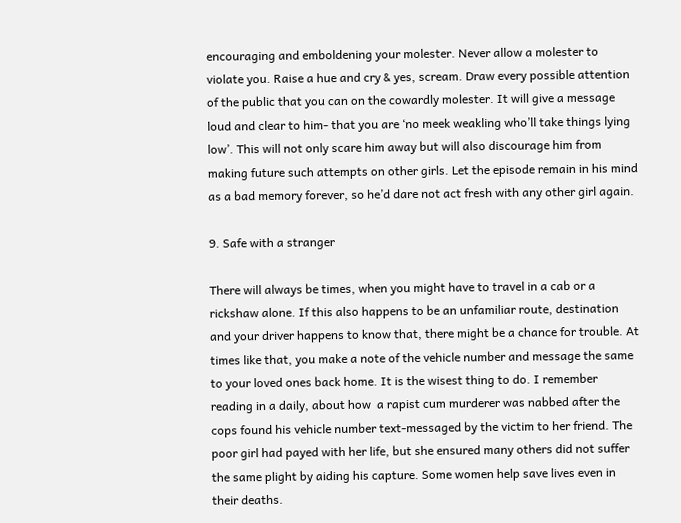encouraging and emboldening your molester. Never allow a molester to violate you. Raise a hue and cry & yes, scream. Draw every possible attention of the public that you can on the cowardly molester. It will give a message loud and clear to him- that you are ‘no meek weakling who’ll take things lying low’. This will not only scare him away but will also discourage him from making future such attempts on other girls. Let the episode remain in his mind as a bad memory forever, so he’d dare not act fresh with any other girl again.

9. Safe with a stranger

There will always be times, when you might have to travel in a cab or a rickshaw alone. If this also happens to be an unfamiliar route, destination and your driver happens to know that, there might be a chance for trouble. At times like that, you make a note of the vehicle number and message the same to your loved ones back home. It is the wisest thing to do. I remember reading in a daily, about how  a rapist cum murderer was nabbed after the cops found his vehicle number text-messaged by the victim to her friend. The poor girl had payed with her life, but she ensured many others did not suffer the same plight by aiding his capture. Some women help save lives even in their deaths.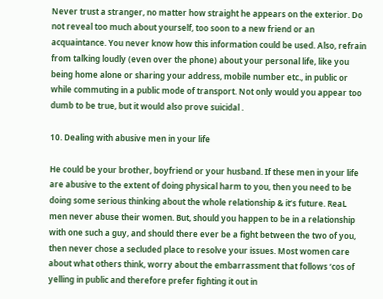Never trust a stranger, no matter how straight he appears on the exterior. Do not reveal too much about yourself, too soon to a new friend or an acquaintance. You never know how this information could be used. Also, refrain from talking loudly (even over the phone) about your personal life, like you being home alone or sharing your address, mobile number etc., in public or while commuting in a public mode of transport. Not only would you appear too dumb to be true, but it would also prove suicidal .

10. Dealing with abusive men in your life

He could be your brother, boyfriend or your husband. If these men in your life are abusive to the extent of doing physical harm to you, then you need to be doing some serious thinking about the whole relationship & it’s future. ReaL men never abuse their women. But, should you happen to be in a relationship with one such a guy, and should there ever be a fight between the two of you, then never chose a secluded place to resolve your issues. Most women care about what others think, worry about the embarrassment that follows ‘cos of yelling in public and therefore prefer fighting it out in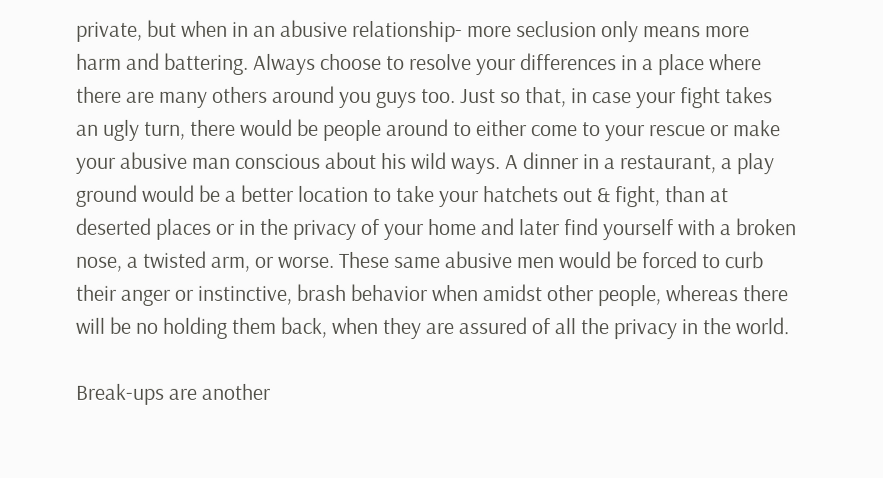private, but when in an abusive relationship- more seclusion only means more harm and battering. Always choose to resolve your differences in a place where there are many others around you guys too. Just so that, in case your fight takes an ugly turn, there would be people around to either come to your rescue or make your abusive man conscious about his wild ways. A dinner in a restaurant, a play ground would be a better location to take your hatchets out & fight, than at deserted places or in the privacy of your home and later find yourself with a broken nose, a twisted arm, or worse. These same abusive men would be forced to curb their anger or instinctive, brash behavior when amidst other people, whereas there will be no holding them back, when they are assured of all the privacy in the world.

Break-ups are another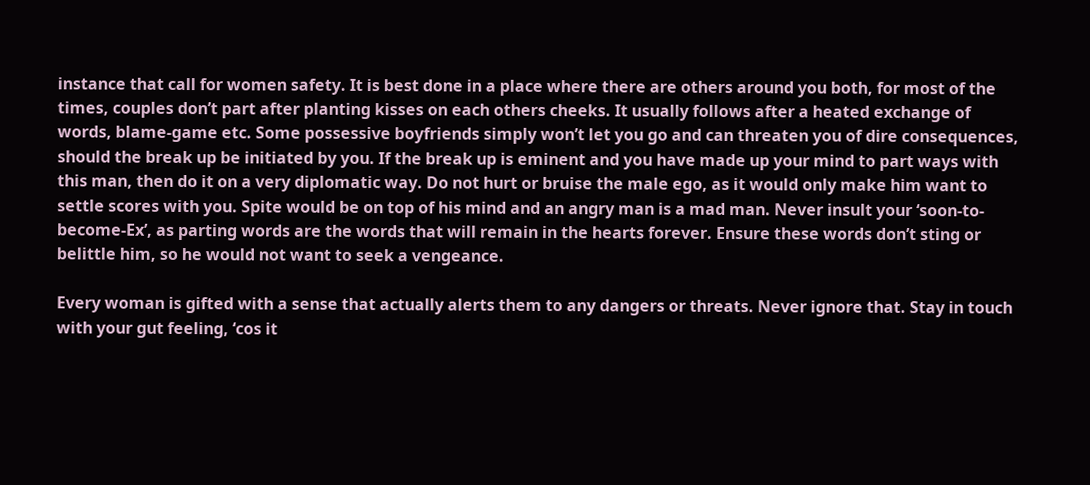instance that call for women safety. It is best done in a place where there are others around you both, for most of the times, couples don’t part after planting kisses on each others cheeks. It usually follows after a heated exchange of words, blame-game etc. Some possessive boyfriends simply won’t let you go and can threaten you of dire consequences, should the break up be initiated by you. If the break up is eminent and you have made up your mind to part ways with this man, then do it on a very diplomatic way. Do not hurt or bruise the male ego, as it would only make him want to settle scores with you. Spite would be on top of his mind and an angry man is a mad man. Never insult your ‘soon-to-become-Ex’, as parting words are the words that will remain in the hearts forever. Ensure these words don’t sting or belittle him, so he would not want to seek a vengeance.

Every woman is gifted with a sense that actually alerts them to any dangers or threats. Never ignore that. Stay in touch with your gut feeling, ‘cos it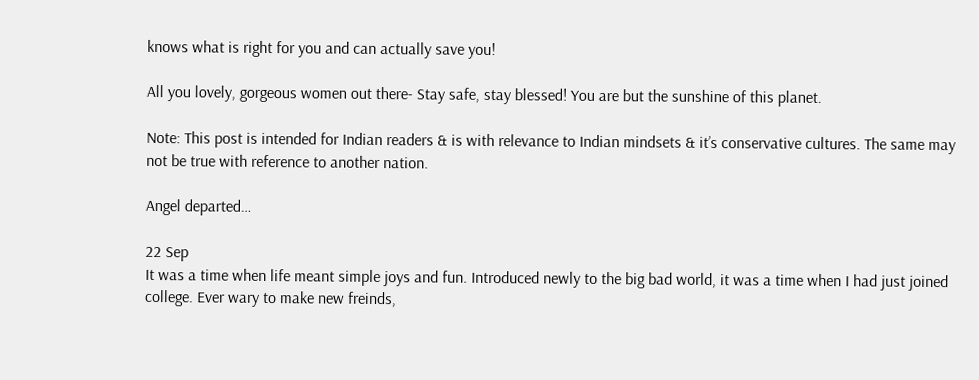knows what is right for you and can actually save you!

All you lovely, gorgeous women out there- Stay safe, stay blessed! You are but the sunshine of this planet.

Note: This post is intended for Indian readers & is with relevance to Indian mindsets & it’s conservative cultures. The same may not be true with reference to another nation.

Angel departed…

22 Sep
It was a time when life meant simple joys and fun. Introduced newly to the big bad world, it was a time when I had just joined college. Ever wary to make new freinds,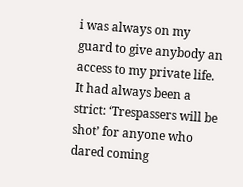i was always on my guard to give anybody an access to my private life. It had always been a strict: ‘Trespassers will be shot’ for anyone who dared coming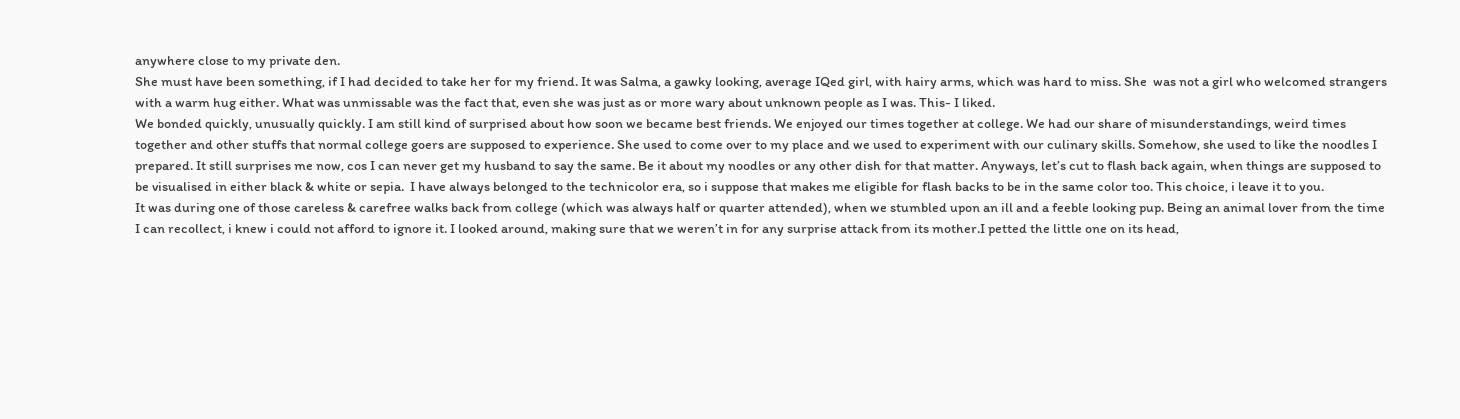anywhere close to my private den.
She must have been something, if I had decided to take her for my friend. It was Salma, a gawky looking, average IQed girl, with hairy arms, which was hard to miss. She  was not a girl who welcomed strangers with a warm hug either. What was unmissable was the fact that, even she was just as or more wary about unknown people as I was. This- I liked.
We bonded quickly, unusually quickly. I am still kind of surprised about how soon we became best friends. We enjoyed our times together at college. We had our share of misunderstandings, weird times together and other stuffs that normal college goers are supposed to experience. She used to come over to my place and we used to experiment with our culinary skills. Somehow, she used to like the noodles I prepared. It still surprises me now, cos I can never get my husband to say the same. Be it about my noodles or any other dish for that matter. Anyways, let’s cut to flash back again, when things are supposed to be visualised in either black & white or sepia.  I have always belonged to the technicolor era, so i suppose that makes me eligible for flash backs to be in the same color too. This choice, i leave it to you.
It was during one of those careless & carefree walks back from college (which was always half or quarter attended), when we stumbled upon an ill and a feeble looking pup. Being an animal lover from the time I can recollect, i knew i could not afford to ignore it. I looked around, making sure that we weren’t in for any surprise attack from its mother.I petted the little one on its head,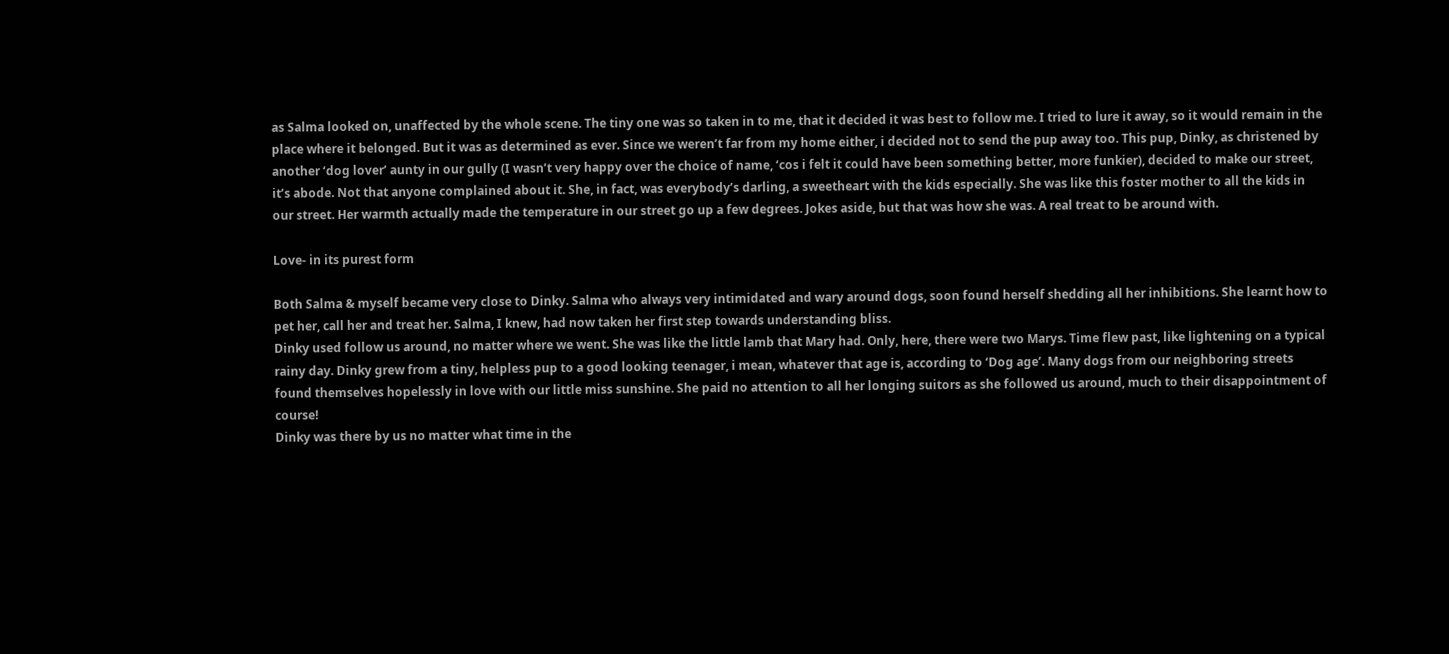as Salma looked on, unaffected by the whole scene. The tiny one was so taken in to me, that it decided it was best to follow me. I tried to lure it away, so it would remain in the place where it belonged. But it was as determined as ever. Since we weren’t far from my home either, i decided not to send the pup away too. This pup, Dinky, as christened by another ‘dog lover’ aunty in our gully (I wasn’t very happy over the choice of name, ‘cos i felt it could have been something better, more funkier), decided to make our street, it’s abode. Not that anyone complained about it. She, in fact, was everybody’s darling, a sweetheart with the kids especially. She was like this foster mother to all the kids in our street. Her warmth actually made the temperature in our street go up a few degrees. Jokes aside, but that was how she was. A real treat to be around with.

Love- in its purest form

Both Salma & myself became very close to Dinky. Salma who always very intimidated and wary around dogs, soon found herself shedding all her inhibitions. She learnt how to pet her, call her and treat her. Salma, I knew, had now taken her first step towards understanding bliss.
Dinky used follow us around, no matter where we went. She was like the little lamb that Mary had. Only, here, there were two Marys. Time flew past, like lightening on a typical rainy day. Dinky grew from a tiny, helpless pup to a good looking teenager, i mean, whatever that age is, according to ‘Dog age’. Many dogs from our neighboring streets found themselves hopelessly in love with our little miss sunshine. She paid no attention to all her longing suitors as she followed us around, much to their disappointment of course!
Dinky was there by us no matter what time in the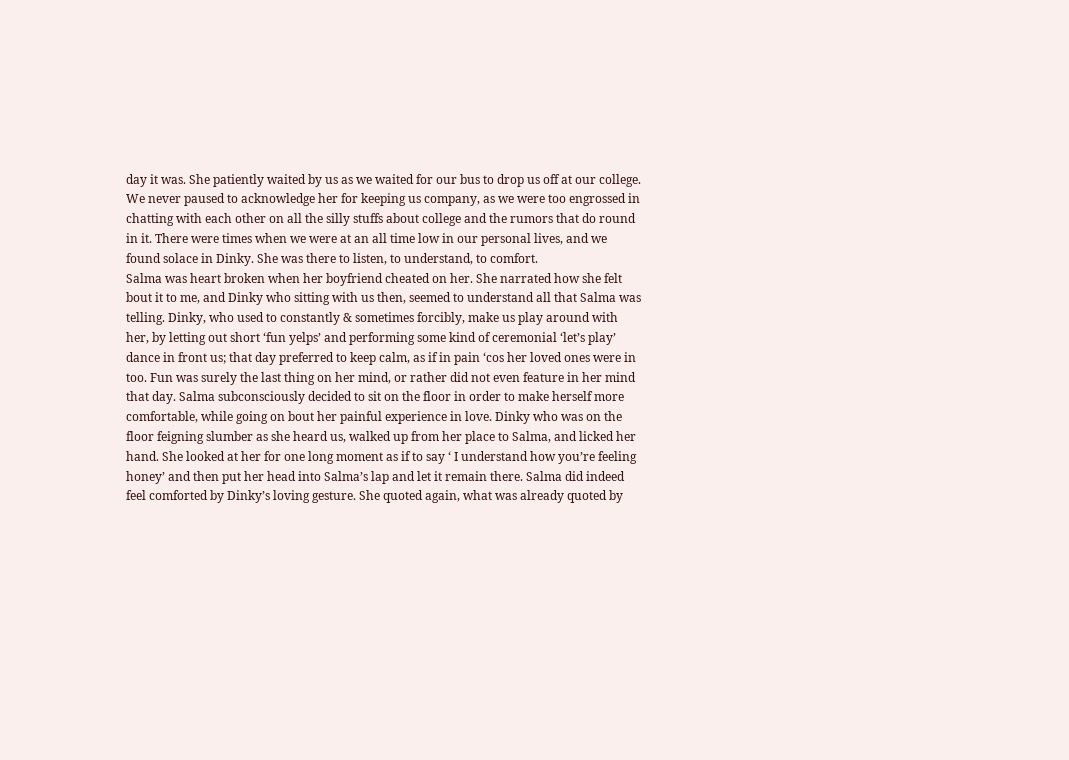day it was. She patiently waited by us as we waited for our bus to drop us off at our college. We never paused to acknowledge her for keeping us company, as we were too engrossed in chatting with each other on all the silly stuffs about college and the rumors that do round in it. There were times when we were at an all time low in our personal lives, and we found solace in Dinky. She was there to listen, to understand, to comfort.
Salma was heart broken when her boyfriend cheated on her. She narrated how she felt bout it to me, and Dinky who sitting with us then, seemed to understand all that Salma was telling. Dinky, who used to constantly & sometimes forcibly, make us play around with her, by letting out short ‘fun yelps’ and performing some kind of ceremonial ‘let’s play’ dance in front us; that day preferred to keep calm, as if in pain ‘cos her loved ones were in too. Fun was surely the last thing on her mind, or rather did not even feature in her mind that day. Salma subconsciously decided to sit on the floor in order to make herself more comfortable, while going on bout her painful experience in love. Dinky who was on the floor feigning slumber as she heard us, walked up from her place to Salma, and licked her hand. She looked at her for one long moment as if to say ‘ I understand how you’re feeling honey’ and then put her head into Salma’s lap and let it remain there. Salma did indeed feel comforted by Dinky’s loving gesture. She quoted again, what was already quoted by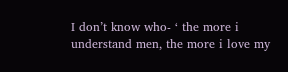I don’t know who- ‘ the more i understand men, the more i love my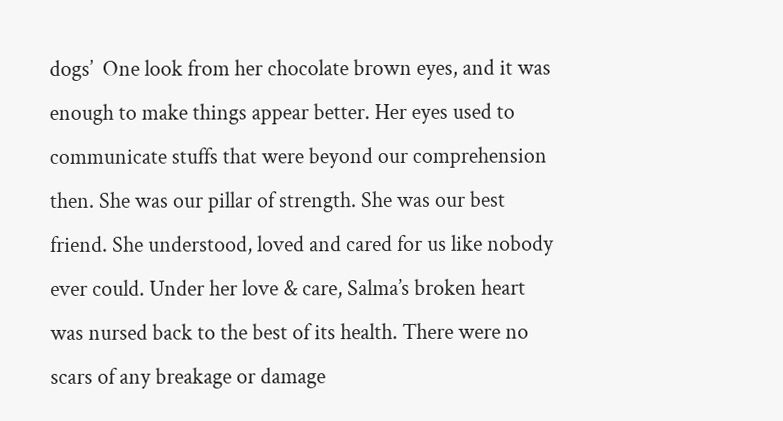dogs’  One look from her chocolate brown eyes, and it was enough to make things appear better. Her eyes used to communicate stuffs that were beyond our comprehension then. She was our pillar of strength. She was our best friend. She understood, loved and cared for us like nobody ever could. Under her love & care, Salma’s broken heart was nursed back to the best of its health. There were no scars of any breakage or damage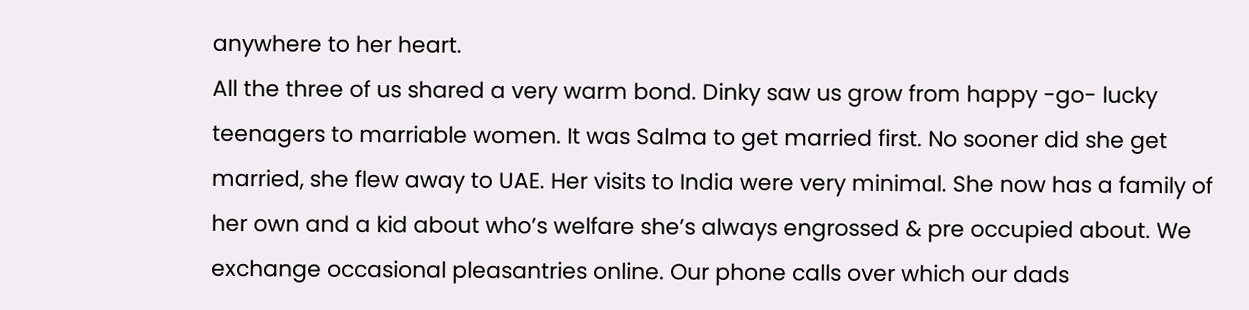anywhere to her heart.
All the three of us shared a very warm bond. Dinky saw us grow from happy -go- lucky teenagers to marriable women. It was Salma to get married first. No sooner did she get married, she flew away to UAE. Her visits to India were very minimal. She now has a family of her own and a kid about who’s welfare she’s always engrossed & pre occupied about. We exchange occasional pleasantries online. Our phone calls over which our dads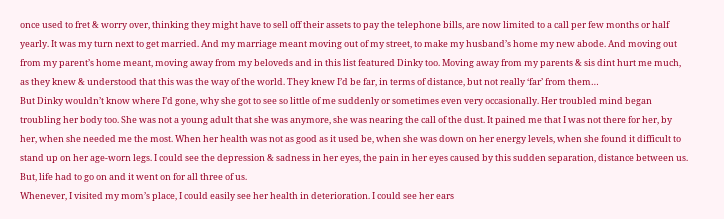once used to fret & worry over, thinking they might have to sell off their assets to pay the telephone bills, are now limited to a call per few months or half yearly. It was my turn next to get married. And my marriage meant moving out of my street, to make my husband’s home my new abode. And moving out from my parent’s home meant, moving away from my beloveds and in this list featured Dinky too. Moving away from my parents & sis dint hurt me much, as they knew & understood that this was the way of the world. They knew I’d be far, in terms of distance, but not really ‘far’ from them…
But Dinky wouldn’t know where I’d gone, why she got to see so little of me suddenly or sometimes even very occasionally. Her troubled mind began troubling her body too. She was not a young adult that she was anymore, she was nearing the call of the dust. It pained me that I was not there for her, by her, when she needed me the most. When her health was not as good as it used be, when she was down on her energy levels, when she found it difficult to stand up on her age-worn legs. I could see the depression & sadness in her eyes, the pain in her eyes caused by this sudden separation, distance between us.
But, life had to go on and it went on for all three of us.
Whenever, I visited my mom’s place, I could easily see her health in deterioration. I could see her ears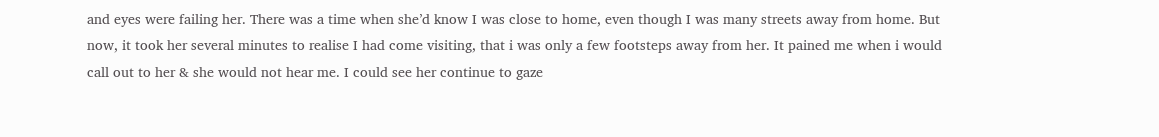and eyes were failing her. There was a time when she’d know I was close to home, even though I was many streets away from home. But now, it took her several minutes to realise I had come visiting, that i was only a few footsteps away from her. It pained me when i would call out to her & she would not hear me. I could see her continue to gaze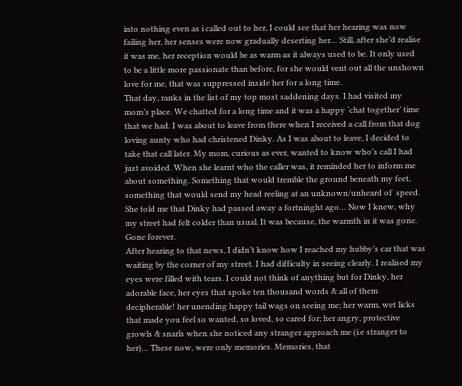into nothing even as i called out to her, I could see that her hearing was now failing her, her senses were now gradually deserting her… Still, after she’d realise it was me, her reception would be as warm as it always used to be. It only used to be a little more passionate than before, for she would vent out all the unshown love for me, that was suppressed inside her for a long time.
That day, ranks in the list of my top most saddening days. I had visited my mom’s place. We chatted for a long time and it was a happy ‘chat together’ time that we had. I was about to leave from there when I received a call from that dog loving aunty who had christened Dinky. As I was about to leave, I decided to take that call later. My mom, curious as ever, wanted to know who’s call I had just avoided. When she learnt who the caller was, it reminded her to inform me about something. Something that would tremble the ground beneath my feet, something that would send my head reeling at an unknown/unheard of  speed. She told me that Dinky had passed away a fortninght ago… Now I knew, why my street had felt colder than usual. It was because, the warmth in it was gone. Gone forever.
After hearing to that news, I didn’t know how I reached my hubby’s car that was waiting by the corner of my street. I had difficulty in seeing clearly. I realised my eyes were filled with tears. I could not think of anything but for Dinky, her adorable face, her eyes that spoke ten thousand words & all of them decipherable! her unending happy tail wags on seeing me; her warm, wet licks that made you feel so wanted, so loved, so cared for; her angry, protective growls & snarls when she noticed any stranger approach me (i.e stranger to her)… These now, were only memories. Memories, that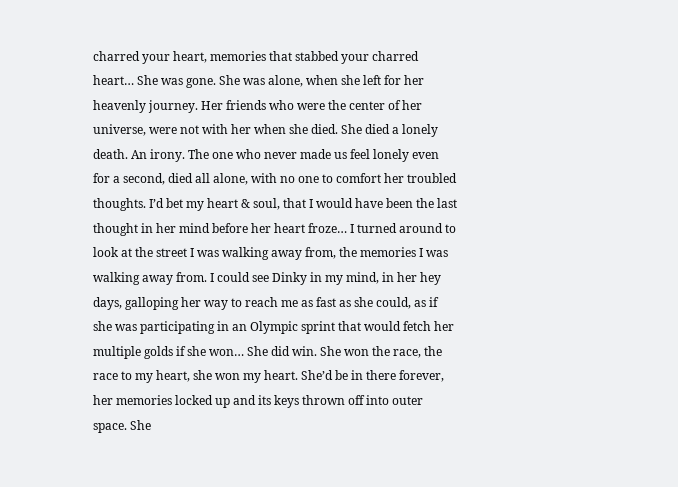charred your heart, memories that stabbed your charred heart… She was gone. She was alone, when she left for her heavenly journey. Her friends who were the center of her universe, were not with her when she died. She died a lonely death. An irony. The one who never made us feel lonely even for a second, died all alone, with no one to comfort her troubled thoughts. I’d bet my heart & soul, that I would have been the last thought in her mind before her heart froze… I turned around to look at the street I was walking away from, the memories I was walking away from. I could see Dinky in my mind, in her hey days, galloping her way to reach me as fast as she could, as if she was participating in an Olympic sprint that would fetch her multiple golds if she won… She did win. She won the race, the race to my heart, she won my heart. She’d be in there forever, her memories locked up and its keys thrown off into outer space. She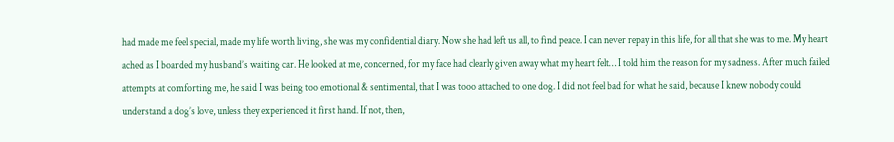had made me feel special, made my life worth living, she was my confidential diary. Now she had left us all, to find peace. I can never repay in this life, for all that she was to me. My heart ached as I boarded my husband’s waiting car. He looked at me, concerned, for my face had clearly given away what my heart felt… I told him the reason for my sadness. After much failed attempts at comforting me, he said I was being too emotional & sentimental, that I was tooo attached to one dog. I did not feel bad for what he said, because I knew nobody could understand a dog’s love, unless they experienced it first hand. If not, then,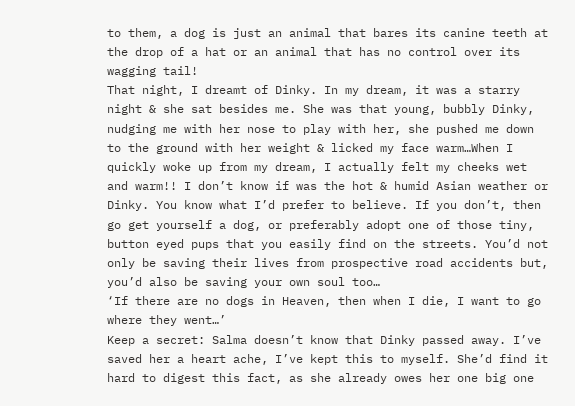to them, a dog is just an animal that bares its canine teeth at the drop of a hat or an animal that has no control over its wagging tail!
That night, I dreamt of Dinky. In my dream, it was a starry night & she sat besides me. She was that young, bubbly Dinky, nudging me with her nose to play with her, she pushed me down to the ground with her weight & licked my face warm…When I quickly woke up from my dream, I actually felt my cheeks wet and warm!! I don’t know if was the hot & humid Asian weather or Dinky. You know what I’d prefer to believe. If you don’t, then go get yourself a dog, or preferably adopt one of those tiny, button eyed pups that you easily find on the streets. You’d not only be saving their lives from prospective road accidents but, you’d also be saving your own soul too…
‘If there are no dogs in Heaven, then when I die, I want to go where they went…’
Keep a secret: Salma doesn’t know that Dinky passed away. I’ve saved her a heart ache, I’ve kept this to myself. She’d find it hard to digest this fact, as she already owes her one big one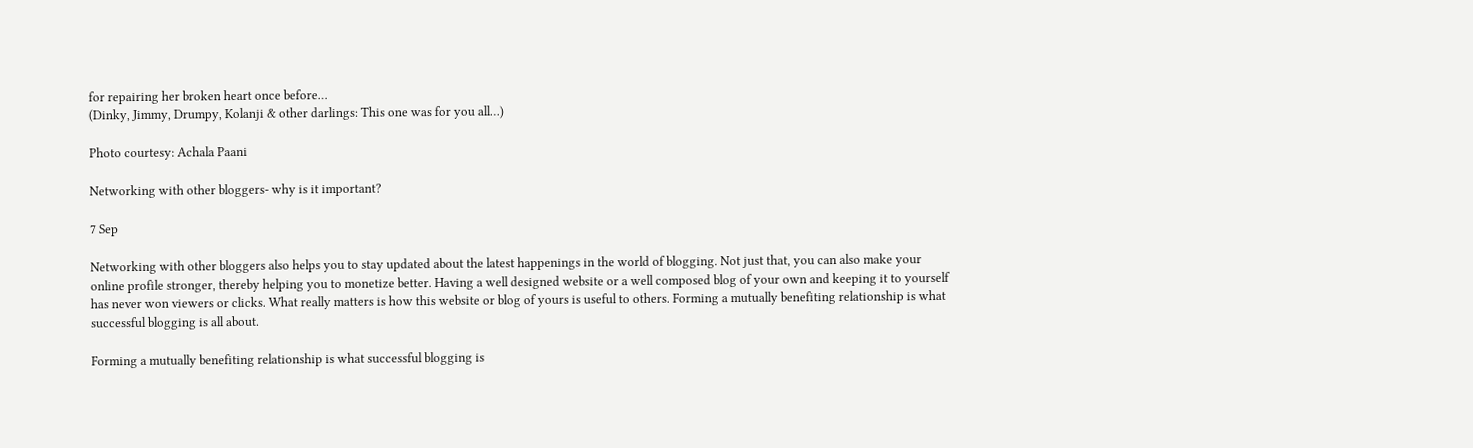for repairing her broken heart once before…
(Dinky, Jimmy, Drumpy, Kolanji & other darlings: This one was for you all…)

Photo courtesy: Achala Paani

Networking with other bloggers- why is it important?

7 Sep

Networking with other bloggers also helps you to stay updated about the latest happenings in the world of blogging. Not just that, you can also make your online profile stronger, thereby helping you to monetize better. Having a well designed website or a well composed blog of your own and keeping it to yourself has never won viewers or clicks. What really matters is how this website or blog of yours is useful to others. Forming a mutually benefiting relationship is what successful blogging is all about.

Forming a mutually benefiting relationship is what successful blogging is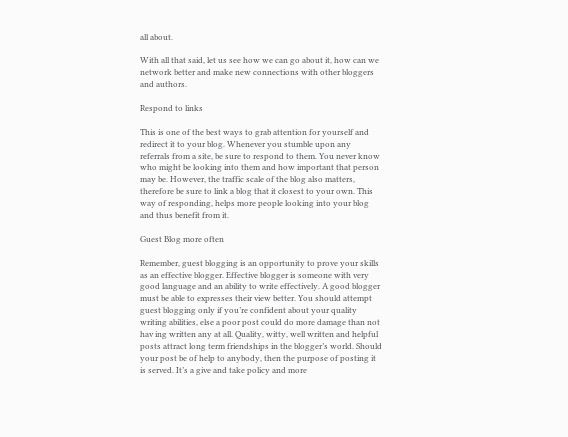all about.

With all that said, let us see how we can go about it, how can we network better and make new connections with other bloggers and authors.

Respond to links

This is one of the best ways to grab attention for yourself and redirect it to your blog. Whenever you stumble upon any referrals from a site, be sure to respond to them. You never know who might be looking into them and how important that person may be. However, the traffic scale of the blog also matters, therefore be sure to link a blog that it closest to your own. This way of responding, helps more people looking into your blog and thus benefit from it.

Guest Blog more often

Remember, guest blogging is an opportunity to prove your skills as an effective blogger. Effective blogger is someone with very good language and an ability to write effectively. A good blogger must be able to expresses their view better. You should attempt guest blogging only if you’re confident about your quality writing abilities, else a poor post could do more damage than not hav ing written any at all. Quality, witty, well written and helpful posts attract long term friendships in the blogger’s world. Should your post be of help to anybody, then the purpose of posting it is served. It’s a give and take policy and more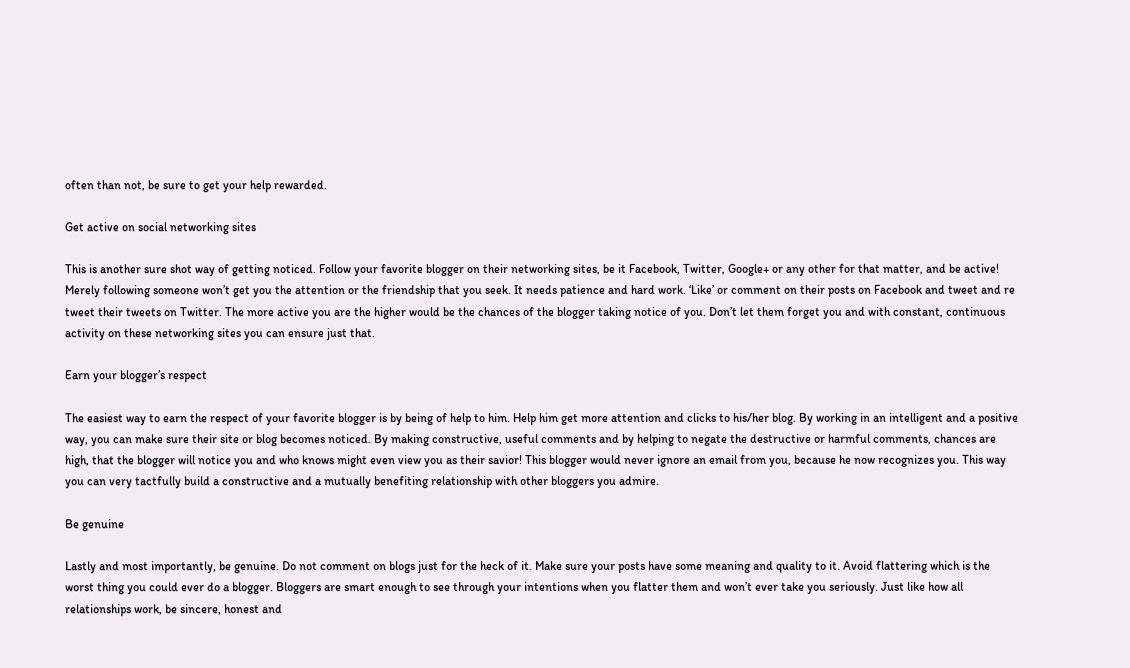often than not, be sure to get your help rewarded.

Get active on social networking sites

This is another sure shot way of getting noticed. Follow your favorite blogger on their networking sites, be it Facebook, Twitter, Google+ or any other for that matter, and be active! Merely following someone won’t get you the attention or the friendship that you seek. It needs patience and hard work. ‘Like’ or comment on their posts on Facebook and tweet and re tweet their tweets on Twitter. The more active you are the higher would be the chances of the blogger taking notice of you. Don’t let them forget you and with constant, continuous activity on these networking sites you can ensure just that.

Earn your blogger’s respect

The easiest way to earn the respect of your favorite blogger is by being of help to him. Help him get more attention and clicks to his/her blog. By working in an intelligent and a positive way, you can make sure their site or blog becomes noticed. By making constructive, useful comments and by helping to negate the destructive or harmful comments, chances are high, that the blogger will notice you and who knows might even view you as their savior! This blogger would never ignore an email from you, because he now recognizes you. This way you can very tactfully build a constructive and a mutually benefiting relationship with other bloggers you admire.

Be genuine

Lastly and most importantly, be genuine. Do not comment on blogs just for the heck of it. Make sure your posts have some meaning and quality to it. Avoid flattering which is the worst thing you could ever do a blogger. Bloggers are smart enough to see through your intentions when you flatter them and won’t ever take you seriously. Just like how all relationships work, be sincere, honest and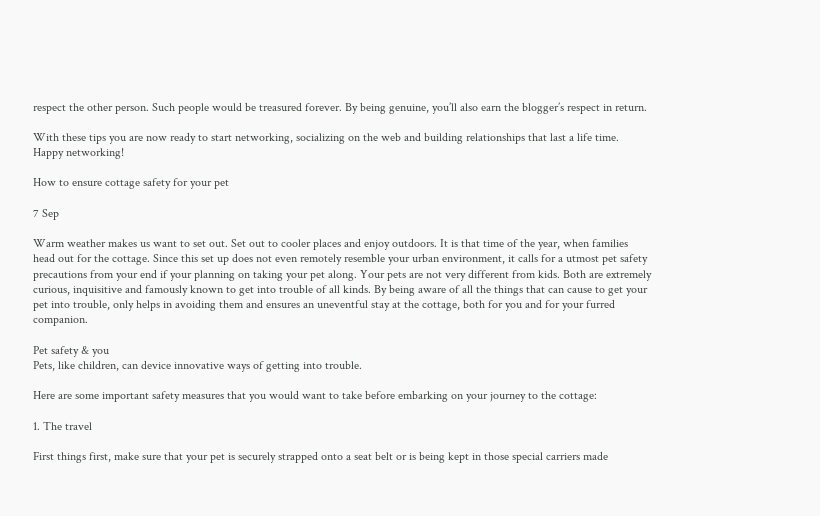respect the other person. Such people would be treasured forever. By being genuine, you’ll also earn the blogger’s respect in return.

With these tips you are now ready to start networking, socializing on the web and building relationships that last a life time. Happy networking!

How to ensure cottage safety for your pet

7 Sep

Warm weather makes us want to set out. Set out to cooler places and enjoy outdoors. It is that time of the year, when families head out for the cottage. Since this set up does not even remotely resemble your urban environment, it calls for a utmost pet safety precautions from your end if your planning on taking your pet along. Your pets are not very different from kids. Both are extremely curious, inquisitive and famously known to get into trouble of all kinds. By being aware of all the things that can cause to get your pet into trouble, only helps in avoiding them and ensures an uneventful stay at the cottage, both for you and for your furred companion.

Pet safety & you
Pets, like children, can device innovative ways of getting into trouble.

Here are some important safety measures that you would want to take before embarking on your journey to the cottage:

1. The travel

First things first, make sure that your pet is securely strapped onto a seat belt or is being kept in those special carriers made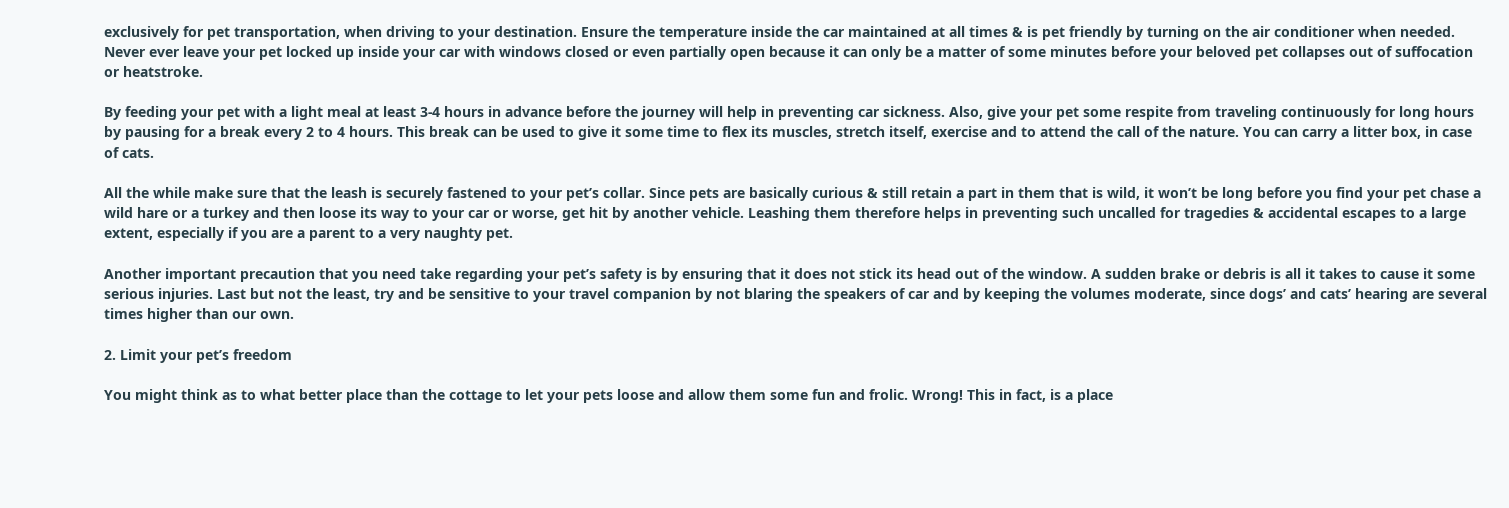exclusively for pet transportation, when driving to your destination. Ensure the temperature inside the car maintained at all times & is pet friendly by turning on the air conditioner when needed. Never ever leave your pet locked up inside your car with windows closed or even partially open because it can only be a matter of some minutes before your beloved pet collapses out of suffocation or heatstroke.

By feeding your pet with a light meal at least 3-4 hours in advance before the journey will help in preventing car sickness. Also, give your pet some respite from traveling continuously for long hours by pausing for a break every 2 to 4 hours. This break can be used to give it some time to flex its muscles, stretch itself, exercise and to attend the call of the nature. You can carry a litter box, in case of cats.

All the while make sure that the leash is securely fastened to your pet’s collar. Since pets are basically curious & still retain a part in them that is wild, it won’t be long before you find your pet chase a wild hare or a turkey and then loose its way to your car or worse, get hit by another vehicle. Leashing them therefore helps in preventing such uncalled for tragedies & accidental escapes to a large extent, especially if you are a parent to a very naughty pet.

Another important precaution that you need take regarding your pet’s safety is by ensuring that it does not stick its head out of the window. A sudden brake or debris is all it takes to cause it some serious injuries. Last but not the least, try and be sensitive to your travel companion by not blaring the speakers of car and by keeping the volumes moderate, since dogs’ and cats’ hearing are several times higher than our own.

2. Limit your pet’s freedom

You might think as to what better place than the cottage to let your pets loose and allow them some fun and frolic. Wrong! This in fact, is a place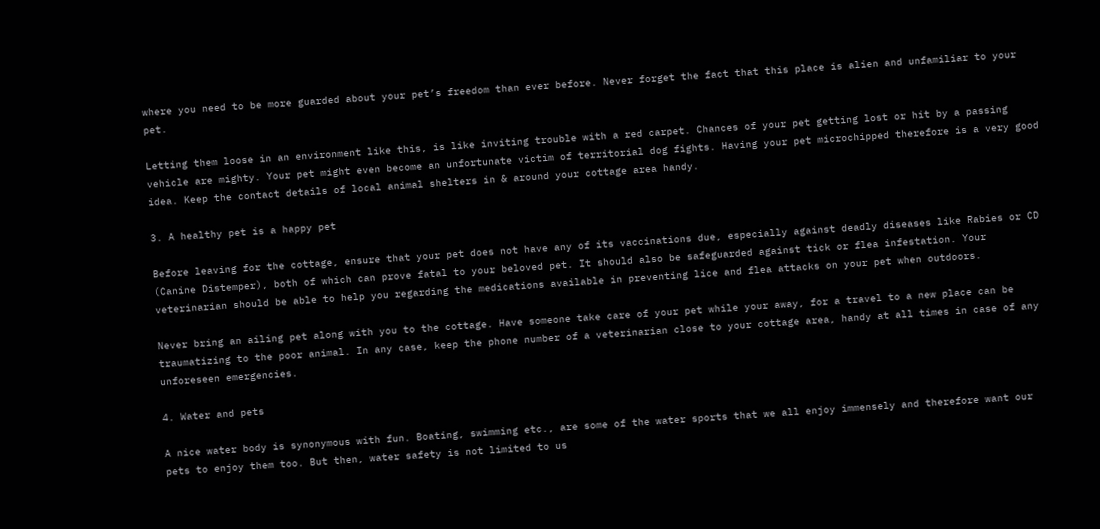where you need to be more guarded about your pet’s freedom than ever before. Never forget the fact that this place is alien and unfamiliar to your pet.

Letting them loose in an environment like this, is like inviting trouble with a red carpet. Chances of your pet getting lost or hit by a passing vehicle are mighty. Your pet might even become an unfortunate victim of territorial dog fights. Having your pet microchipped therefore is a very good idea. Keep the contact details of local animal shelters in & around your cottage area handy.

3. A healthy pet is a happy pet

Before leaving for the cottage, ensure that your pet does not have any of its vaccinations due, especially against deadly diseases like Rabies or CD (Canine Distemper), both of which can prove fatal to your beloved pet. It should also be safeguarded against tick or flea infestation. Your veterinarian should be able to help you regarding the medications available in preventing lice and flea attacks on your pet when outdoors.

Never bring an ailing pet along with you to the cottage. Have someone take care of your pet while your away, for a travel to a new place can be traumatizing to the poor animal. In any case, keep the phone number of a veterinarian close to your cottage area, handy at all times in case of any unforeseen emergencies.

4. Water and pets

A nice water body is synonymous with fun. Boating, swimming etc., are some of the water sports that we all enjoy immensely and therefore want our pets to enjoy them too. But then, water safety is not limited to us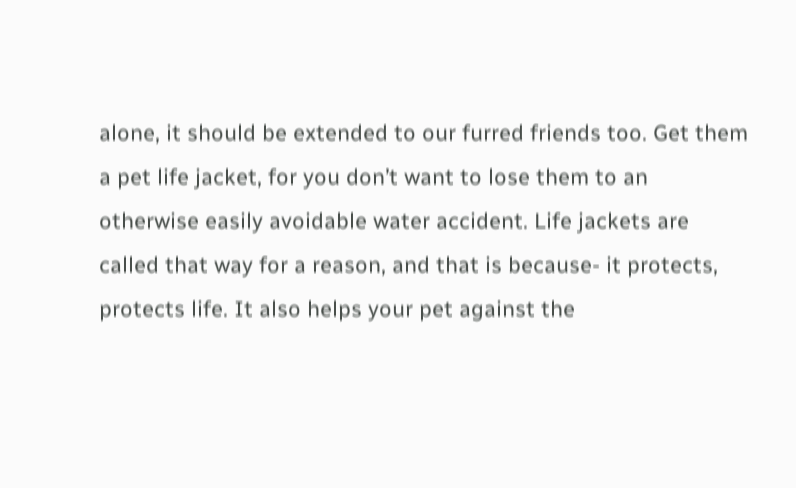alone, it should be extended to our furred friends too. Get them a pet life jacket, for you don’t want to lose them to an otherwise easily avoidable water accident. Life jackets are called that way for a reason, and that is because- it protects, protects life. It also helps your pet against the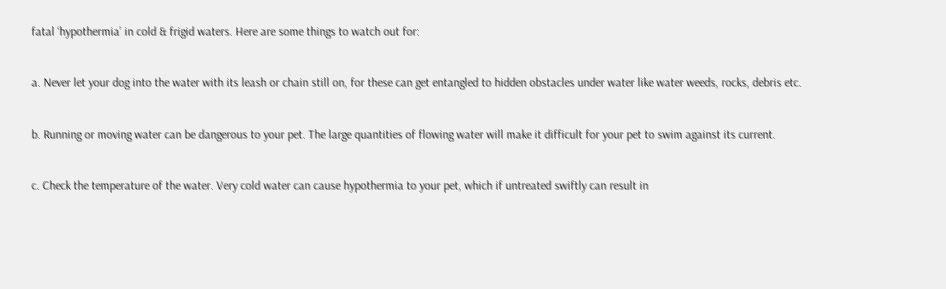fatal ‘hypothermia’ in cold & frigid waters. Here are some things to watch out for:

a. Never let your dog into the water with its leash or chain still on, for these can get entangled to hidden obstacles under water like water weeds, rocks, debris etc.

b. Running or moving water can be dangerous to your pet. The large quantities of flowing water will make it difficult for your pet to swim against its current.

c. Check the temperature of the water. Very cold water can cause hypothermia to your pet, which if untreated swiftly can result in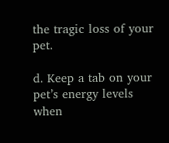the tragic loss of your pet.

d. Keep a tab on your pet’s energy levels when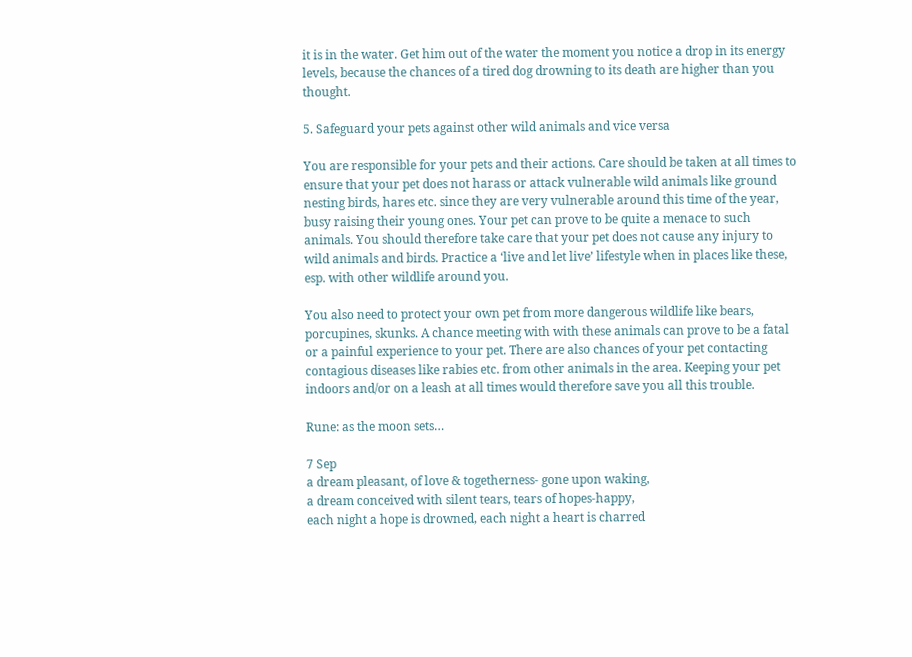it is in the water. Get him out of the water the moment you notice a drop in its energy levels, because the chances of a tired dog drowning to its death are higher than you thought.

5. Safeguard your pets against other wild animals and vice versa

You are responsible for your pets and their actions. Care should be taken at all times to ensure that your pet does not harass or attack vulnerable wild animals like ground nesting birds, hares etc. since they are very vulnerable around this time of the year, busy raising their young ones. Your pet can prove to be quite a menace to such animals. You should therefore take care that your pet does not cause any injury to wild animals and birds. Practice a ‘live and let live’ lifestyle when in places like these, esp. with other wildlife around you.

You also need to protect your own pet from more dangerous wildlife like bears, porcupines, skunks. A chance meeting with with these animals can prove to be a fatal or a painful experience to your pet. There are also chances of your pet contacting contagious diseases like rabies etc. from other animals in the area. Keeping your pet indoors and/or on a leash at all times would therefore save you all this trouble.

Rune: as the moon sets…

7 Sep
a dream pleasant, of love & togetherness- gone upon waking,
a dream conceived with silent tears, tears of hopes-happy,
each night a hope is drowned, each night a heart is charred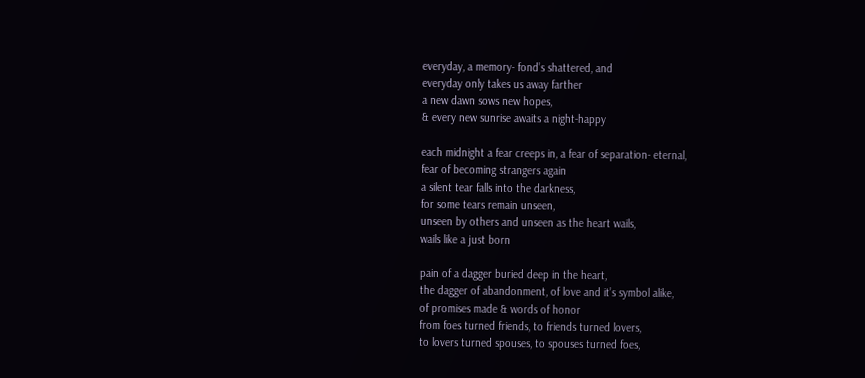everyday, a memory- fond’s shattered, and
everyday only takes us away farther
a new dawn sows new hopes,
& every new sunrise awaits a night-happy

each midnight a fear creeps in, a fear of separation- eternal,
fear of becoming strangers again
a silent tear falls into the darkness,
for some tears remain unseen,
unseen by others and unseen as the heart wails,
wails like a just born

pain of a dagger buried deep in the heart,
the dagger of abandonment, of love and it’s symbol alike,
of promises made & words of honor
from foes turned friends, to friends turned lovers,
to lovers turned spouses, to spouses turned foes,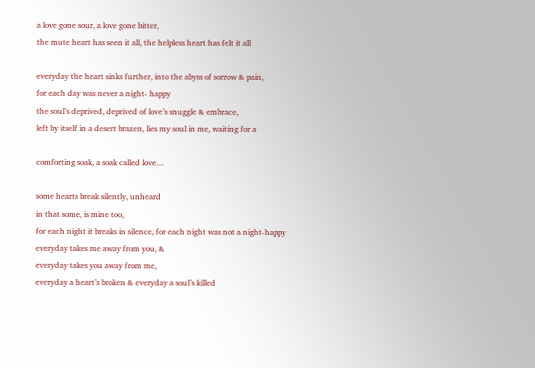a love gone sour, a love gone bitter,
the mute heart has seen it all, the helpless heart has felt it all

everyday the heart sinks further, into the abyss of sorrow & pain,
for each day was never a night- happy
the soul’s deprived, deprived of love’s snuggle & embrace,
left by itself in a desert brazen, lies my soul in me, waiting for a

comforting soak, a soak called love…

some hearts break silently, unheard
in that some, is mine too,
for each night it breaks in silence, for each night was not a night-happy
everyday takes me away from you, &
everyday takes you away from me,
everyday a heart’s broken & everyday a soul’s killed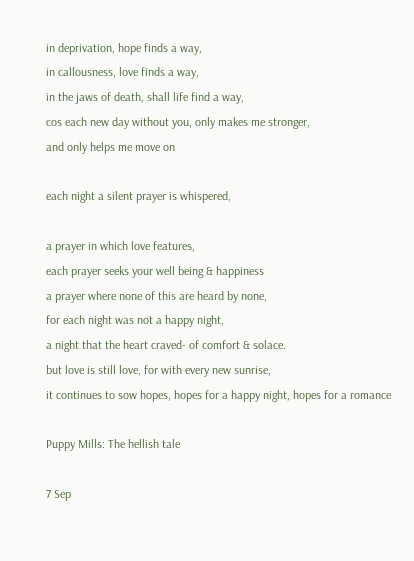in deprivation, hope finds a way,
in callousness, love finds a way,
in the jaws of death, shall life find a way,
cos each new day without you, only makes me stronger,
and only helps me move on

each night a silent prayer is whispered,

a prayer in which love features,
each prayer seeks your well being & happiness
a prayer where none of this are heard by none,
for each night was not a happy night,
a night that the heart craved- of comfort & solace.
but love is still love, for with every new sunrise,
it continues to sow hopes, hopes for a happy night, hopes for a romance

Puppy Mills: The hellish tale

7 Sep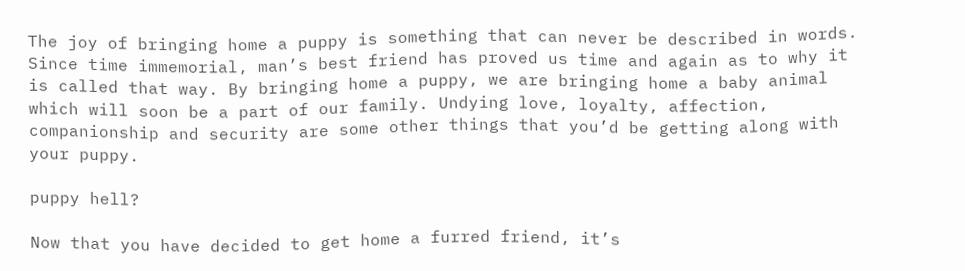The joy of bringing home a puppy is something that can never be described in words. Since time immemorial, man’s best friend has proved us time and again as to why it is called that way. By bringing home a puppy, we are bringing home a baby animal which will soon be a part of our family. Undying love, loyalty, affection, companionship and security are some other things that you’d be getting along with your puppy.

puppy hell?

Now that you have decided to get home a furred friend, it’s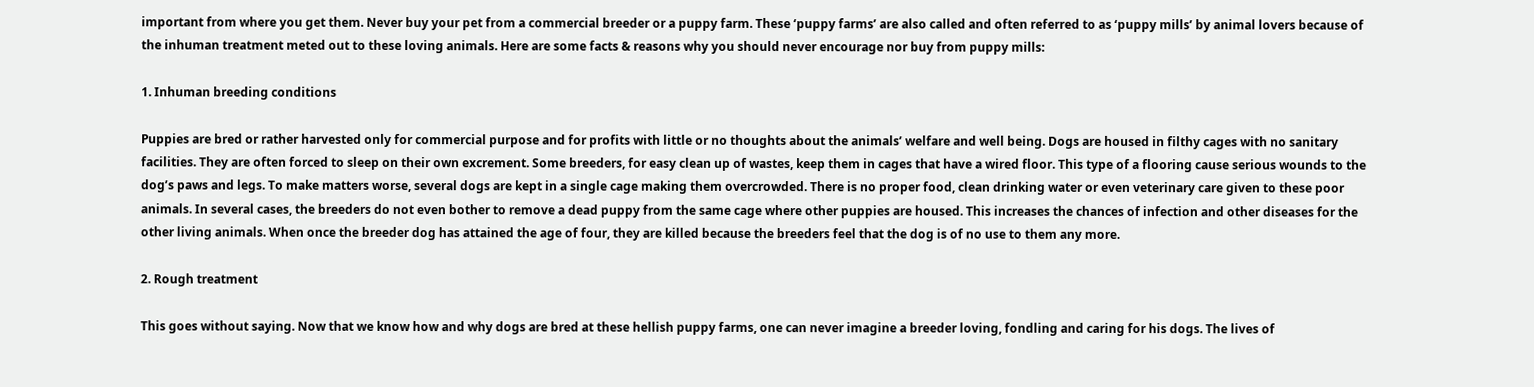important from where you get them. Never buy your pet from a commercial breeder or a puppy farm. These ‘puppy farms’ are also called and often referred to as ‘puppy mills’ by animal lovers because of the inhuman treatment meted out to these loving animals. Here are some facts & reasons why you should never encourage nor buy from puppy mills:

1. Inhuman breeding conditions

Puppies are bred or rather harvested only for commercial purpose and for profits with little or no thoughts about the animals’ welfare and well being. Dogs are housed in filthy cages with no sanitary facilities. They are often forced to sleep on their own excrement. Some breeders, for easy clean up of wastes, keep them in cages that have a wired floor. This type of a flooring cause serious wounds to the dog’s paws and legs. To make matters worse, several dogs are kept in a single cage making them overcrowded. There is no proper food, clean drinking water or even veterinary care given to these poor animals. In several cases, the breeders do not even bother to remove a dead puppy from the same cage where other puppies are housed. This increases the chances of infection and other diseases for the other living animals. When once the breeder dog has attained the age of four, they are killed because the breeders feel that the dog is of no use to them any more.

2. Rough treatment

This goes without saying. Now that we know how and why dogs are bred at these hellish puppy farms, one can never imagine a breeder loving, fondling and caring for his dogs. The lives of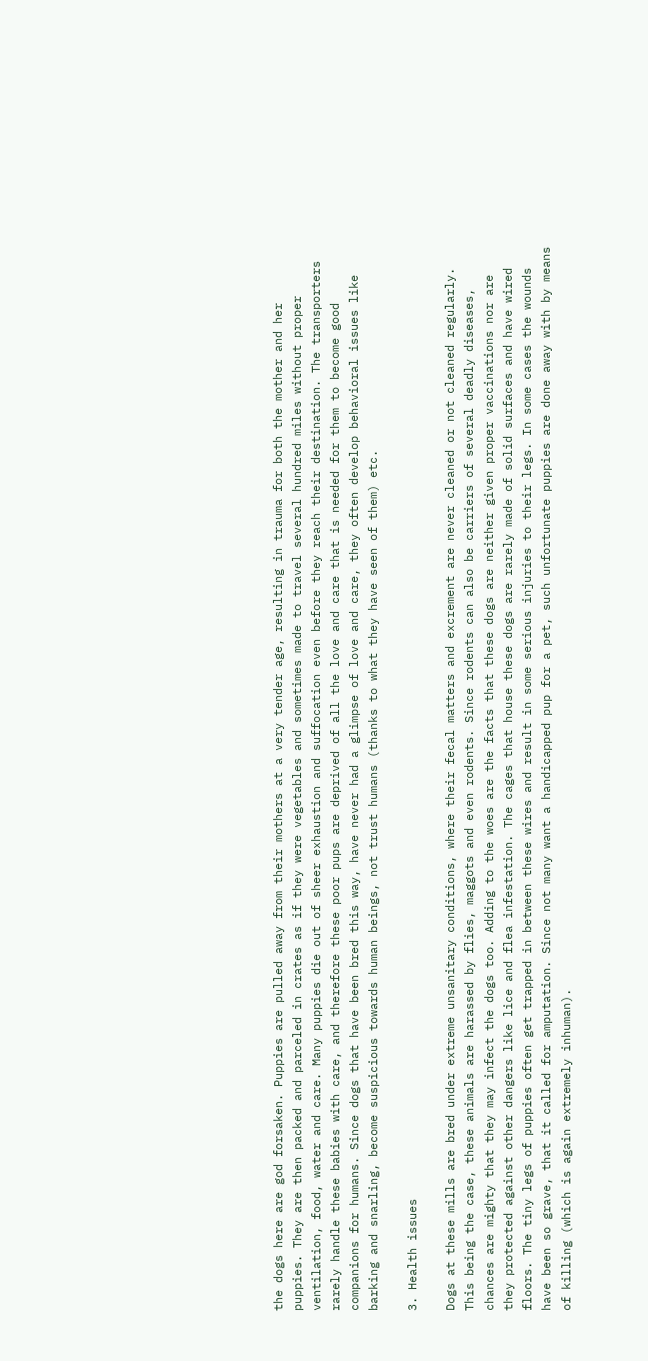the dogs here are god forsaken. Puppies are pulled away from their mothers at a very tender age, resulting in trauma for both the mother and her puppies. They are then packed and parceled in crates as if they were vegetables and sometimes made to travel several hundred miles without proper ventilation, food, water and care. Many puppies die out of sheer exhaustion and suffocation even before they reach their destination. The transporters rarely handle these babies with care, and therefore these poor pups are deprived of all the love and care that is needed for them to become good companions for humans. Since dogs that have been bred this way, have never had a glimpse of love and care, they often develop behavioral issues like barking and snarling, become suspicious towards human beings, not trust humans (thanks to what they have seen of them) etc.

3. Health issues

Dogs at these mills are bred under extreme unsanitary conditions, where their fecal matters and excrement are never cleaned or not cleaned regularly. This being the case, these animals are harassed by flies, maggots and even rodents. Since rodents can also be carriers of several deadly diseases, chances are mighty that they may infect the dogs too. Adding to the woes are the facts that these dogs are neither given proper vaccinations nor are they protected against other dangers like lice and flea infestation. The cages that house these dogs are rarely made of solid surfaces and have wired floors. The tiny legs of puppies often get trapped in between these wires and result in some serious injuries to their legs. In some cases the wounds have been so grave, that it called for amputation. Since not many want a handicapped pup for a pet, such unfortunate puppies are done away with by means of killing (which is again extremely inhuman).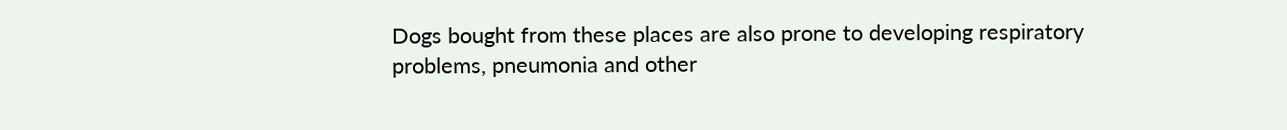Dogs bought from these places are also prone to developing respiratory problems, pneumonia and other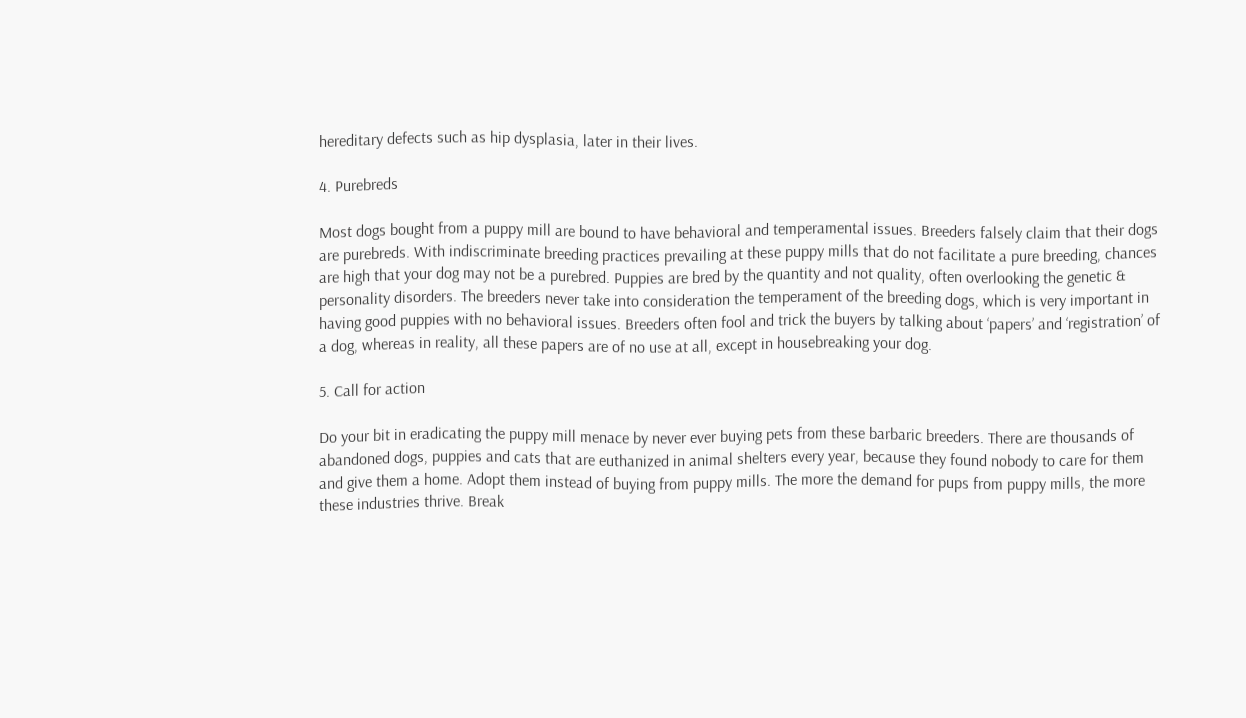hereditary defects such as hip dysplasia, later in their lives.

4. Purebreds

Most dogs bought from a puppy mill are bound to have behavioral and temperamental issues. Breeders falsely claim that their dogs are purebreds. With indiscriminate breeding practices prevailing at these puppy mills that do not facilitate a pure breeding, chances are high that your dog may not be a purebred. Puppies are bred by the quantity and not quality, often overlooking the genetic & personality disorders. The breeders never take into consideration the temperament of the breeding dogs, which is very important in having good puppies with no behavioral issues. Breeders often fool and trick the buyers by talking about ‘papers’ and ‘registration’ of a dog, whereas in reality, all these papers are of no use at all, except in housebreaking your dog.

5. Call for action

Do your bit in eradicating the puppy mill menace by never ever buying pets from these barbaric breeders. There are thousands of abandoned dogs, puppies and cats that are euthanized in animal shelters every year, because they found nobody to care for them and give them a home. Adopt them instead of buying from puppy mills. The more the demand for pups from puppy mills, the more these industries thrive. Break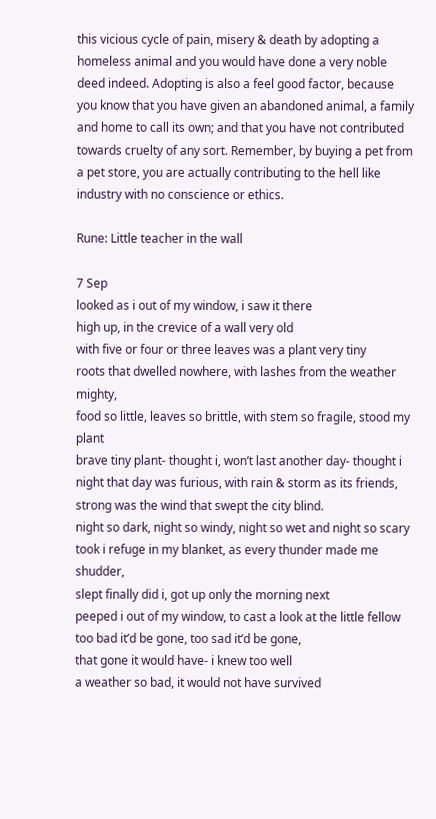this vicious cycle of pain, misery & death by adopting a homeless animal and you would have done a very noble deed indeed. Adopting is also a feel good factor, because you know that you have given an abandoned animal, a family and home to call its own; and that you have not contributed towards cruelty of any sort. Remember, by buying a pet from a pet store, you are actually contributing to the hell like industry with no conscience or ethics.

Rune: Little teacher in the wall

7 Sep
looked as i out of my window, i saw it there
high up, in the crevice of a wall very old
with five or four or three leaves was a plant very tiny
roots that dwelled nowhere, with lashes from the weather mighty,
food so little, leaves so brittle, with stem so fragile, stood my plant
brave tiny plant- thought i, won’t last another day- thought i
night that day was furious, with rain & storm as its friends,
strong was the wind that swept the city blind.
night so dark, night so windy, night so wet and night so scary
took i refuge in my blanket, as every thunder made me shudder,
slept finally did i, got up only the morning next
peeped i out of my window, to cast a look at the little fellow
too bad it’d be gone, too sad it’d be gone,
that gone it would have- i knew too well
a weather so bad, it would not have survived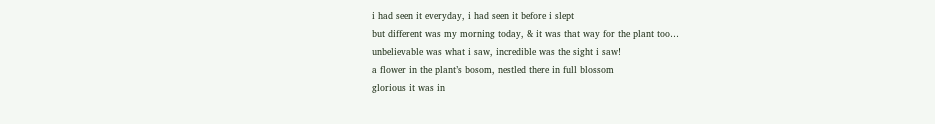i had seen it everyday, i had seen it before i slept
but different was my morning today, & it was that way for the plant too…
unbelievable was what i saw, incredible was the sight i saw!
a flower in the plant’s bosom, nestled there in full blossom
glorious it was in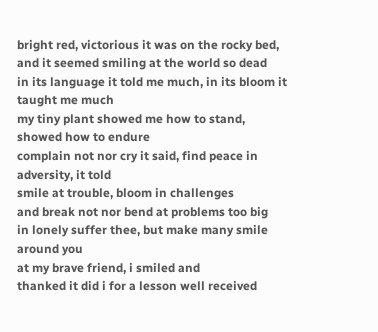bright red, victorious it was on the rocky bed,
and it seemed smiling at the world so dead
in its language it told me much, in its bloom it taught me much
my tiny plant showed me how to stand, showed how to endure
complain not nor cry it said, find peace in adversity, it told
smile at trouble, bloom in challenges
and break not nor bend at problems too big
in lonely suffer thee, but make many smile around you
at my brave friend, i smiled and
thanked it did i for a lesson well received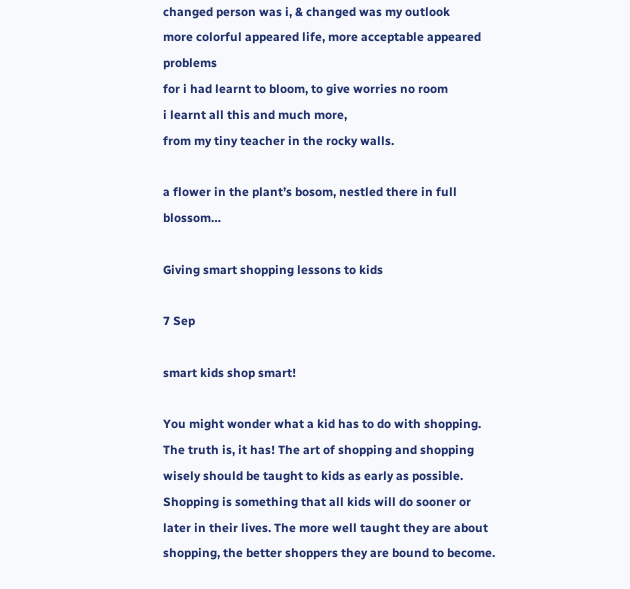changed person was i, & changed was my outlook
more colorful appeared life, more acceptable appeared problems
for i had learnt to bloom, to give worries no room
i learnt all this and much more,
from my tiny teacher in the rocky walls.

a flower in the plant’s bosom, nestled there in full blossom…

Giving smart shopping lessons to kids

7 Sep

smart kids shop smart!

You might wonder what a kid has to do with shopping. The truth is, it has! The art of shopping and shopping wisely should be taught to kids as early as possible. Shopping is something that all kids will do sooner or later in their lives. The more well taught they are about shopping, the better shoppers they are bound to become.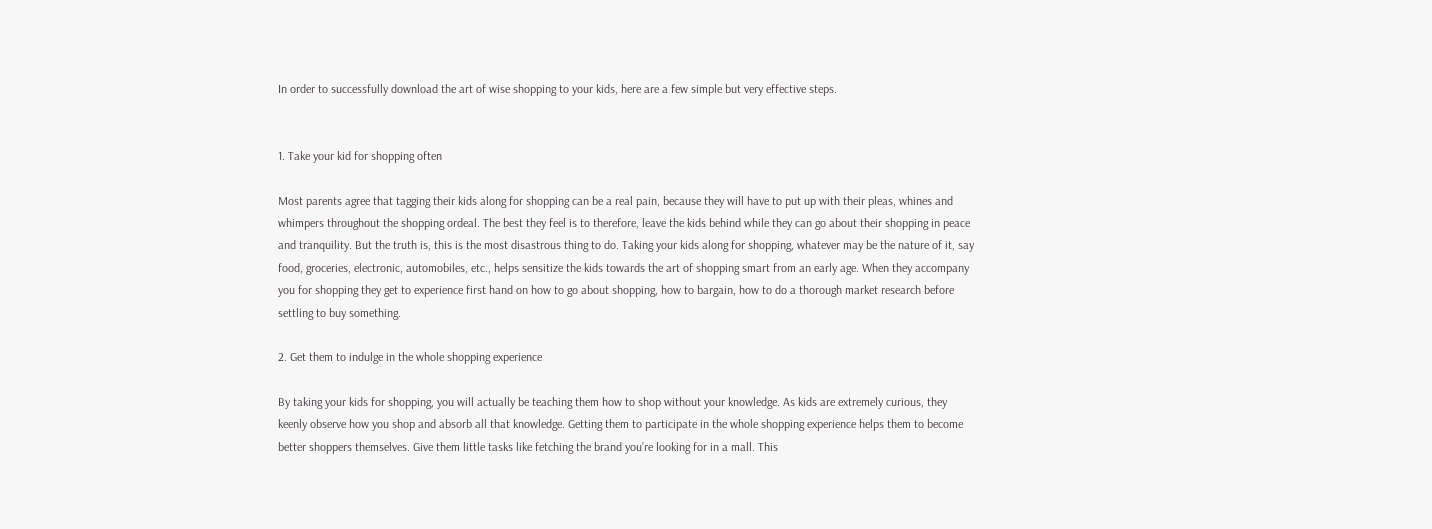In order to successfully download the art of wise shopping to your kids, here are a few simple but very effective steps.


1. Take your kid for shopping often

Most parents agree that tagging their kids along for shopping can be a real pain, because they will have to put up with their pleas, whines and whimpers throughout the shopping ordeal. The best they feel is to therefore, leave the kids behind while they can go about their shopping in peace and tranquility. But the truth is, this is the most disastrous thing to do. Taking your kids along for shopping, whatever may be the nature of it, say food, groceries, electronic, automobiles, etc., helps sensitize the kids towards the art of shopping smart from an early age. When they accompany you for shopping they get to experience first hand on how to go about shopping, how to bargain, how to do a thorough market research before settling to buy something.

2. Get them to indulge in the whole shopping experience

By taking your kids for shopping, you will actually be teaching them how to shop without your knowledge. As kids are extremely curious, they keenly observe how you shop and absorb all that knowledge. Getting them to participate in the whole shopping experience helps them to become better shoppers themselves. Give them little tasks like fetching the brand you’re looking for in a mall. This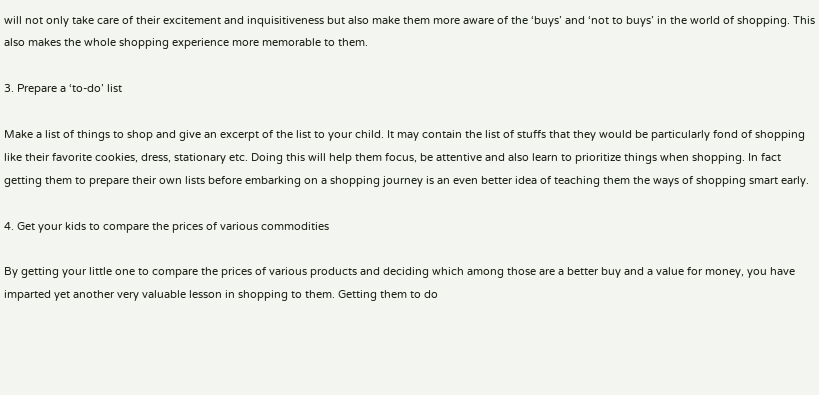will not only take care of their excitement and inquisitiveness but also make them more aware of the ‘buys’ and ‘not to buys’ in the world of shopping. This also makes the whole shopping experience more memorable to them.

3. Prepare a ‘to-do’ list

Make a list of things to shop and give an excerpt of the list to your child. It may contain the list of stuffs that they would be particularly fond of shopping like their favorite cookies, dress, stationary etc. Doing this will help them focus, be attentive and also learn to prioritize things when shopping. In fact getting them to prepare their own lists before embarking on a shopping journey is an even better idea of teaching them the ways of shopping smart early.

4. Get your kids to compare the prices of various commodities

By getting your little one to compare the prices of various products and deciding which among those are a better buy and a value for money, you have imparted yet another very valuable lesson in shopping to them. Getting them to do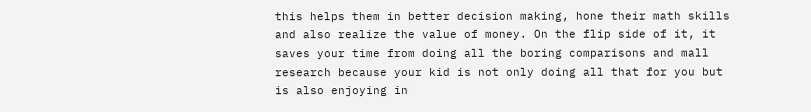this helps them in better decision making, hone their math skills and also realize the value of money. On the flip side of it, it saves your time from doing all the boring comparisons and mall research because your kid is not only doing all that for you but is also enjoying in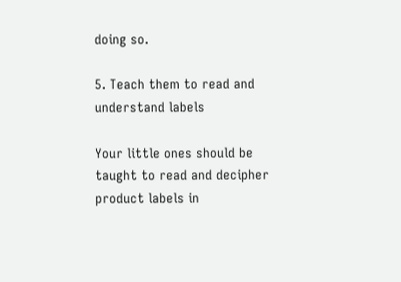doing so.

5. Teach them to read and understand labels

Your little ones should be taught to read and decipher product labels in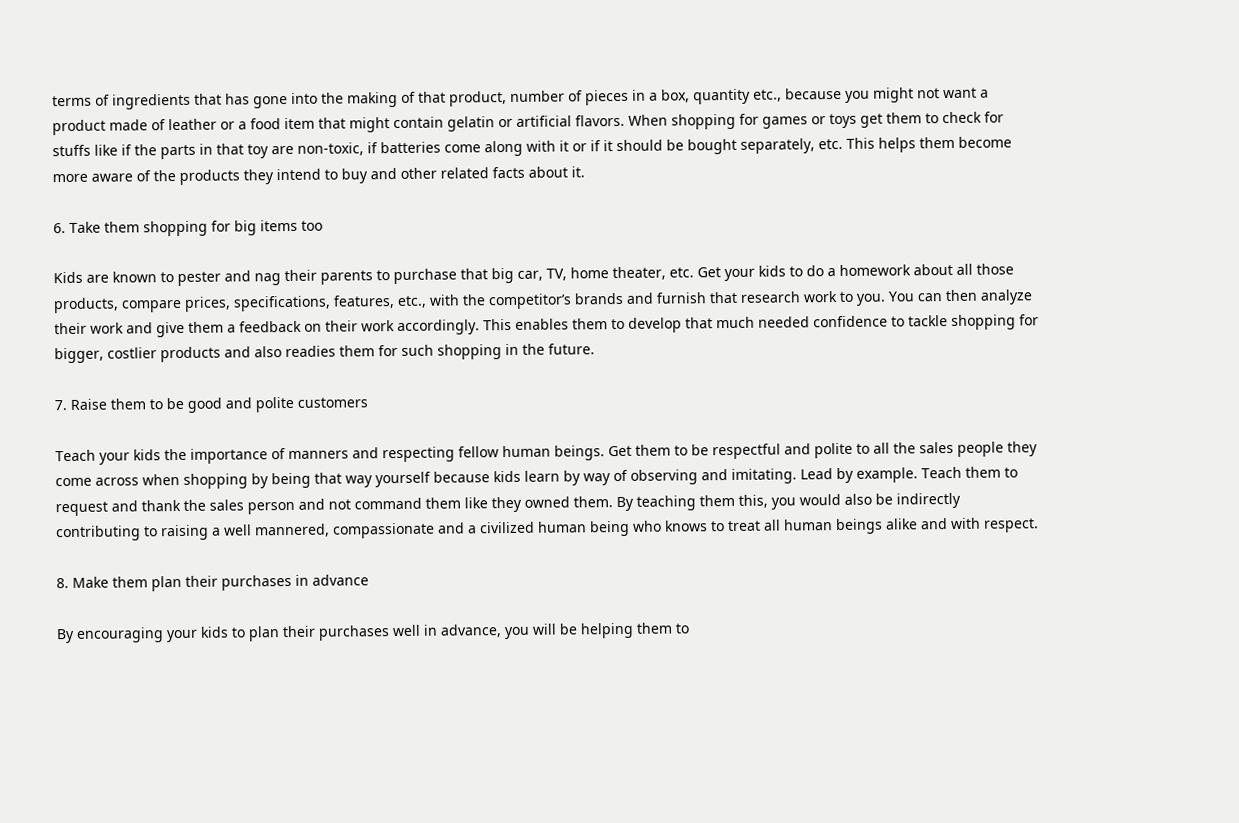terms of ingredients that has gone into the making of that product, number of pieces in a box, quantity etc., because you might not want a product made of leather or a food item that might contain gelatin or artificial flavors. When shopping for games or toys get them to check for stuffs like if the parts in that toy are non-toxic, if batteries come along with it or if it should be bought separately, etc. This helps them become more aware of the products they intend to buy and other related facts about it.

6. Take them shopping for big items too

Kids are known to pester and nag their parents to purchase that big car, TV, home theater, etc. Get your kids to do a homework about all those products, compare prices, specifications, features, etc., with the competitor’s brands and furnish that research work to you. You can then analyze their work and give them a feedback on their work accordingly. This enables them to develop that much needed confidence to tackle shopping for bigger, costlier products and also readies them for such shopping in the future.

7. Raise them to be good and polite customers

Teach your kids the importance of manners and respecting fellow human beings. Get them to be respectful and polite to all the sales people they come across when shopping by being that way yourself because kids learn by way of observing and imitating. Lead by example. Teach them to request and thank the sales person and not command them like they owned them. By teaching them this, you would also be indirectly contributing to raising a well mannered, compassionate and a civilized human being who knows to treat all human beings alike and with respect.

8. Make them plan their purchases in advance

By encouraging your kids to plan their purchases well in advance, you will be helping them to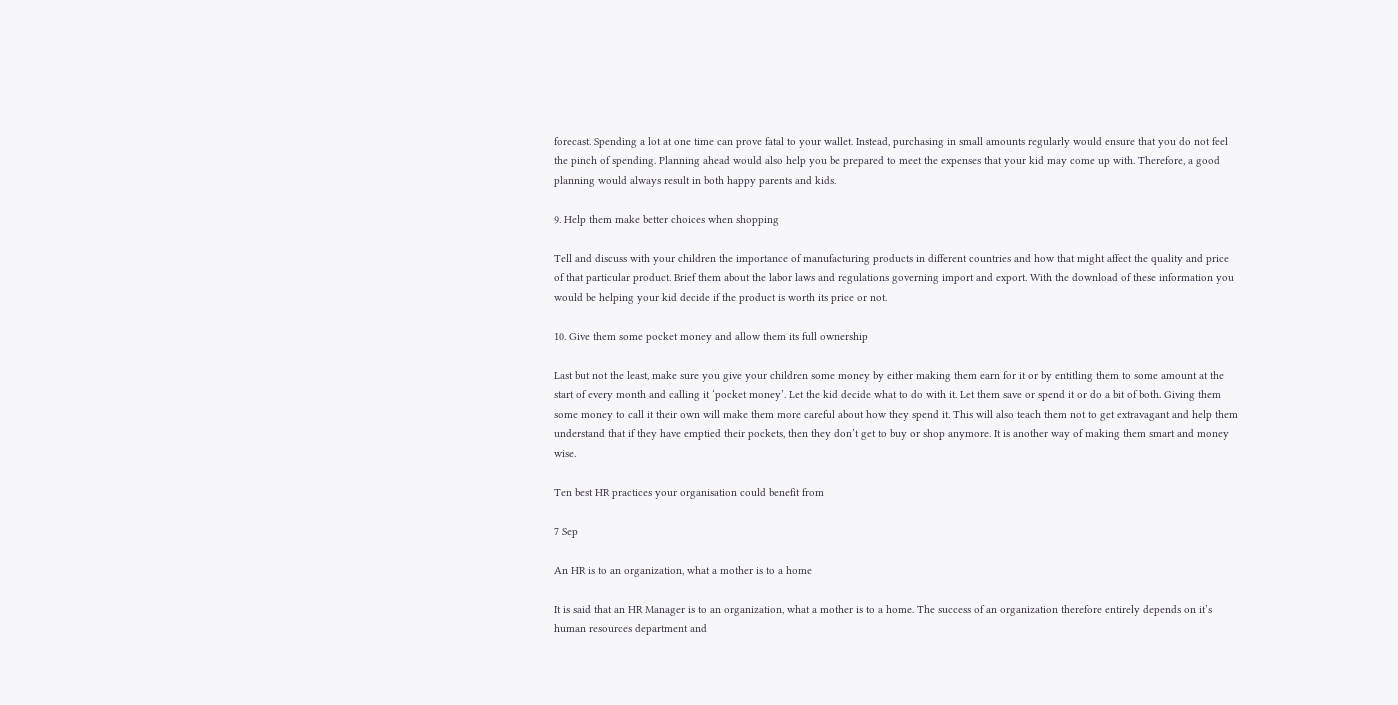forecast. Spending a lot at one time can prove fatal to your wallet. Instead, purchasing in small amounts regularly would ensure that you do not feel the pinch of spending. Planning ahead would also help you be prepared to meet the expenses that your kid may come up with. Therefore, a good planning would always result in both happy parents and kids.

9. Help them make better choices when shopping

Tell and discuss with your children the importance of manufacturing products in different countries and how that might affect the quality and price of that particular product. Brief them about the labor laws and regulations governing import and export. With the download of these information you would be helping your kid decide if the product is worth its price or not.

10. Give them some pocket money and allow them its full ownership

Last but not the least, make sure you give your children some money by either making them earn for it or by entitling them to some amount at the start of every month and calling it ‘pocket money’. Let the kid decide what to do with it. Let them save or spend it or do a bit of both. Giving them some money to call it their own will make them more careful about how they spend it. This will also teach them not to get extravagant and help them understand that if they have emptied their pockets, then they don’t get to buy or shop anymore. It is another way of making them smart and money wise.

Ten best HR practices your organisation could benefit from

7 Sep

An HR is to an organization, what a mother is to a home

It is said that an HR Manager is to an organization, what a mother is to a home. The success of an organization therefore entirely depends on it’s human resources department and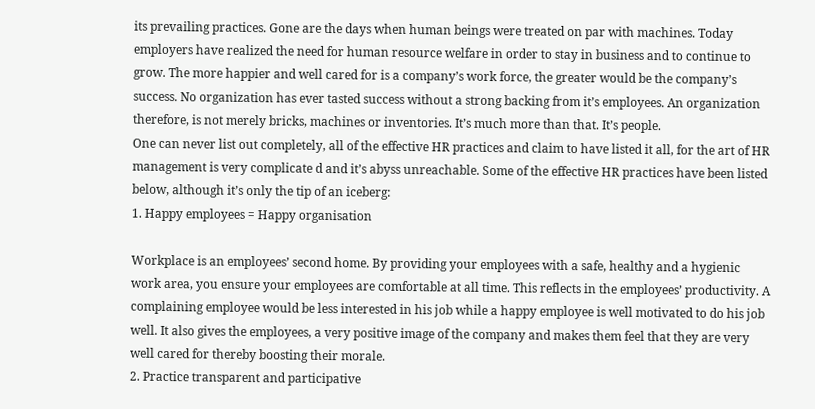its prevailing practices. Gone are the days when human beings were treated on par with machines. Today employers have realized the need for human resource welfare in order to stay in business and to continue to grow. The more happier and well cared for is a company’s work force, the greater would be the company’s success. No organization has ever tasted success without a strong backing from it’s employees. An organization therefore, is not merely bricks, machines or inventories. It’s much more than that. It’s people.
One can never list out completely, all of the effective HR practices and claim to have listed it all, for the art of HR management is very complicate d and it’s abyss unreachable. Some of the effective HR practices have been listed below, although it’s only the tip of an iceberg:
1. Happy employees = Happy organisation

Workplace is an employees’ second home. By providing your employees with a safe, healthy and a hygienic work area, you ensure your employees are comfortable at all time. This reflects in the employees’ productivity. A complaining employee would be less interested in his job while a happy employee is well motivated to do his job well. It also gives the employees, a very positive image of the company and makes them feel that they are very well cared for thereby boosting their morale.
2. Practice transparent and participative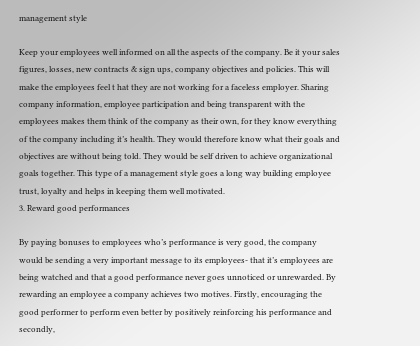management style

Keep your employees well informed on all the aspects of the company. Be it your sales figures, losses, new contracts & sign ups, company objectives and policies. This will make the employees feel t hat they are not working for a faceless employer. Sharing company information, employee participation and being transparent with the employees makes them think of the company as their own, for they know everything of the company including it’s health. They would therefore know what their goals and objectives are without being told. They would be self driven to achieve organizational goals together. This type of a management style goes a long way building employee trust, loyalty and helps in keeping them well motivated.
3. Reward good performances

By paying bonuses to employees who’s performance is very good, the company would be sending a very important message to its employees- that it’s employees are being watched and that a good performance never goes unnoticed or unrewarded. By rewarding an employee a company achieves two motives. Firstly, encouraging the good performer to perform even better by positively reinforcing his performance and secondly,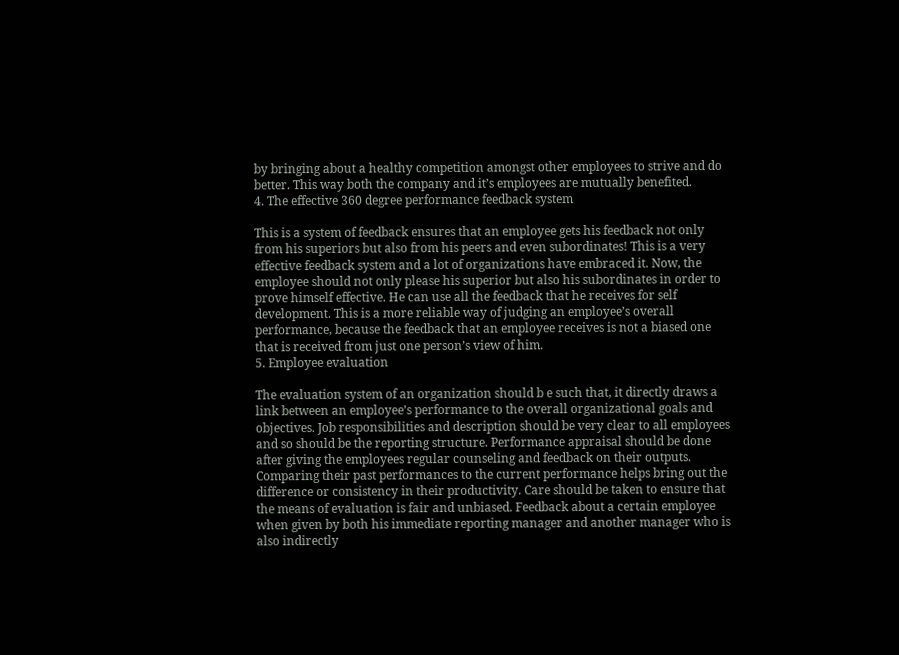by bringing about a healthy competition amongst other employees to strive and do better. This way both the company and it’s employees are mutually benefited.
4. The effective 360 degree performance feedback system

This is a system of feedback ensures that an employee gets his feedback not only from his superiors but also from his peers and even subordinates! This is a very effective feedback system and a lot of organizations have embraced it. Now, the employee should not only please his superior but also his subordinates in order to prove himself effective. He can use all the feedback that he receives for self development. This is a more reliable way of judging an employee’s overall performance, because the feedback that an employee receives is not a biased one that is received from just one person’s view of him.
5. Employee evaluation

The evaluation system of an organization should b e such that, it directly draws a link between an employee’s performance to the overall organizational goals and objectives. Job responsibilities and description should be very clear to all employees and so should be the reporting structure. Performance appraisal should be done after giving the employees regular counseling and feedback on their outputs. Comparing their past performances to the current performance helps bring out the difference or consistency in their productivity. Care should be taken to ensure that the means of evaluation is fair and unbiased. Feedback about a certain employee when given by both his immediate reporting manager and another manager who is also indirectly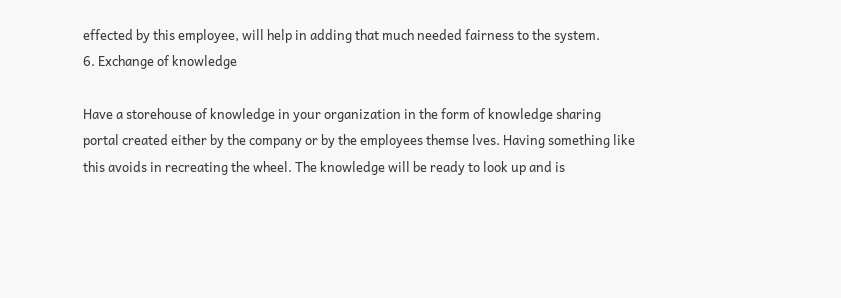effected by this employee, will help in adding that much needed fairness to the system.
6. Exchange of knowledge

Have a storehouse of knowledge in your organization in the form of knowledge sharing portal created either by the company or by the employees themse lves. Having something like this avoids in recreating the wheel. The knowledge will be ready to look up and is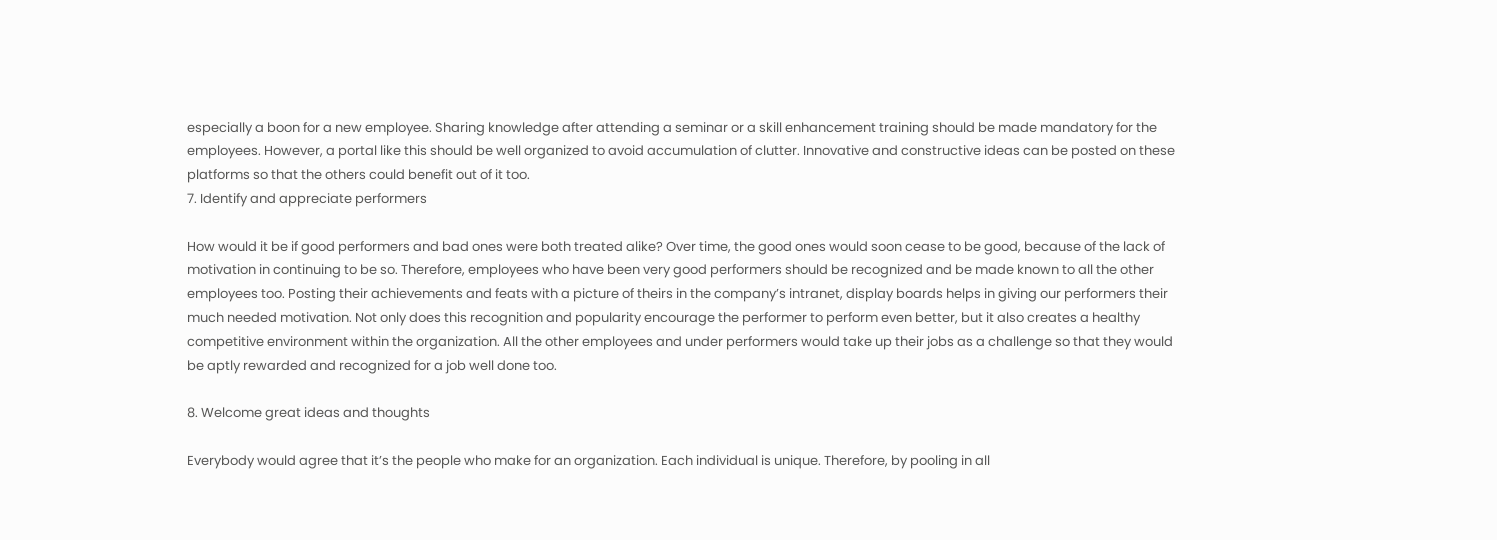especially a boon for a new employee. Sharing knowledge after attending a seminar or a skill enhancement training should be made mandatory for the employees. However, a portal like this should be well organized to avoid accumulation of clutter. Innovative and constructive ideas can be posted on these platforms so that the others could benefit out of it too.
7. Identify and appreciate performers

How would it be if good performers and bad ones were both treated alike? Over time, the good ones would soon cease to be good, because of the lack of motivation in continuing to be so. Therefore, employees who have been very good performers should be recognized and be made known to all the other employees too. Posting their achievements and feats with a picture of theirs in the company’s intranet, display boards helps in giving our performers their much needed motivation. Not only does this recognition and popularity encourage the performer to perform even better, but it also creates a healthy competitive environment within the organization. All the other employees and under performers would take up their jobs as a challenge so that they would be aptly rewarded and recognized for a job well done too.

8. Welcome great ideas and thoughts

Everybody would agree that it’s the people who make for an organization. Each individual is unique. Therefore, by pooling in all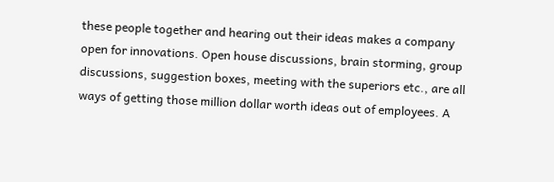these people together and hearing out their ideas makes a company open for innovations. Open house discussions, brain storming, group discussions, suggestion boxes, meeting with the superiors etc., are all ways of getting those million dollar worth ideas out of employees. A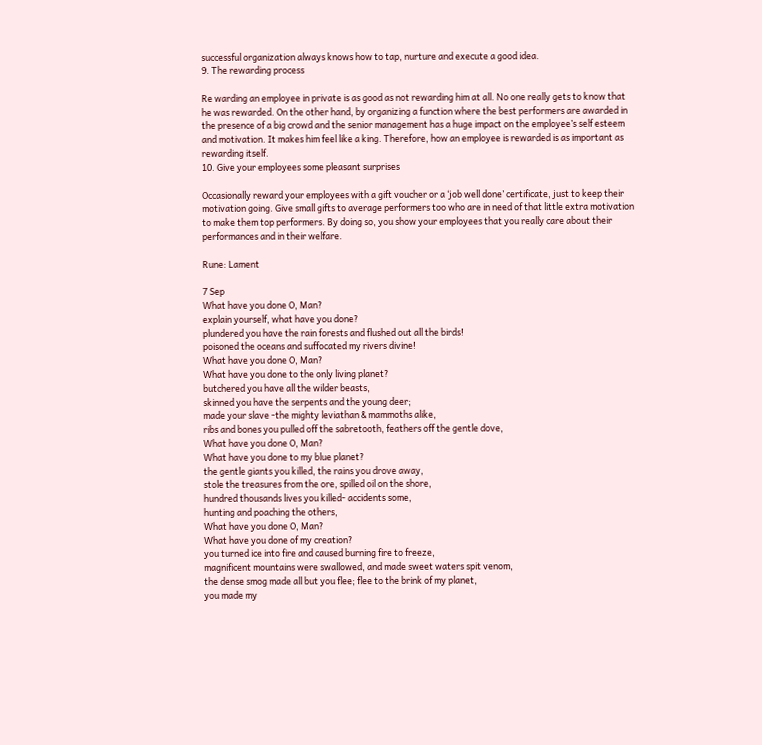successful organization always knows how to tap, nurture and execute a good idea.
9. The rewarding process

Re warding an employee in private is as good as not rewarding him at all. No one really gets to know that he was rewarded. On the other hand, by organizing a function where the best performers are awarded in the presence of a big crowd and the senior management has a huge impact on the employee’s self esteem and motivation. It makes him feel like a king. Therefore, how an employee is rewarded is as important as rewarding itself.
10. Give your employees some pleasant surprises

Occasionally reward your employees with a gift voucher or a ‘job well done’ certificate, just to keep their motivation going. Give small gifts to average performers too who are in need of that little extra motivation to make them top performers. By doing so, you show your employees that you really care about their performances and in their welfare.

Rune: Lament

7 Sep
What have you done O, Man?
explain yourself, what have you done?
plundered you have the rain forests and flushed out all the birds!
poisoned the oceans and suffocated my rivers divine!
What have you done O, Man?
What have you done to the only living planet?
butchered you have all the wilder beasts,
skinned you have the serpents and the young deer;
made your slave -the mighty leviathan & mammoths alike,
ribs and bones you pulled off the sabretooth, feathers off the gentle dove,
What have you done O, Man?
What have you done to my blue planet?
the gentle giants you killed, the rains you drove away,
stole the treasures from the ore, spilled oil on the shore,
hundred thousands lives you killed- accidents some,
hunting and poaching the others,
What have you done O, Man?
What have you done of my creation?
you turned ice into fire and caused burning fire to freeze,
magnificent mountains were swallowed, and made sweet waters spit venom,
the dense smog made all but you flee; flee to the brink of my planet,
you made my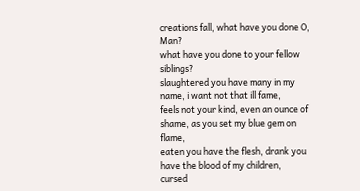creations fall, what have you done O, Man?
what have you done to your fellow siblings?
slaughtered you have many in my name, i want not that ill fame,
feels not your kind, even an ounce of shame, as you set my blue gem on flame,
eaten you have the flesh, drank you have the blood of my children,
cursed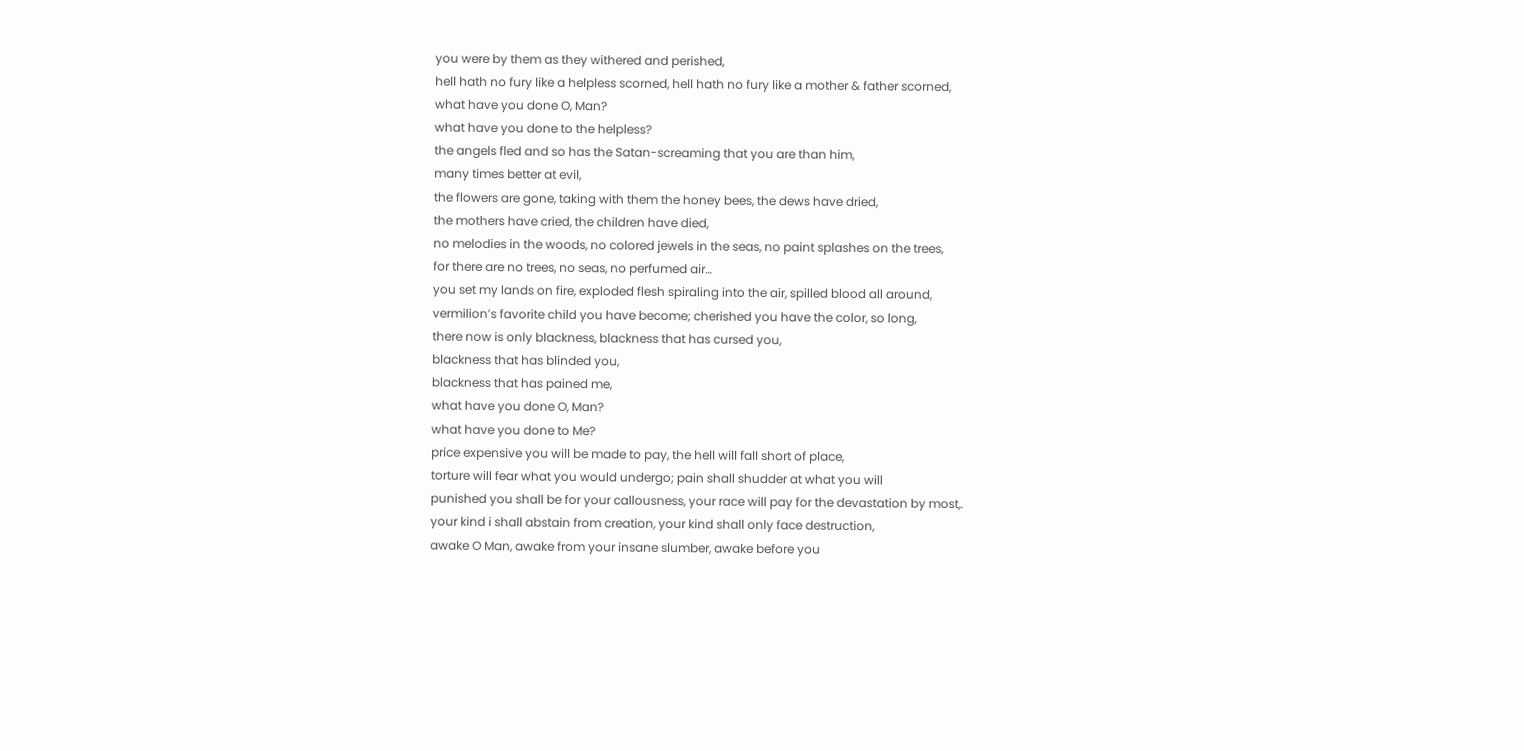you were by them as they withered and perished,
hell hath no fury like a helpless scorned, hell hath no fury like a mother & father scorned,
what have you done O, Man?
what have you done to the helpless?
the angels fled and so has the Satan-screaming that you are than him,
many times better at evil,
the flowers are gone, taking with them the honey bees, the dews have dried,
the mothers have cried, the children have died,
no melodies in the woods, no colored jewels in the seas, no paint splashes on the trees,
for there are no trees, no seas, no perfumed air…
you set my lands on fire, exploded flesh spiraling into the air, spilled blood all around,
vermilion’s favorite child you have become; cherished you have the color, so long,
there now is only blackness, blackness that has cursed you,
blackness that has blinded you,
blackness that has pained me,
what have you done O, Man?
what have you done to Me?
price expensive you will be made to pay, the hell will fall short of place,
torture will fear what you would undergo; pain shall shudder at what you will
punished you shall be for your callousness, your race will pay for the devastation by most,.
your kind i shall abstain from creation, your kind shall only face destruction,
awake O Man, awake from your insane slumber, awake before you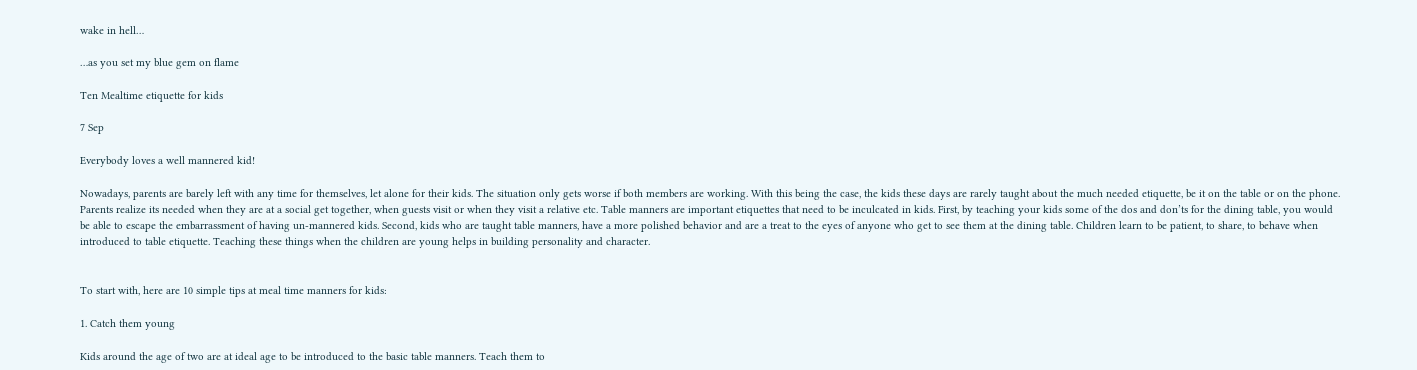wake in hell…

…as you set my blue gem on flame

Ten Mealtime etiquette for kids

7 Sep

Everybody loves a well mannered kid!

Nowadays, parents are barely left with any time for themselves, let alone for their kids. The situation only gets worse if both members are working. With this being the case, the kids these days are rarely taught about the much needed etiquette, be it on the table or on the phone. Parents realize its needed when they are at a social get together, when guests visit or when they visit a relative etc. Table manners are important etiquettes that need to be inculcated in kids. First, by teaching your kids some of the dos and don’ts for the dining table, you would be able to escape the embarrassment of having un-mannered kids. Second, kids who are taught table manners, have a more polished behavior and are a treat to the eyes of anyone who get to see them at the dining table. Children learn to be patient, to share, to behave when introduced to table etiquette. Teaching these things when the children are young helps in building personality and character.


To start with, here are 10 simple tips at meal time manners for kids:

1. Catch them young

Kids around the age of two are at ideal age to be introduced to the basic table manners. Teach them to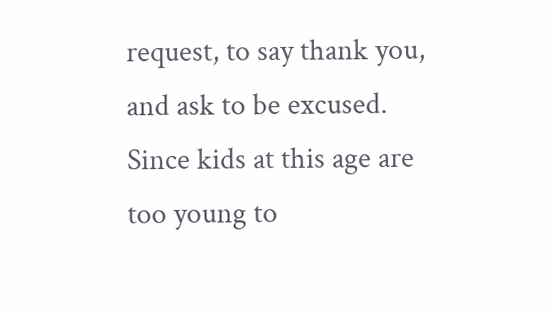request, to say thank you, and ask to be excused. Since kids at this age are too young to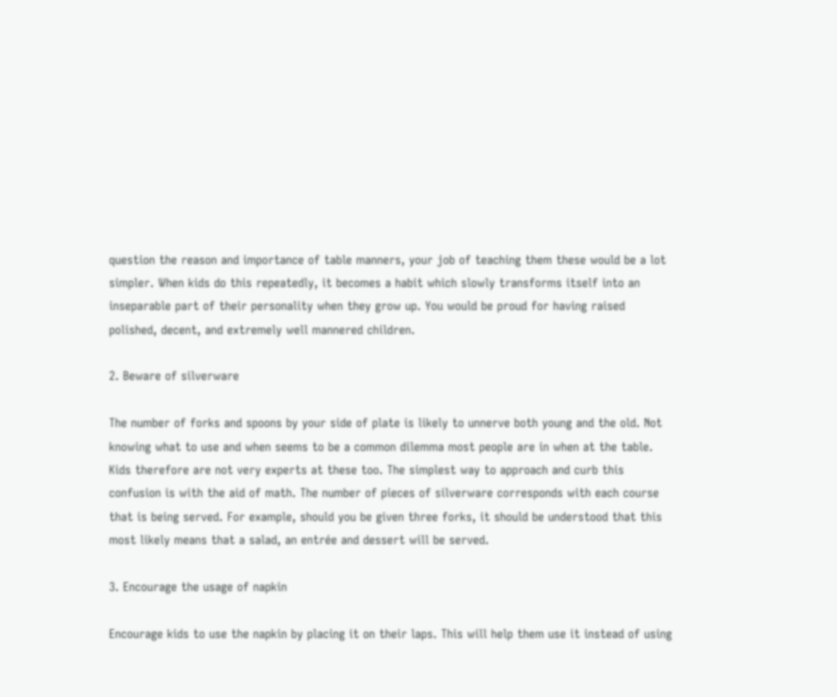question the reason and importance of table manners, your job of teaching them these would be a lot simpler. When kids do this repeatedly, it becomes a habit which slowly transforms itself into an inseparable part of their personality when they grow up. You would be proud for having raised polished, decent, and extremely well mannered children.

2. Beware of silverware

The number of forks and spoons by your side of plate is likely to unnerve both young and the old. Not knowing what to use and when seems to be a common dilemma most people are in when at the table. Kids therefore are not very experts at these too. The simplest way to approach and curb this confusion is with the aid of math. The number of pieces of silverware corresponds with each course that is being served. For example, should you be given three forks, it should be understood that this most likely means that a salad, an entrée and dessert will be served.

3. Encourage the usage of napkin

Encourage kids to use the napkin by placing it on their laps. This will help them use it instead of using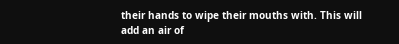their hands to wipe their mouths with. This will add an air of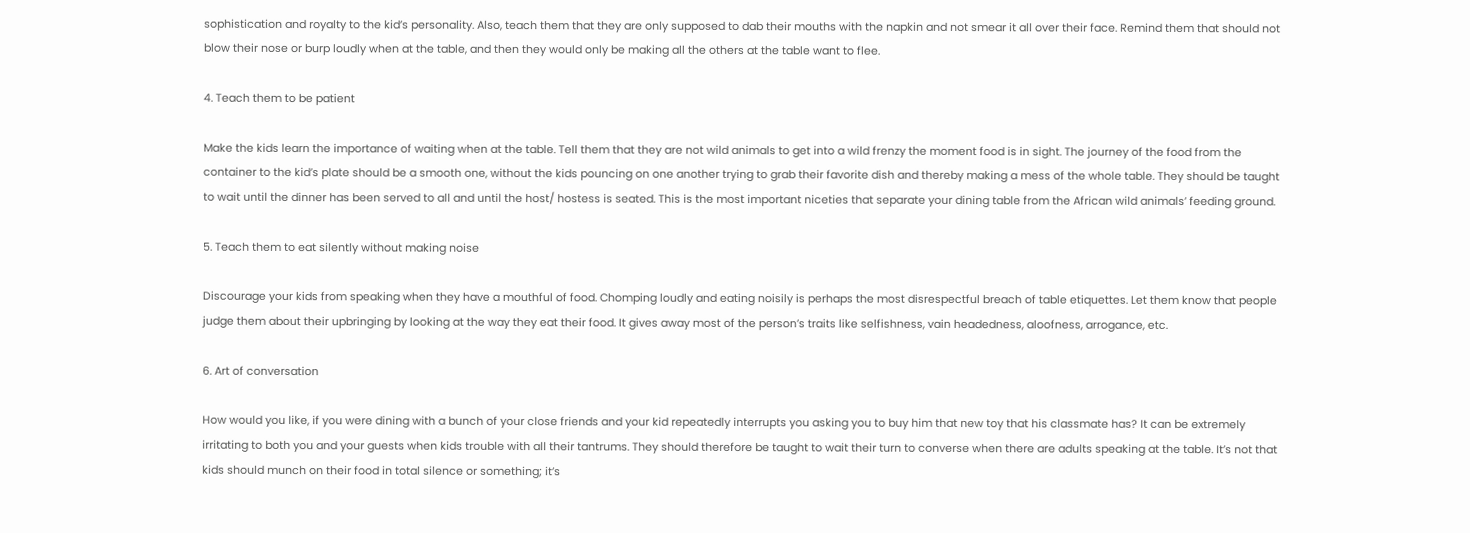sophistication and royalty to the kid’s personality. Also, teach them that they are only supposed to dab their mouths with the napkin and not smear it all over their face. Remind them that should not blow their nose or burp loudly when at the table, and then they would only be making all the others at the table want to flee.

4. Teach them to be patient

Make the kids learn the importance of waiting when at the table. Tell them that they are not wild animals to get into a wild frenzy the moment food is in sight. The journey of the food from the container to the kid’s plate should be a smooth one, without the kids pouncing on one another trying to grab their favorite dish and thereby making a mess of the whole table. They should be taught to wait until the dinner has been served to all and until the host/ hostess is seated. This is the most important niceties that separate your dining table from the African wild animals’ feeding ground.

5. Teach them to eat silently without making noise

Discourage your kids from speaking when they have a mouthful of food. Chomping loudly and eating noisily is perhaps the most disrespectful breach of table etiquettes. Let them know that people judge them about their upbringing by looking at the way they eat their food. It gives away most of the person’s traits like selfishness, vain headedness, aloofness, arrogance, etc.

6. Art of conversation

How would you like, if you were dining with a bunch of your close friends and your kid repeatedly interrupts you asking you to buy him that new toy that his classmate has? It can be extremely irritating to both you and your guests when kids trouble with all their tantrums. They should therefore be taught to wait their turn to converse when there are adults speaking at the table. It’s not that kids should munch on their food in total silence or something; it’s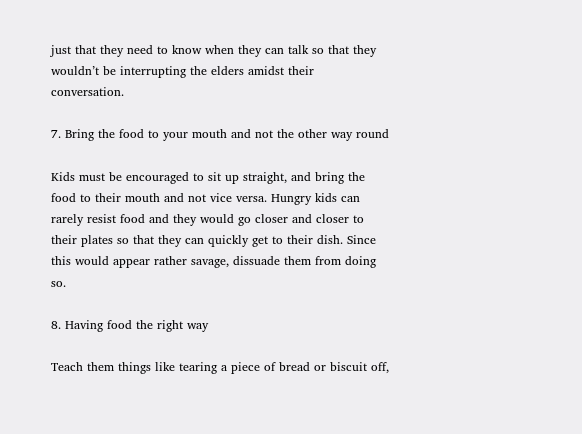just that they need to know when they can talk so that they wouldn’t be interrupting the elders amidst their conversation.

7. Bring the food to your mouth and not the other way round

Kids must be encouraged to sit up straight, and bring the food to their mouth and not vice versa. Hungry kids can rarely resist food and they would go closer and closer to their plates so that they can quickly get to their dish. Since this would appear rather savage, dissuade them from doing so.

8. Having food the right way

Teach them things like tearing a piece of bread or biscuit off,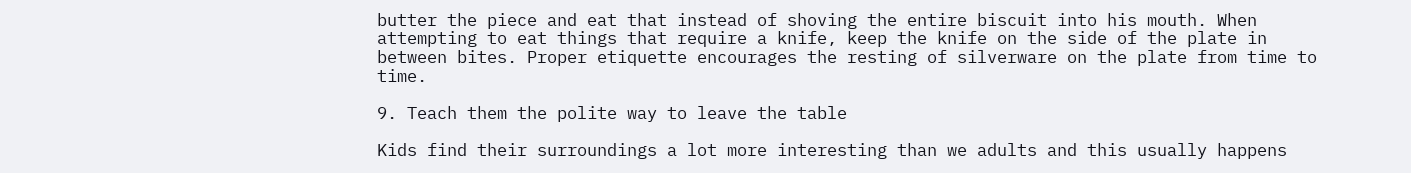butter the piece and eat that instead of shoving the entire biscuit into his mouth. When attempting to eat things that require a knife, keep the knife on the side of the plate in between bites. Proper etiquette encourages the resting of silverware on the plate from time to time.

9. Teach them the polite way to leave the table

Kids find their surroundings a lot more interesting than we adults and this usually happens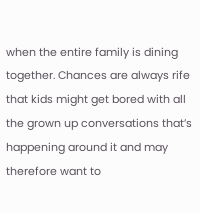when the entire family is dining together. Chances are always rife that kids might get bored with all the grown up conversations that’s happening around it and may therefore want to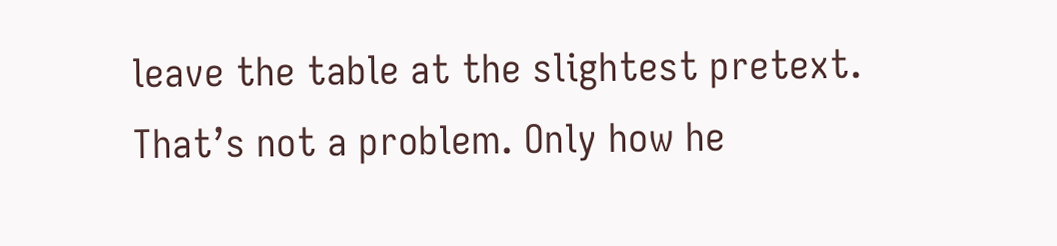leave the table at the slightest pretext. That’s not a problem. Only how he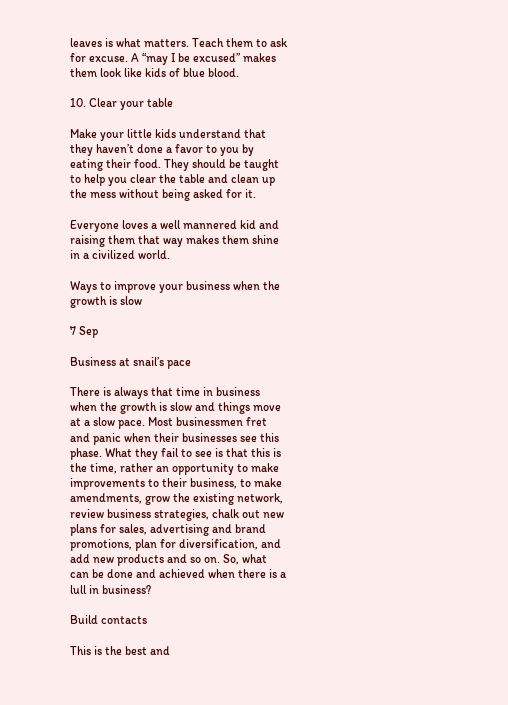leaves is what matters. Teach them to ask for excuse. A “may I be excused” makes them look like kids of blue blood.

10. Clear your table

Make your little kids understand that they haven’t done a favor to you by eating their food. They should be taught to help you clear the table and clean up the mess without being asked for it.

Everyone loves a well mannered kid and raising them that way makes them shine in a civilized world.

Ways to improve your business when the growth is slow

7 Sep

Business at snail’s pace

There is always that time in business when the growth is slow and things move at a slow pace. Most businessmen fret and panic when their businesses see this phase. What they fail to see is that this is the time, rather an opportunity to make improvements to their business, to make amendments, grow the existing network, review business strategies, chalk out new plans for sales, advertising and brand promotions, plan for diversification, and add new products and so on. So, what can be done and achieved when there is a lull in business?

Build contacts

This is the best and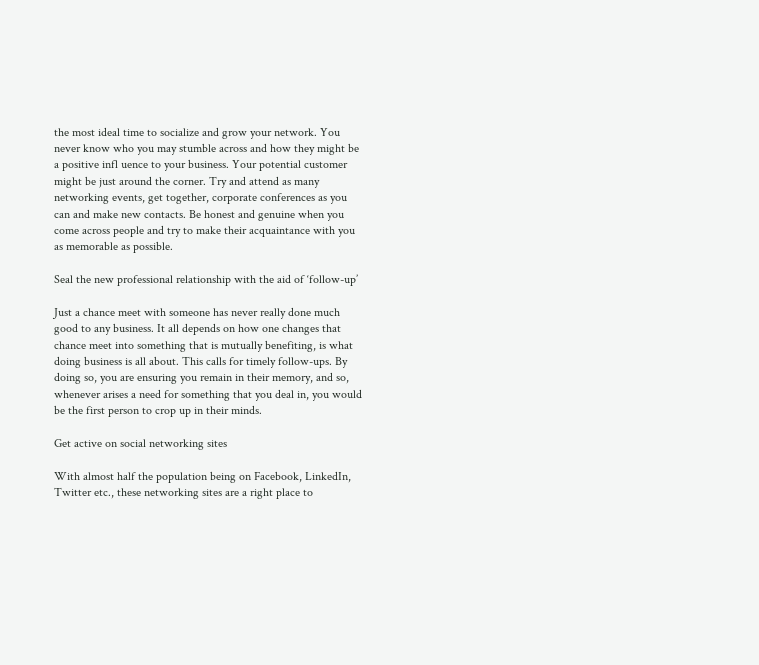the most ideal time to socialize and grow your network. You never know who you may stumble across and how they might be a positive infl uence to your business. Your potential customer might be just around the corner. Try and attend as many networking events, get together, corporate conferences as you can and make new contacts. Be honest and genuine when you come across people and try to make their acquaintance with you as memorable as possible.

Seal the new professional relationship with the aid of ‘follow-up’

Just a chance meet with someone has never really done much good to any business. It all depends on how one changes that chance meet into something that is mutually benefiting, is what doing business is all about. This calls for timely follow-ups. By doing so, you are ensuring you remain in their memory, and so, whenever arises a need for something that you deal in, you would be the first person to crop up in their minds.

Get active on social networking sites

With almost half the population being on Facebook, LinkedIn, Twitter etc., these networking sites are a right place to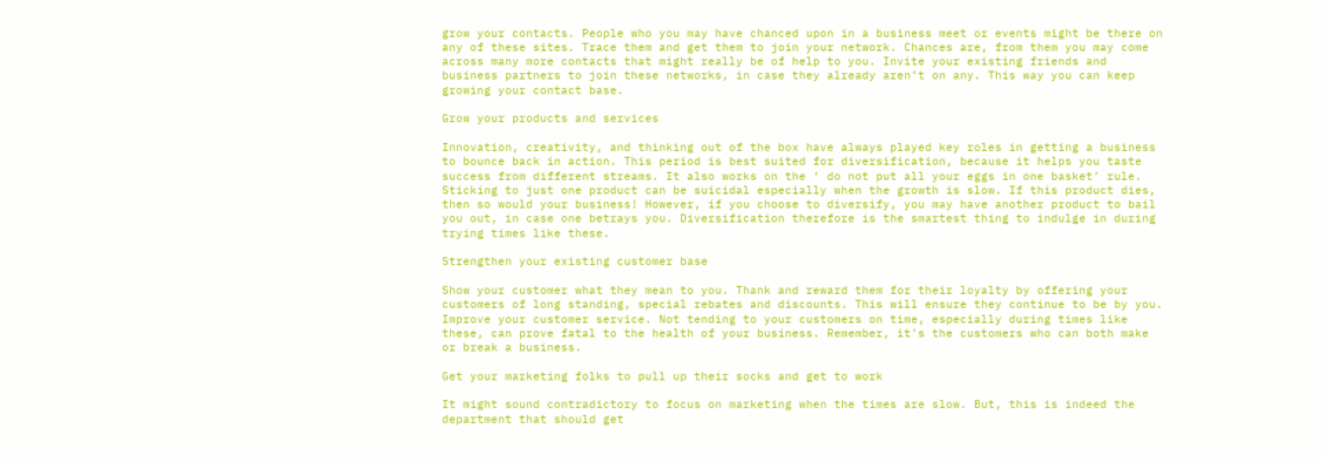grow your contacts. People who you may have chanced upon in a business meet or events might be there on any of these sites. Trace them and get them to join your network. Chances are, from them you may come across many more contacts that might really be of help to you. Invite your existing friends and business partners to join these networks, in case they already aren’t on any. This way you can keep growing your contact base.

Grow your products and services

Innovation, creativity, and thinking out of the box have always played key roles in getting a business to bounce back in action. This period is best suited for diversification, because it helps you taste success from different streams. It also works on the ‘ do not put all your eggs in one basket’ rule. Sticking to just one product can be suicidal especially when the growth is slow. If this product dies, then so would your business! However, if you choose to diversify, you may have another product to bail you out, in case one betrays you. Diversification therefore is the smartest thing to indulge in during trying times like these.

Strengthen your existing customer base

Show your customer what they mean to you. Thank and reward them for their loyalty by offering your customers of long standing, special rebates and discounts. This will ensure they continue to be by you. Improve your customer service. Not tending to your customers on time, especially during times like these, can prove fatal to the health of your business. Remember, it’s the customers who can both make or break a business.

Get your marketing folks to pull up their socks and get to work

It might sound contradictory to focus on marketing when the times are slow. But, this is indeed the department that should get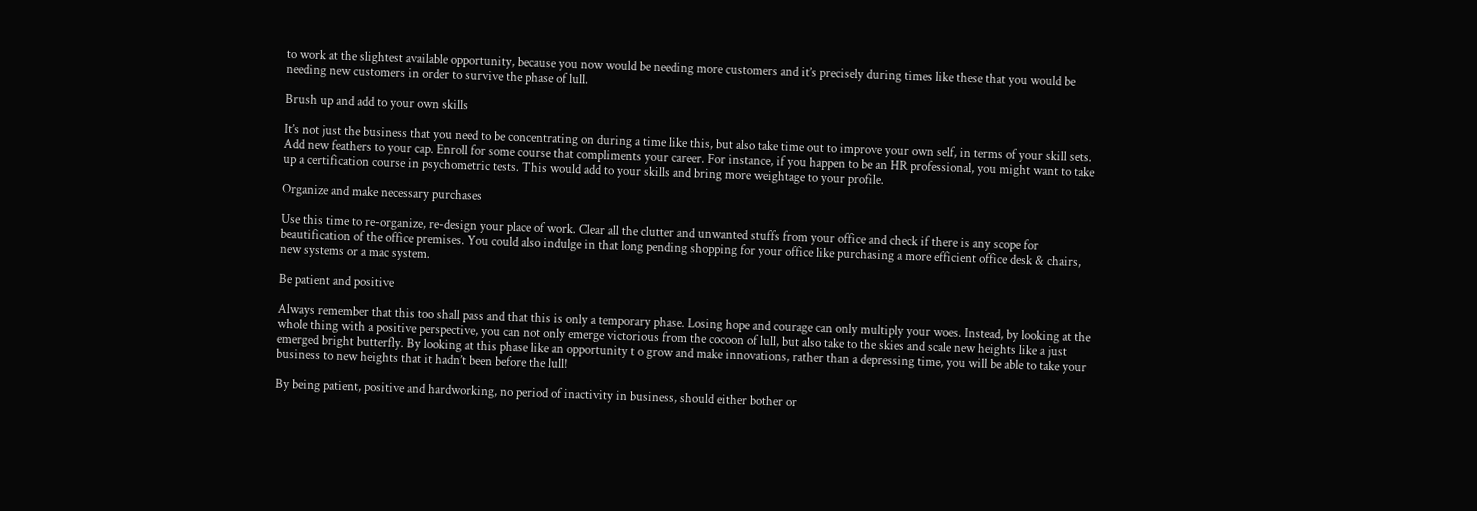to work at the slightest available opportunity, because you now would be needing more customers and it’s precisely during times like these that you would be needing new customers in order to survive the phase of lull.

Brush up and add to your own skills

It’s not just the business that you need to be concentrating on during a time like this, but also take time out to improve your own self, in terms of your skill sets. Add new feathers to your cap. Enroll for some course that compliments your career. For instance, if you happen to be an HR professional, you might want to take up a certification course in psychometric tests. This would add to your skills and bring more weightage to your profile.

Organize and make necessary purchases

Use this time to re-organize, re-design your place of work. Clear all the clutter and unwanted stuffs from your office and check if there is any scope for beautification of the office premises. You could also indulge in that long pending shopping for your office like purchasing a more efficient office desk & chairs, new systems or a mac system.

Be patient and positive

Always remember that this too shall pass and that this is only a temporary phase. Losing hope and courage can only multiply your woes. Instead, by looking at the whole thing with a positive perspective, you can not only emerge victorious from the cocoon of lull, but also take to the skies and scale new heights like a just emerged bright butterfly. By looking at this phase like an opportunity t o grow and make innovations, rather than a depressing time, you will be able to take your business to new heights that it hadn’t been before the lull!

By being patient, positive and hardworking, no period of inactivity in business, should either bother or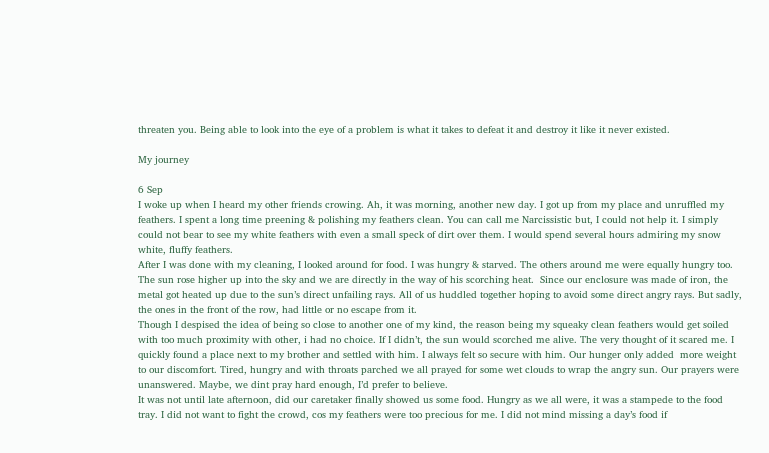threaten you. Being able to look into the eye of a problem is what it takes to defeat it and destroy it like it never existed.

My journey

6 Sep
I woke up when I heard my other friends crowing. Ah, it was morning, another new day. I got up from my place and unruffled my feathers. I spent a long time preening & polishing my feathers clean. You can call me Narcissistic but, I could not help it. I simply could not bear to see my white feathers with even a small speck of dirt over them. I would spend several hours admiring my snow white, fluffy feathers.
After I was done with my cleaning, I looked around for food. I was hungry & starved. The others around me were equally hungry too. The sun rose higher up into the sky and we are directly in the way of his scorching heat.  Since our enclosure was made of iron, the metal got heated up due to the sun’s direct unfailing rays. All of us huddled together hoping to avoid some direct angry rays. But sadly, the ones in the front of the row, had little or no escape from it.
Though I despised the idea of being so close to another one of my kind, the reason being my squeaky clean feathers would get soiled with too much proximity with other, i had no choice. If I didn’t, the sun would scorched me alive. The very thought of it scared me. I quickly found a place next to my brother and settled with him. I always felt so secure with him. Our hunger only added  more weight to our discomfort. Tired, hungry and with throats parched we all prayed for some wet clouds to wrap the angry sun. Our prayers were unanswered. Maybe, we dint pray hard enough, I’d prefer to believe.
It was not until late afternoon, did our caretaker finally showed us some food. Hungry as we all were, it was a stampede to the food tray. I did not want to fight the crowd, cos my feathers were too precious for me. I did not mind missing a day’s food if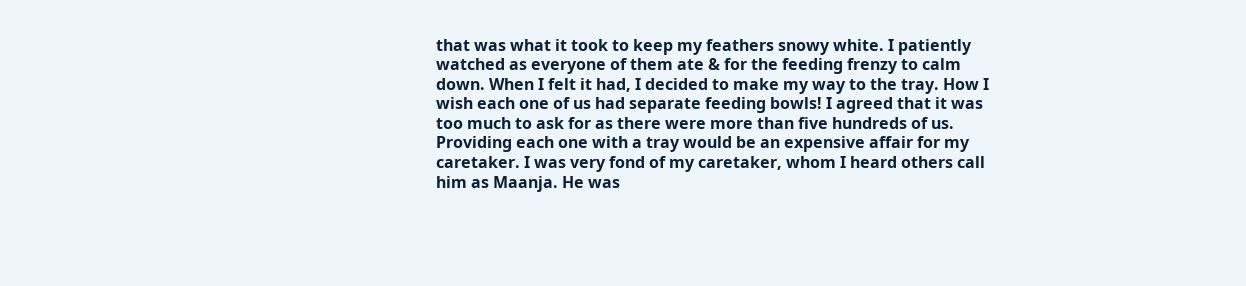that was what it took to keep my feathers snowy white. I patiently watched as everyone of them ate & for the feeding frenzy to calm down. When I felt it had, I decided to make my way to the tray. How I wish each one of us had separate feeding bowls! I agreed that it was too much to ask for as there were more than five hundreds of us. Providing each one with a tray would be an expensive affair for my caretaker. I was very fond of my caretaker, whom I heard others call him as Maanja. He was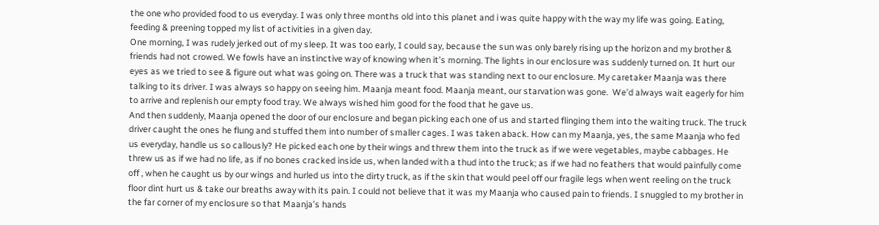the one who provided food to us everyday. I was only three months old into this planet and i was quite happy with the way my life was going. Eating, feeding & preening topped my list of activities in a given day.
One morning, I was rudely jerked out of my sleep. It was too early, I could say, because the sun was only barely rising up the horizon and my brother & friends had not crowed. We fowls have an instinctive way of knowing when it’s morning. The lights in our enclosure was suddenly turned on. It hurt our eyes as we tried to see & figure out what was going on. There was a truck that was standing next to our enclosure. My caretaker Maanja was there talking to its driver. I was always so happy on seeing him. Maanja meant food. Maanja meant, our starvation was gone.  We’d always wait eagerly for him to arrive and replenish our empty food tray. We always wished him good for the food that he gave us.
And then suddenly, Maanja opened the door of our enclosure and began picking each one of us and started flinging them into the waiting truck. The truck driver caught the ones he flung and stuffed them into number of smaller cages. I was taken aback. How can my Maanja, yes, the same Maanja who fed us everyday, handle us so callously? He picked each one by their wings and threw them into the truck as if we were vegetables, maybe cabbages. He threw us as if we had no life, as if no bones cracked inside us, when landed with a thud into the truck; as if we had no feathers that would painfully come off , when he caught us by our wings and hurled us into the dirty truck, as if the skin that would peel off our fragile legs when went reeling on the truck floor dint hurt us & take our breaths away with its pain. I could not believe that it was my Maanja who caused pain to friends. I snuggled to my brother in the far corner of my enclosure so that Maanja’s hands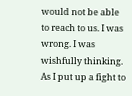would not be able to reach to us. I was wrong. I was wishfully thinking. As I put up a fight to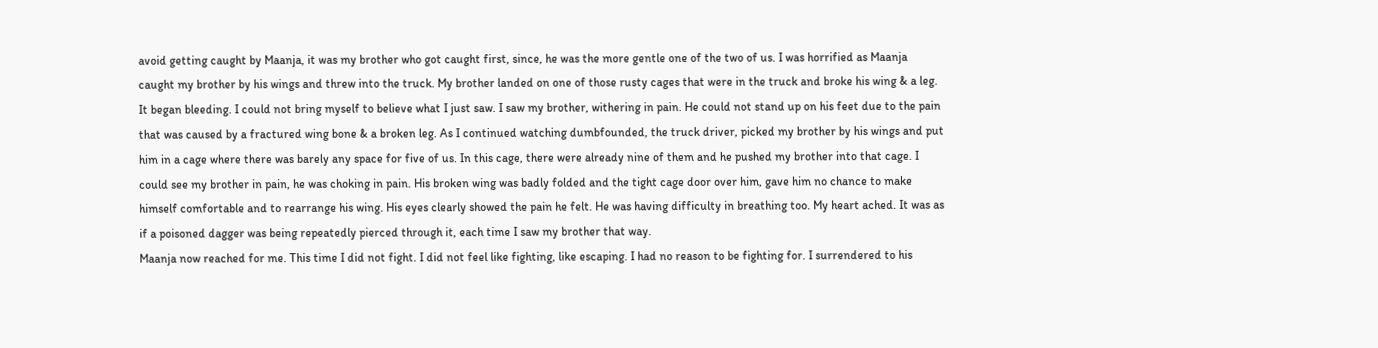avoid getting caught by Maanja, it was my brother who got caught first, since, he was the more gentle one of the two of us. I was horrified as Maanja caught my brother by his wings and threw into the truck. My brother landed on one of those rusty cages that were in the truck and broke his wing & a leg. It began bleeding. I could not bring myself to believe what I just saw. I saw my brother, withering in pain. He could not stand up on his feet due to the pain that was caused by a fractured wing bone & a broken leg. As I continued watching dumbfounded, the truck driver, picked my brother by his wings and put him in a cage where there was barely any space for five of us. In this cage, there were already nine of them and he pushed my brother into that cage. I could see my brother in pain, he was choking in pain. His broken wing was badly folded and the tight cage door over him, gave him no chance to make himself comfortable and to rearrange his wing. His eyes clearly showed the pain he felt. He was having difficulty in breathing too. My heart ached. It was as if a poisoned dagger was being repeatedly pierced through it, each time I saw my brother that way.
Maanja now reached for me. This time I did not fight. I did not feel like fighting, like escaping. I had no reason to be fighting for. I surrendered to his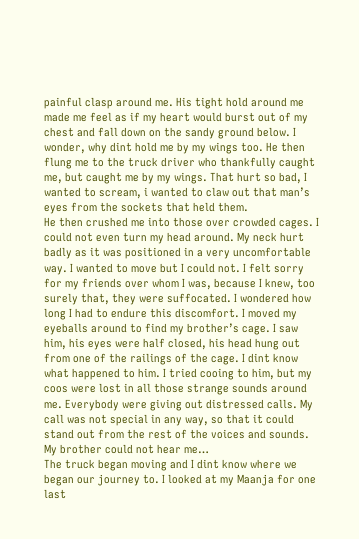painful clasp around me. His tight hold around me made me feel as if my heart would burst out of my chest and fall down on the sandy ground below. I wonder, why dint hold me by my wings too. He then flung me to the truck driver who thankfully caught me, but caught me by my wings. That hurt so bad, I wanted to scream, i wanted to claw out that man’s eyes from the sockets that held them.
He then crushed me into those over crowded cages. I could not even turn my head around. My neck hurt badly as it was positioned in a very uncomfortable way. I wanted to move but I could not. I felt sorry for my friends over whom I was, because I knew, too surely that, they were suffocated. I wondered how long I had to endure this discomfort. I moved my eyeballs around to find my brother’s cage. I saw him, his eyes were half closed, his head hung out from one of the railings of the cage. I dint know what happened to him. I tried cooing to him, but my coos were lost in all those strange sounds around me. Everybody were giving out distressed calls. My call was not special in any way, so that it could stand out from the rest of the voices and sounds. My brother could not hear me…
The truck began moving and I dint know where we began our journey to. I looked at my Maanja for one last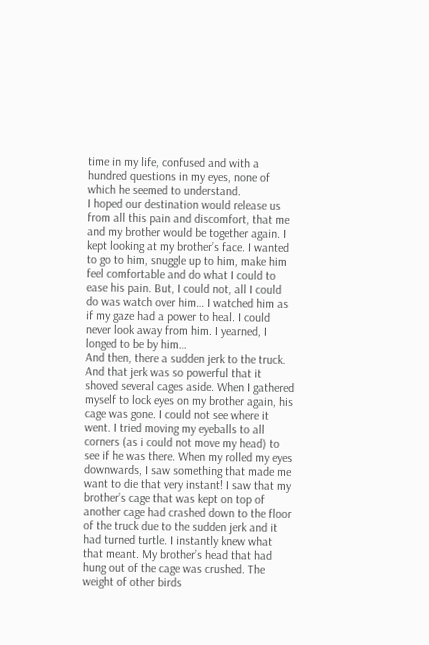time in my life, confused and with a hundred questions in my eyes, none of which he seemed to understand.
I hoped our destination would release us from all this pain and discomfort, that me and my brother would be together again. I kept looking at my brother’s face. I wanted to go to him, snuggle up to him, make him feel comfortable and do what I could to ease his pain. But, I could not, all I could do was watch over him… I watched him as if my gaze had a power to heal. I could never look away from him. I yearned, I longed to be by him…
And then, there a sudden jerk to the truck. And that jerk was so powerful that it shoved several cages aside. When I gathered myself to lock eyes on my brother again, his cage was gone. I could not see where it went. I tried moving my eyeballs to all corners (as i could not move my head) to see if he was there. When my rolled my eyes downwards, I saw something that made me want to die that very instant! I saw that my brother’s cage that was kept on top of another cage had crashed down to the floor of the truck due to the sudden jerk and it had turned turtle. I instantly knew what that meant. My brother’s head that had hung out of the cage was crushed. The weight of other birds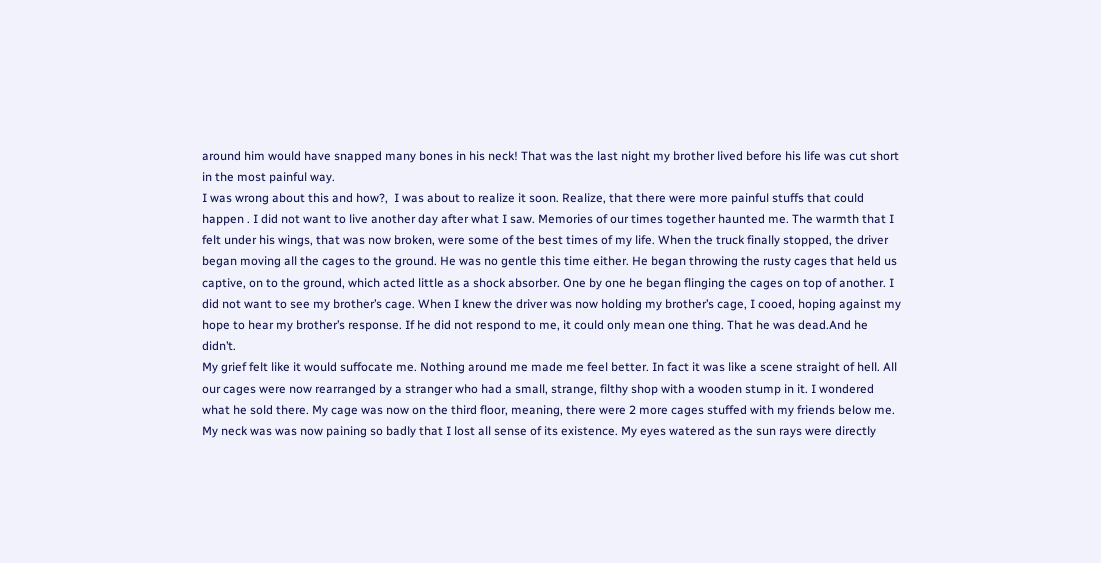around him would have snapped many bones in his neck! That was the last night my brother lived before his life was cut short in the most painful way.
I was wrong about this and how?,  I was about to realize it soon. Realize, that there were more painful stuffs that could happen . I did not want to live another day after what I saw. Memories of our times together haunted me. The warmth that I felt under his wings, that was now broken, were some of the best times of my life. When the truck finally stopped, the driver began moving all the cages to the ground. He was no gentle this time either. He began throwing the rusty cages that held us captive, on to the ground, which acted little as a shock absorber. One by one he began flinging the cages on top of another. I did not want to see my brother’s cage. When I knew the driver was now holding my brother’s cage, I cooed, hoping against my hope to hear my brother’s response. If he did not respond to me, it could only mean one thing. That he was dead.And he didn’t.
My grief felt like it would suffocate me. Nothing around me made me feel better. In fact it was like a scene straight of hell. All our cages were now rearranged by a stranger who had a small, strange, filthy shop with a wooden stump in it. I wondered what he sold there. My cage was now on the third floor, meaning, there were 2 more cages stuffed with my friends below me. My neck was was now paining so badly that I lost all sense of its existence. My eyes watered as the sun rays were directly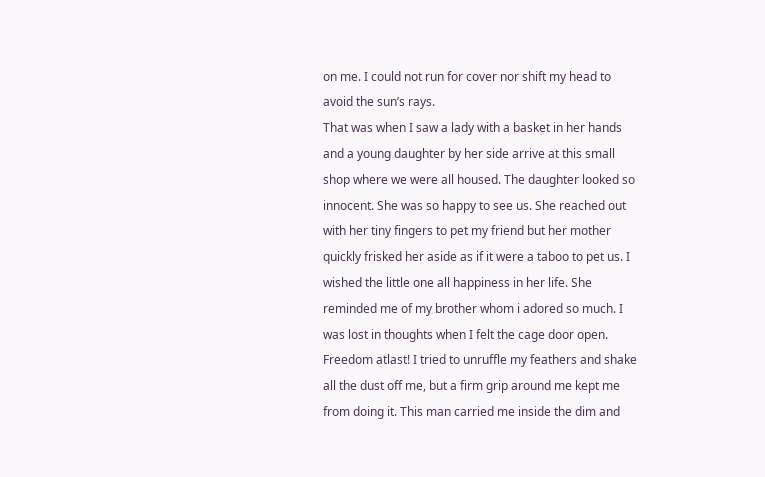on me. I could not run for cover nor shift my head to avoid the sun’s rays.
That was when I saw a lady with a basket in her hands and a young daughter by her side arrive at this small shop where we were all housed. The daughter looked so innocent. She was so happy to see us. She reached out with her tiny fingers to pet my friend but her mother quickly frisked her aside as if it were a taboo to pet us. I wished the little one all happiness in her life. She reminded me of my brother whom i adored so much. I was lost in thoughts when I felt the cage door open.
Freedom atlast! I tried to unruffle my feathers and shake all the dust off me, but a firm grip around me kept me from doing it. This man carried me inside the dim and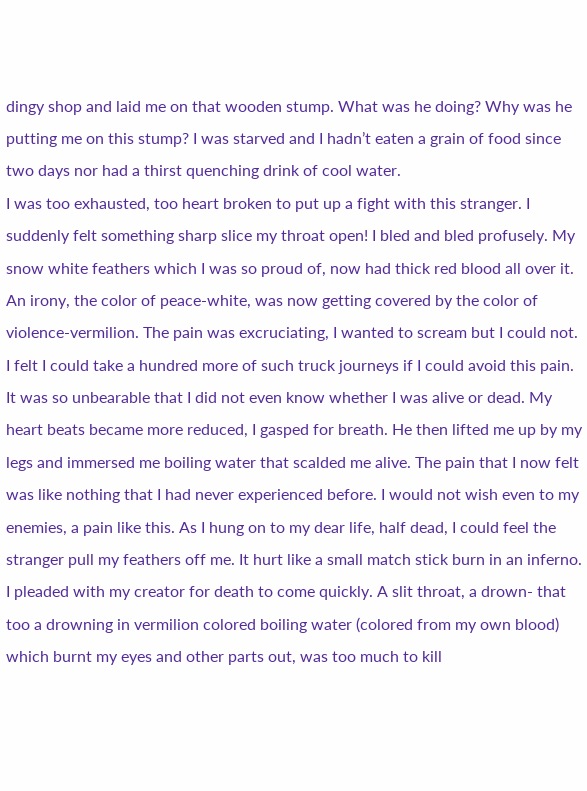dingy shop and laid me on that wooden stump. What was he doing? Why was he putting me on this stump? I was starved and I hadn’t eaten a grain of food since two days nor had a thirst quenching drink of cool water.
I was too exhausted, too heart broken to put up a fight with this stranger. I suddenly felt something sharp slice my throat open! I bled and bled profusely. My snow white feathers which I was so proud of, now had thick red blood all over it. An irony, the color of peace-white, was now getting covered by the color of violence-vermilion. The pain was excruciating, I wanted to scream but I could not. I felt I could take a hundred more of such truck journeys if I could avoid this pain. It was so unbearable that I did not even know whether I was alive or dead. My heart beats became more reduced, I gasped for breath. He then lifted me up by my legs and immersed me boiling water that scalded me alive. The pain that I now felt was like nothing that I had never experienced before. I would not wish even to my enemies, a pain like this. As I hung on to my dear life, half dead, I could feel the stranger pull my feathers off me. It hurt like a small match stick burn in an inferno. I pleaded with my creator for death to come quickly. A slit throat, a drown- that too a drowning in vermilion colored boiling water (colored from my own blood) which burnt my eyes and other parts out, was too much to kill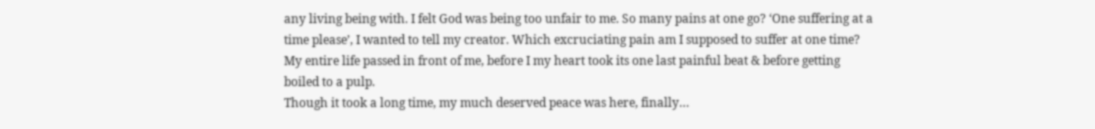any living being with. I felt God was being too unfair to me. So many pains at one go? ‘One suffering at a time please’, I wanted to tell my creator. Which excruciating pain am I supposed to suffer at one time? My entire life passed in front of me, before I my heart took its one last painful beat & before getting boiled to a pulp.
Though it took a long time, my much deserved peace was here, finally…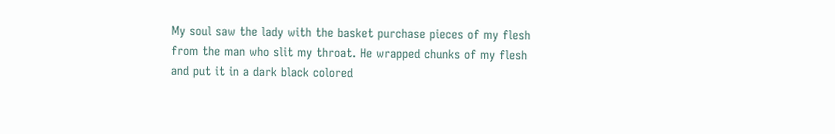My soul saw the lady with the basket purchase pieces of my flesh from the man who slit my throat. He wrapped chunks of my flesh and put it in a dark black colored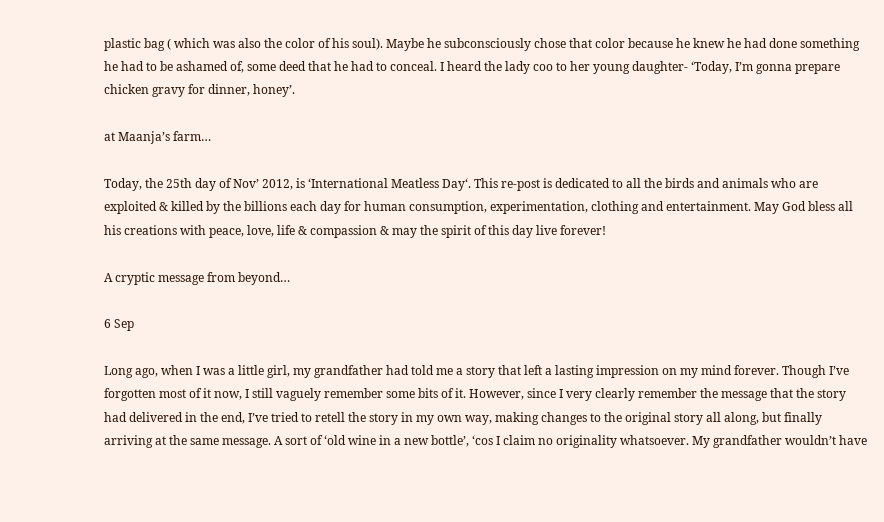plastic bag ( which was also the color of his soul). Maybe he subconsciously chose that color because he knew he had done something he had to be ashamed of, some deed that he had to conceal. I heard the lady coo to her young daughter- ‘Today, I’m gonna prepare chicken gravy for dinner, honey’.

at Maanja’s farm…

Today, the 25th day of Nov’ 2012, is ‘International Meatless Day‘. This re-post is dedicated to all the birds and animals who are exploited & killed by the billions each day for human consumption, experimentation, clothing and entertainment. May God bless all his creations with peace, love, life & compassion & may the spirit of this day live forever!

A cryptic message from beyond…

6 Sep

Long ago, when I was a little girl, my grandfather had told me a story that left a lasting impression on my mind forever. Though I’ve forgotten most of it now, I still vaguely remember some bits of it. However, since I very clearly remember the message that the story had delivered in the end, I’ve tried to retell the story in my own way, making changes to the original story all along, but finally arriving at the same message. A sort of ‘old wine in a new bottle’, ‘cos I claim no originality whatsoever. My grandfather wouldn’t have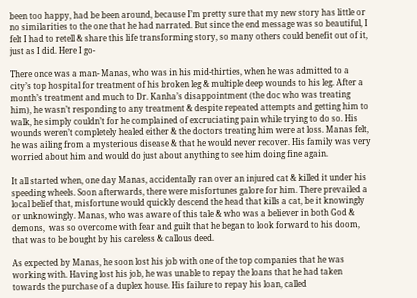been too happy, had be been around, because I’m pretty sure that my new story has little or no similarities to the one that he had narrated. But since the end message was so beautiful, I felt I had to retell & share this life transforming story, so many others could benefit out of it, just as I did. Here I go-

There once was a man- Manas, who was in his mid-thirties, when he was admitted to a city’s top hospital for treatment of his broken leg & multiple deep wounds to his leg. After a month’s treatment and much to Dr. Kanha’s disappointment (the doc who was treating him), he wasn’t responding to any treatment & despite repeated attempts and getting him to walk, he simply couldn’t for he complained of excruciating pain while trying to do so. His wounds weren’t completely healed either & the doctors treating him were at loss. Manas felt, he was ailing from a mysterious disease & that he would never recover. His family was very worried about him and would do just about anything to see him doing fine again.

It all started when, one day Manas, accidentally ran over an injured cat & killed it under his speeding wheels. Soon afterwards, there were misfortunes galore for him. There prevailed a local belief that, misfortune would quickly descend the head that kills a cat, be it knowingly or unknowingly. Manas, who was aware of this tale & who was a believer in both God & demons,  was so overcome with fear and guilt that he began to look forward to his doom, that was to be bought by his careless & callous deed.

As expected by Manas, he soon lost his job with one of the top companies that he was working with. Having lost his job, he was unable to repay the loans that he had taken towards the purchase of a duplex house. His failure to repay his loan, called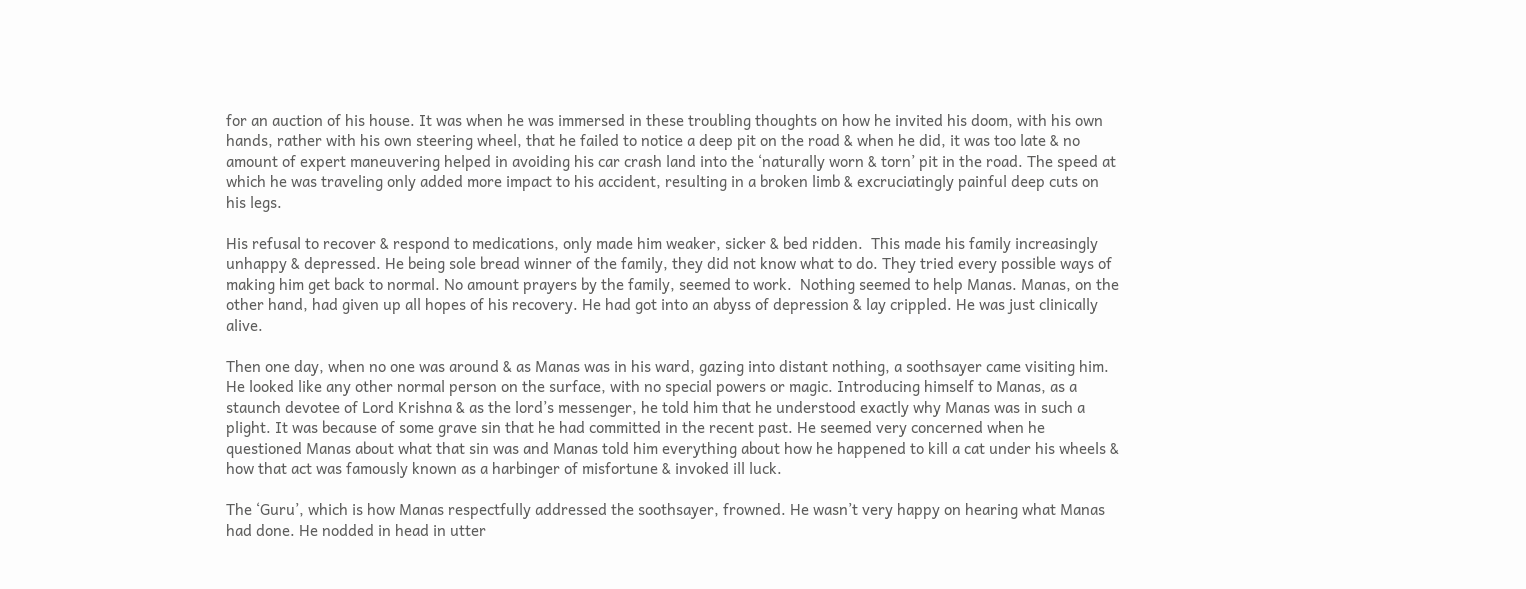for an auction of his house. It was when he was immersed in these troubling thoughts on how he invited his doom, with his own hands, rather with his own steering wheel, that he failed to notice a deep pit on the road & when he did, it was too late & no amount of expert maneuvering helped in avoiding his car crash land into the ‘naturally worn & torn’ pit in the road. The speed at which he was traveling only added more impact to his accident, resulting in a broken limb & excruciatingly painful deep cuts on his legs.

His refusal to recover & respond to medications, only made him weaker, sicker & bed ridden.  This made his family increasingly unhappy & depressed. He being sole bread winner of the family, they did not know what to do. They tried every possible ways of making him get back to normal. No amount prayers by the family, seemed to work.  Nothing seemed to help Manas. Manas, on the other hand, had given up all hopes of his recovery. He had got into an abyss of depression & lay crippled. He was just clinically alive.

Then one day, when no one was around & as Manas was in his ward, gazing into distant nothing, a soothsayer came visiting him. He looked like any other normal person on the surface, with no special powers or magic. Introducing himself to Manas, as a staunch devotee of Lord Krishna & as the lord’s messenger, he told him that he understood exactly why Manas was in such a plight. It was because of some grave sin that he had committed in the recent past. He seemed very concerned when he questioned Manas about what that sin was and Manas told him everything about how he happened to kill a cat under his wheels & how that act was famously known as a harbinger of misfortune & invoked ill luck.

The ‘Guru’, which is how Manas respectfully addressed the soothsayer, frowned. He wasn’t very happy on hearing what Manas had done. He nodded in head in utter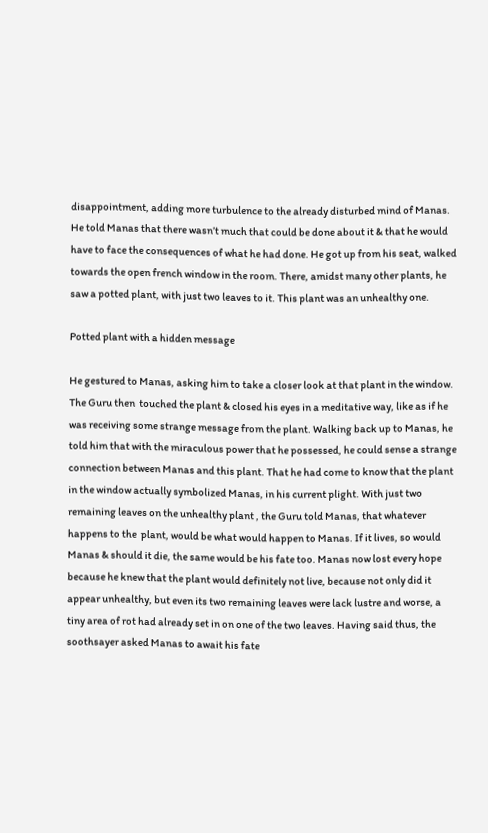disappointment, adding more turbulence to the already disturbed mind of Manas. He told Manas that there wasn’t much that could be done about it & that he would have to face the consequences of what he had done. He got up from his seat, walked towards the open french window in the room. There, amidst many other plants, he saw a potted plant, with just two leaves to it. This plant was an unhealthy one.

Potted plant with a hidden message

He gestured to Manas, asking him to take a closer look at that plant in the window. The Guru then  touched the plant & closed his eyes in a meditative way, like as if he was receiving some strange message from the plant. Walking back up to Manas, he told him that with the miraculous power that he possessed, he could sense a strange connection between Manas and this plant. That he had come to know that the plant in the window actually symbolized Manas, in his current plight. With just two remaining leaves on the unhealthy plant , the Guru told Manas, that whatever happens to the  plant, would be what would happen to Manas. If it lives, so would Manas & should it die, the same would be his fate too. Manas now lost every hope because he knew that the plant would definitely not live, because not only did it appear unhealthy, but even its two remaining leaves were lack lustre and worse, a tiny area of rot had already set in on one of the two leaves. Having said thus, the soothsayer asked Manas to await his fate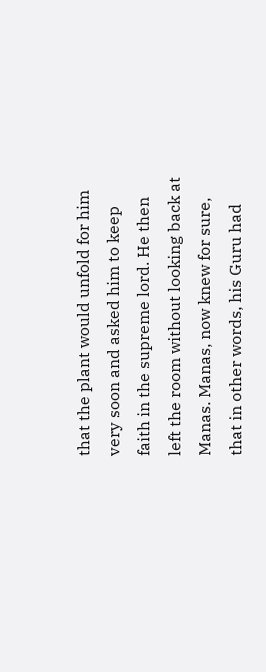that the plant would unfold for him very soon and asked him to keep faith in the supreme lord. He then left the room without looking back at Manas. Manas, now knew for sure, that in other words, his Guru had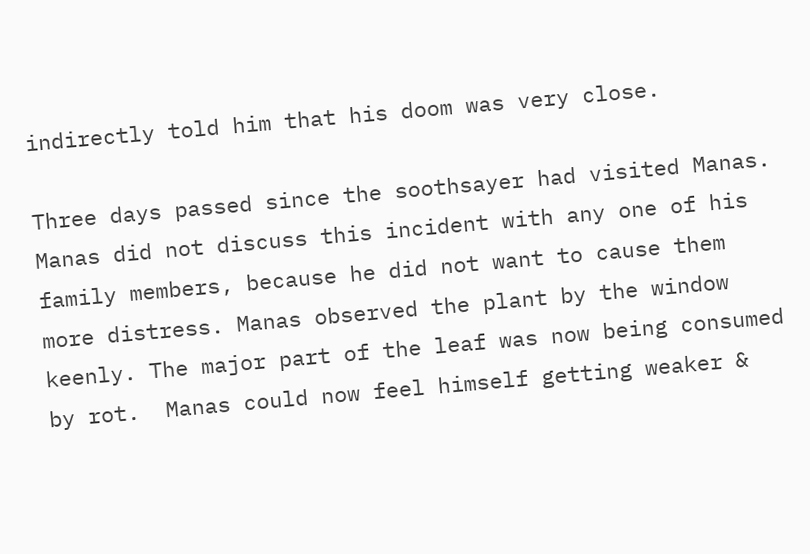indirectly told him that his doom was very close.

Three days passed since the soothsayer had visited Manas. Manas did not discuss this incident with any one of his family members, because he did not want to cause them more distress. Manas observed the plant by the window keenly. The major part of the leaf was now being consumed by rot.  Manas could now feel himself getting weaker &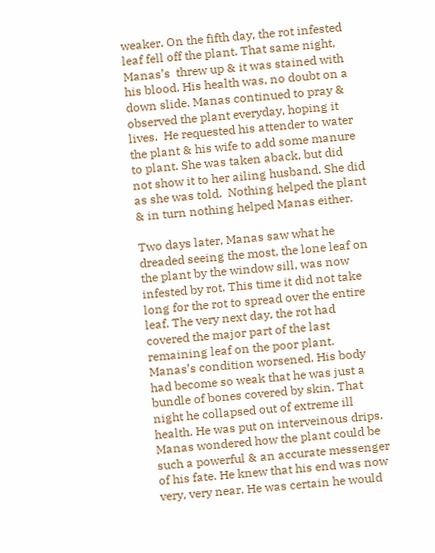weaker. On the fifth day, the rot infested leaf fell off the plant. That same night, Manas’s  threw up & it was stained with his blood. His health was, no doubt on a down slide. Manas continued to pray & observed the plant everyday, hoping it lives.  He requested his attender to water the plant & his wife to add some manure to plant. She was taken aback, but did not show it to her ailing husband. She did as she was told.  Nothing helped the plant & in turn nothing helped Manas either.

Two days later, Manas saw what he dreaded seeing the most, the lone leaf on the plant by the window sill, was now infested by rot. This time it did not take long for the rot to spread over the entire leaf. The very next day, the rot had covered the major part of the last remaining leaf on the poor plant.  Manas’s condition worsened. His body had become so weak that he was just a bundle of bones covered by skin. That night he collapsed out of extreme ill health. He was put on interveinous drips. Manas wondered how the plant could be such a powerful & an accurate messenger of his fate. He knew that his end was now very, very near. He was certain he would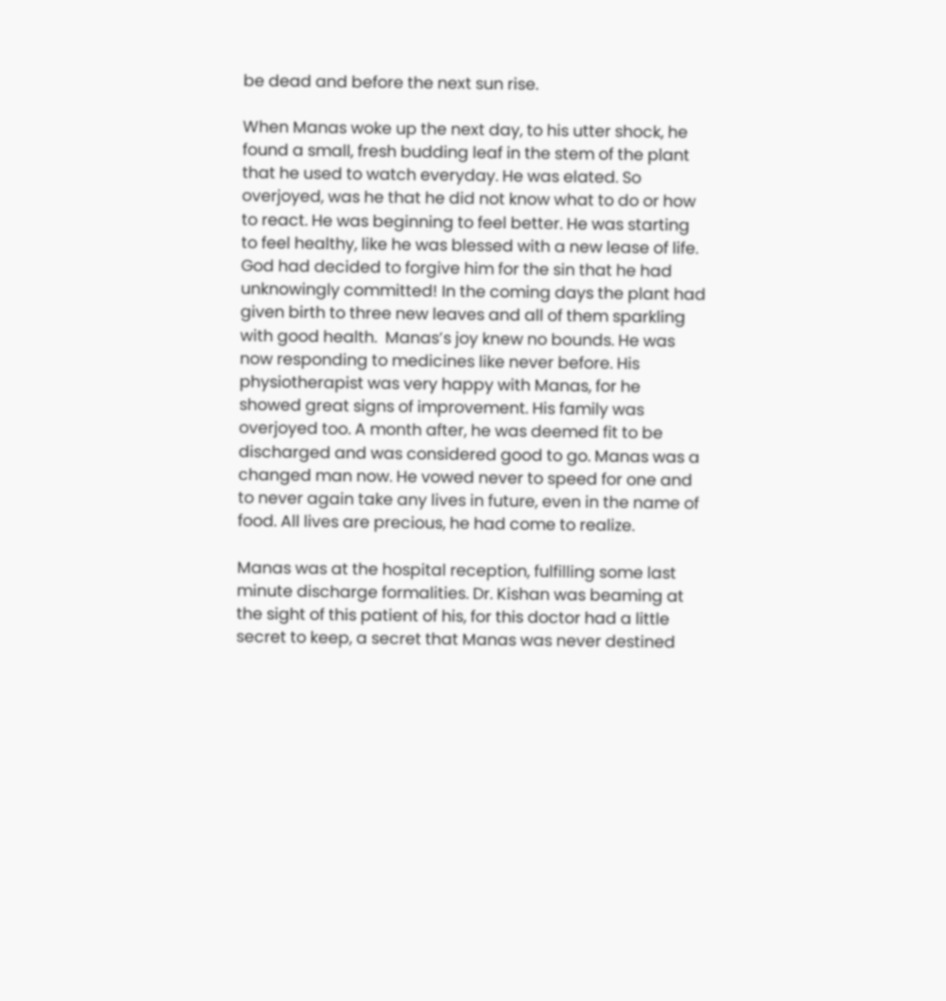be dead and before the next sun rise.

When Manas woke up the next day, to his utter shock, he found a small, fresh budding leaf in the stem of the plant that he used to watch everyday. He was elated. So overjoyed, was he that he did not know what to do or how to react. He was beginning to feel better. He was starting to feel healthy, like he was blessed with a new lease of life. God had decided to forgive him for the sin that he had unknowingly committed! In the coming days the plant had given birth to three new leaves and all of them sparkling with good health.  Manas’s joy knew no bounds. He was now responding to medicines like never before. His physiotherapist was very happy with Manas, for he showed great signs of improvement. His family was overjoyed too. A month after, he was deemed fit to be discharged and was considered good to go. Manas was a changed man now. He vowed never to speed for one and to never again take any lives in future, even in the name of food. All lives are precious, he had come to realize.

Manas was at the hospital reception, fulfilling some last minute discharge formalities. Dr. Kishan was beaming at the sight of this patient of his, for this doctor had a little secret to keep, a secret that Manas was never destined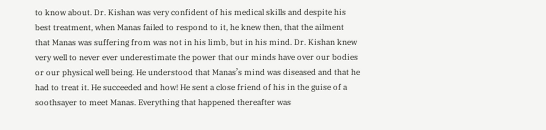to know about. Dr. Kishan was very confident of his medical skills and despite his best treatment, when Manas failed to respond to it, he knew then, that the ailment that Manas was suffering from was not in his limb, but in his mind. Dr. Kishan knew very well to never ever underestimate the power that our minds have over our bodies or our physical well being. He understood that Manas’s mind was diseased and that he had to treat it. He succeeded and how! He sent a close friend of his in the guise of a soothsayer to meet Manas. Everything that happened thereafter was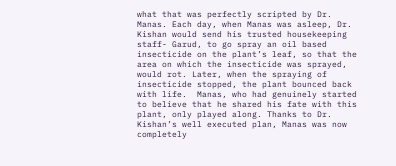what that was perfectly scripted by Dr. Manas. Each day, when Manas was asleep, Dr. Kishan would send his trusted housekeeping staff- Garud, to go spray an oil based insecticide on the plant’s leaf, so that the area on which the insecticide was sprayed, would rot. Later, when the spraying of insecticide stopped, the plant bounced back with life.  Manas, who had genuinely started to believe that he shared his fate with this plant, only played along. Thanks to Dr. Kishan’s well executed plan, Manas was now completely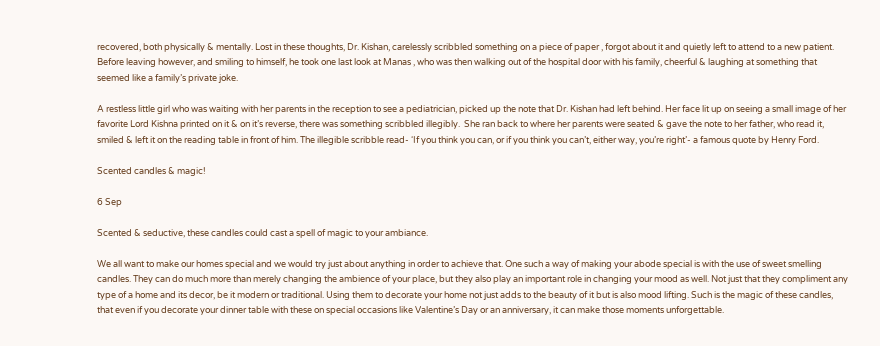recovered, both physically & mentally. Lost in these thoughts, Dr. Kishan, carelessly scribbled something on a piece of paper , forgot about it and quietly left to attend to a new patient. Before leaving however, and smiling to himself, he took one last look at Manas , who was then walking out of the hospital door with his family, cheerful & laughing at something that seemed like a family’s private joke.

A restless little girl who was waiting with her parents in the reception to see a pediatrician, picked up the note that Dr. Kishan had left behind. Her face lit up on seeing a small image of her favorite Lord Kishna printed on it & on it’s reverse, there was something scribbled illegibly.  She ran back to where her parents were seated & gave the note to her father, who read it, smiled & left it on the reading table in front of him. The illegible scribble read- ‘If you think you can, or if you think you can’t, either way, you’re right’- a famous quote by Henry Ford.

Scented candles & magic!

6 Sep

Scented & seductive, these candles could cast a spell of magic to your ambiance.

We all want to make our homes special and we would try just about anything in order to achieve that. One such a way of making your abode special is with the use of sweet smelling candles. They can do much more than merely changing the ambience of your place, but they also play an important role in changing your mood as well. Not just that they compliment any type of a home and its decor, be it modern or traditional. Using them to decorate your home not just adds to the beauty of it but is also mood lifting. Such is the magic of these candles, that even if you decorate your dinner table with these on special occasions like Valentine’s Day or an anniversary, it can make those moments unforgettable.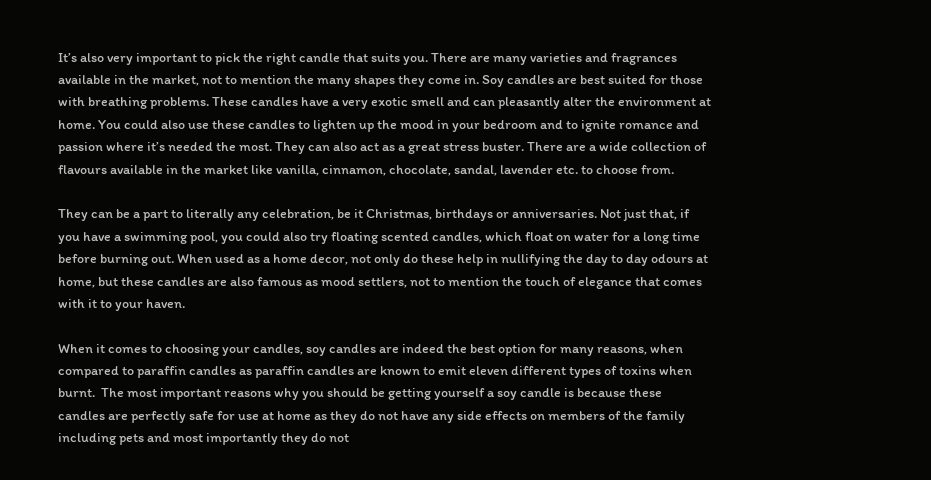It’s also very important to pick the right candle that suits you. There are many varieties and fragrances available in the market, not to mention the many shapes they come in. Soy candles are best suited for those with breathing problems. These candles have a very exotic smell and can pleasantly alter the environment at home. You could also use these candles to lighten up the mood in your bedroom and to ignite romance and passion where it’s needed the most. They can also act as a great stress buster. There are a wide collection of flavours available in the market like vanilla, cinnamon, chocolate, sandal, lavender etc. to choose from.

They can be a part to literally any celebration, be it Christmas, birthdays or anniversaries. Not just that, if you have a swimming pool, you could also try floating scented candles, which float on water for a long time before burning out. When used as a home decor, not only do these help in nullifying the day to day odours at home, but these candles are also famous as mood settlers, not to mention the touch of elegance that comes with it to your haven.

When it comes to choosing your candles, soy candles are indeed the best option for many reasons, when compared to paraffin candles as paraffin candles are known to emit eleven different types of toxins when burnt.  The most important reasons why you should be getting yourself a soy candle is because these candles are perfectly safe for use at home as they do not have any side effects on members of the family including pets and most importantly they do not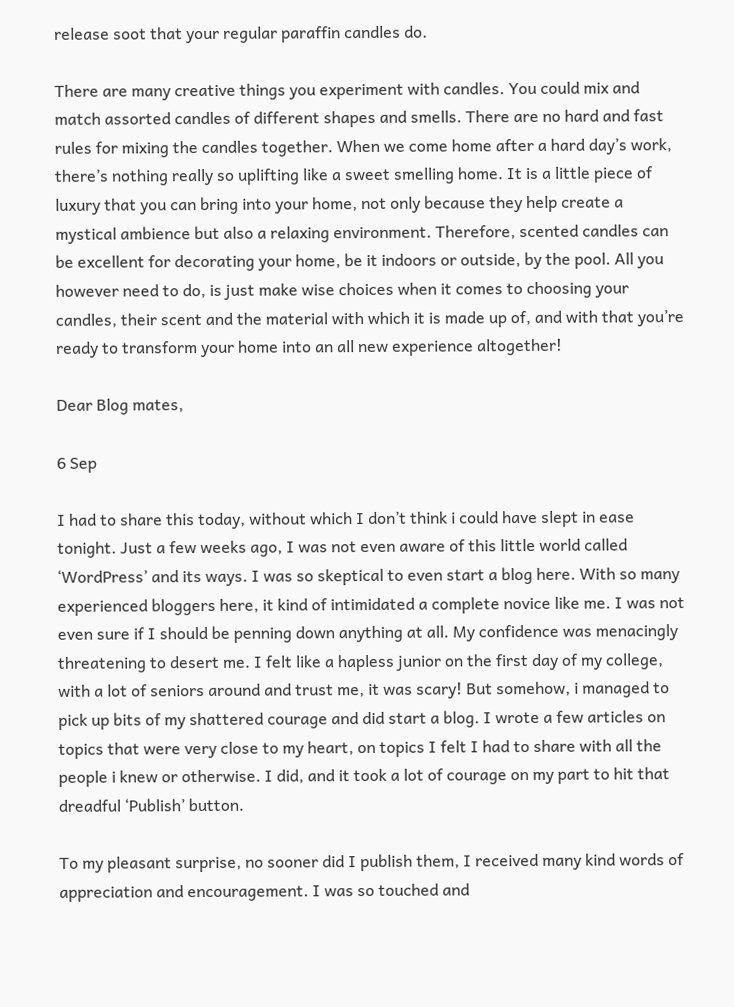release soot that your regular paraffin candles do.

There are many creative things you experiment with candles. You could mix and match assorted candles of different shapes and smells. There are no hard and fast rules for mixing the candles together. When we come home after a hard day’s work, there’s nothing really so uplifting like a sweet smelling home. It is a little piece of luxury that you can bring into your home, not only because they help create a mystical ambience but also a relaxing environment. Therefore, scented candles can be excellent for decorating your home, be it indoors or outside, by the pool. All you however need to do, is just make wise choices when it comes to choosing your candles, their scent and the material with which it is made up of, and with that you’re ready to transform your home into an all new experience altogether!

Dear Blog mates,

6 Sep

I had to share this today, without which I don’t think i could have slept in ease tonight. Just a few weeks ago, I was not even aware of this little world called ‘WordPress’ and its ways. I was so skeptical to even start a blog here. With so many experienced bloggers here, it kind of intimidated a complete novice like me. I was not even sure if I should be penning down anything at all. My confidence was menacingly threatening to desert me. I felt like a hapless junior on the first day of my college, with a lot of seniors around and trust me, it was scary! But somehow, i managed to pick up bits of my shattered courage and did start a blog. I wrote a few articles on topics that were very close to my heart, on topics I felt I had to share with all the people i knew or otherwise. I did, and it took a lot of courage on my part to hit that dreadful ‘Publish’ button.

To my pleasant surprise, no sooner did I publish them, I received many kind words of appreciation and encouragement. I was so touched and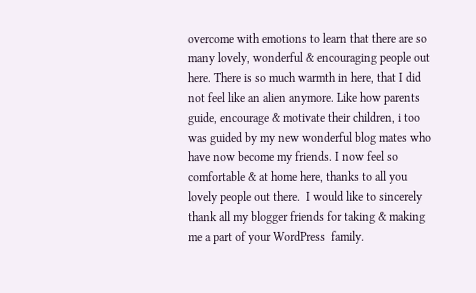overcome with emotions to learn that there are so many lovely, wonderful & encouraging people out here. There is so much warmth in here, that I did not feel like an alien anymore. Like how parents guide, encourage & motivate their children, i too was guided by my new wonderful blog mates who have now become my friends. I now feel so comfortable & at home here, thanks to all you lovely people out there.  I would like to sincerely thank all my blogger friends for taking & making me a part of your WordPress  family.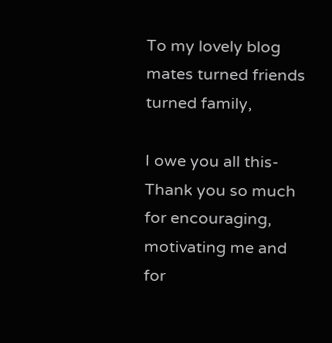To my lovely blog mates turned friends turned family,

I owe you all this- Thank you so much for encouraging, motivating me and for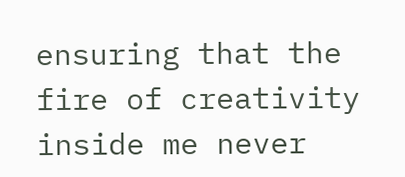ensuring that the fire of creativity inside me never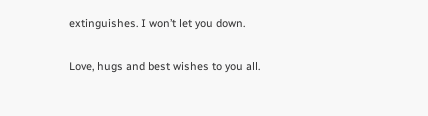extinguishes. I won’t let you down.

Love, hugs and best wishes to you all.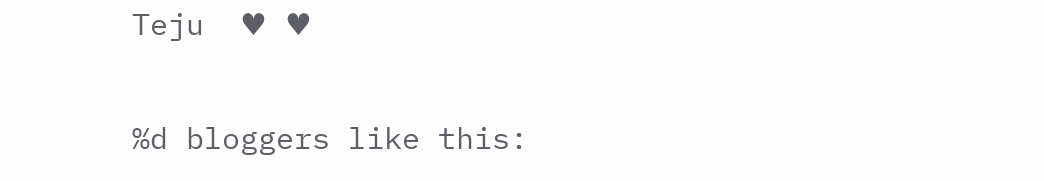Teju  ♥ ♥

%d bloggers like this: